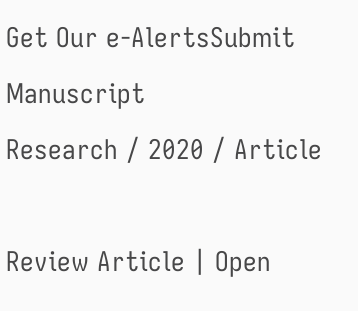Get Our e-AlertsSubmit Manuscript
Research / 2020 / Article

Review Article | Open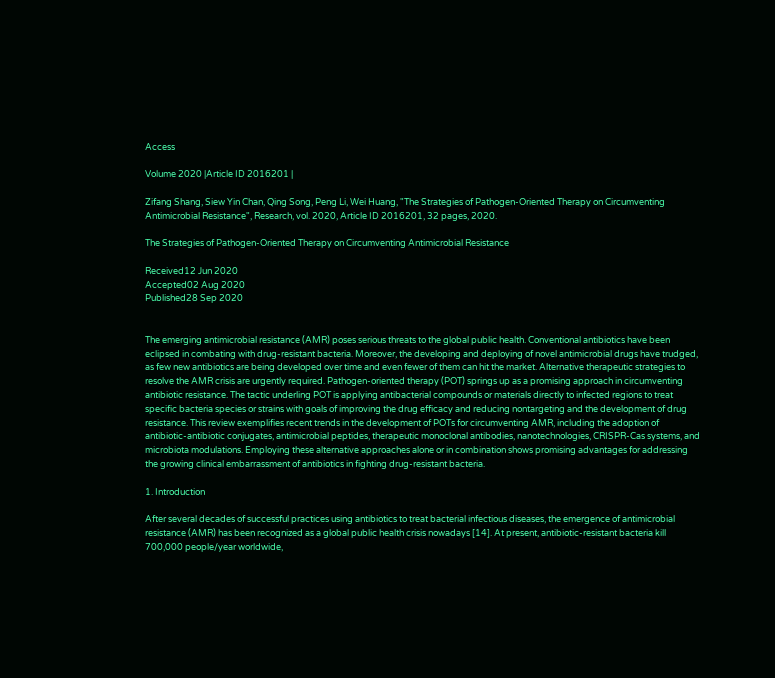Access

Volume 2020 |Article ID 2016201 |

Zifang Shang, Siew Yin Chan, Qing Song, Peng Li, Wei Huang, "The Strategies of Pathogen-Oriented Therapy on Circumventing Antimicrobial Resistance", Research, vol. 2020, Article ID 2016201, 32 pages, 2020.

The Strategies of Pathogen-Oriented Therapy on Circumventing Antimicrobial Resistance

Received12 Jun 2020
Accepted02 Aug 2020
Published28 Sep 2020


The emerging antimicrobial resistance (AMR) poses serious threats to the global public health. Conventional antibiotics have been eclipsed in combating with drug-resistant bacteria. Moreover, the developing and deploying of novel antimicrobial drugs have trudged, as few new antibiotics are being developed over time and even fewer of them can hit the market. Alternative therapeutic strategies to resolve the AMR crisis are urgently required. Pathogen-oriented therapy (POT) springs up as a promising approach in circumventing antibiotic resistance. The tactic underling POT is applying antibacterial compounds or materials directly to infected regions to treat specific bacteria species or strains with goals of improving the drug efficacy and reducing nontargeting and the development of drug resistance. This review exemplifies recent trends in the development of POTs for circumventing AMR, including the adoption of antibiotic-antibiotic conjugates, antimicrobial peptides, therapeutic monoclonal antibodies, nanotechnologies, CRISPR-Cas systems, and microbiota modulations. Employing these alternative approaches alone or in combination shows promising advantages for addressing the growing clinical embarrassment of antibiotics in fighting drug-resistant bacteria.

1. Introduction

After several decades of successful practices using antibiotics to treat bacterial infectious diseases, the emergence of antimicrobial resistance (AMR) has been recognized as a global public health crisis nowadays [14]. At present, antibiotic-resistant bacteria kill 700,000 people/year worldwide,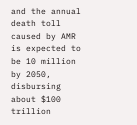and the annual death toll caused by AMR is expected to be 10 million by 2050, disbursing about $100 trillion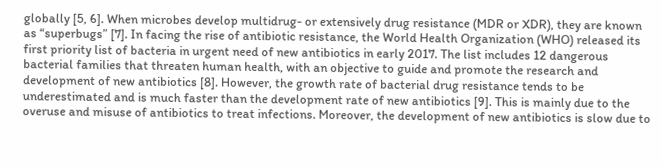globally [5, 6]. When microbes develop multidrug- or extensively drug resistance (MDR or XDR), they are known as “superbugs” [7]. In facing the rise of antibiotic resistance, the World Health Organization (WHO) released its first priority list of bacteria in urgent need of new antibiotics in early 2017. The list includes 12 dangerous bacterial families that threaten human health, with an objective to guide and promote the research and development of new antibiotics [8]. However, the growth rate of bacterial drug resistance tends to be underestimated and is much faster than the development rate of new antibiotics [9]. This is mainly due to the overuse and misuse of antibiotics to treat infections. Moreover, the development of new antibiotics is slow due to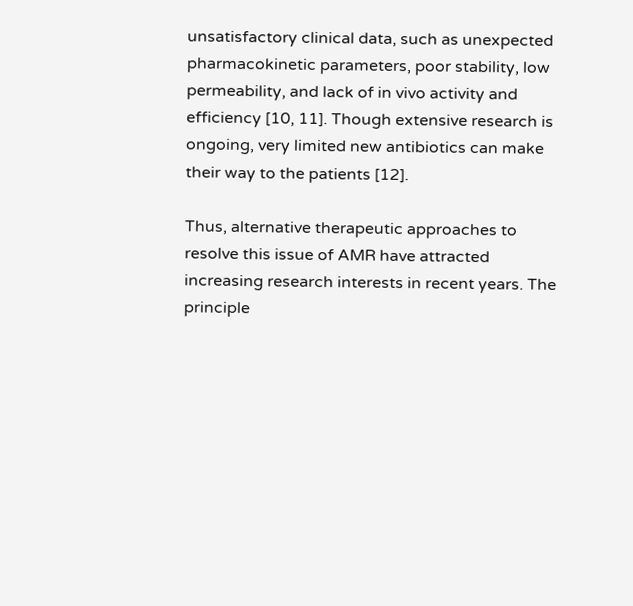unsatisfactory clinical data, such as unexpected pharmacokinetic parameters, poor stability, low permeability, and lack of in vivo activity and efficiency [10, 11]. Though extensive research is ongoing, very limited new antibiotics can make their way to the patients [12].

Thus, alternative therapeutic approaches to resolve this issue of AMR have attracted increasing research interests in recent years. The principle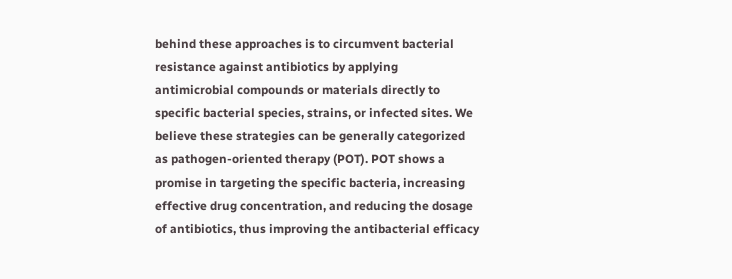behind these approaches is to circumvent bacterial resistance against antibiotics by applying antimicrobial compounds or materials directly to specific bacterial species, strains, or infected sites. We believe these strategies can be generally categorized as pathogen-oriented therapy (POT). POT shows a promise in targeting the specific bacteria, increasing effective drug concentration, and reducing the dosage of antibiotics, thus improving the antibacterial efficacy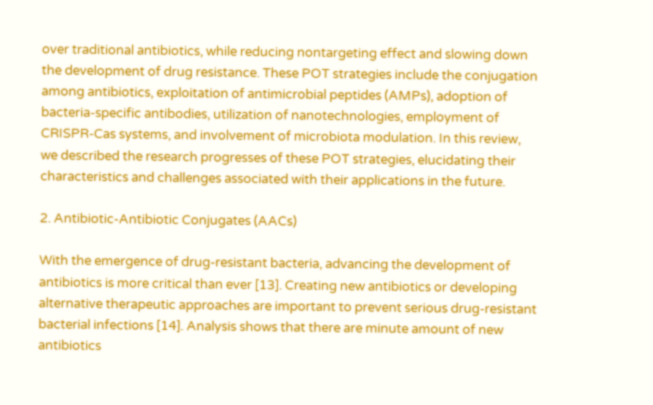over traditional antibiotics, while reducing nontargeting effect and slowing down the development of drug resistance. These POT strategies include the conjugation among antibiotics, exploitation of antimicrobial peptides (AMPs), adoption of bacteria-specific antibodies, utilization of nanotechnologies, employment of CRISPR-Cas systems, and involvement of microbiota modulation. In this review, we described the research progresses of these POT strategies, elucidating their characteristics and challenges associated with their applications in the future.

2. Antibiotic-Antibiotic Conjugates (AACs)

With the emergence of drug-resistant bacteria, advancing the development of antibiotics is more critical than ever [13]. Creating new antibiotics or developing alternative therapeutic approaches are important to prevent serious drug-resistant bacterial infections [14]. Analysis shows that there are minute amount of new antibiotics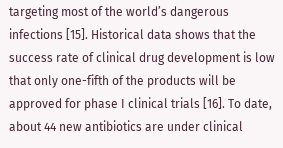targeting most of the world’s dangerous infections [15]. Historical data shows that the success rate of clinical drug development is low that only one-fifth of the products will be approved for phase I clinical trials [16]. To date, about 44 new antibiotics are under clinical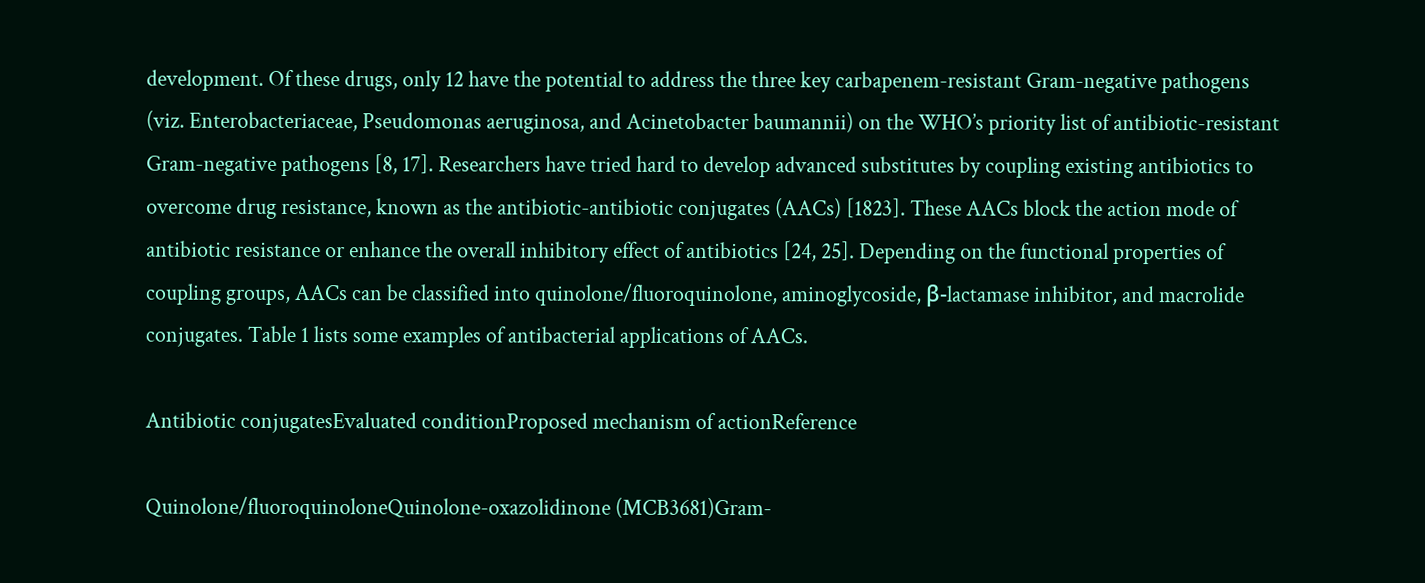development. Of these drugs, only 12 have the potential to address the three key carbapenem-resistant Gram-negative pathogens (viz. Enterobacteriaceae, Pseudomonas aeruginosa, and Acinetobacter baumannii) on the WHO’s priority list of antibiotic-resistant Gram-negative pathogens [8, 17]. Researchers have tried hard to develop advanced substitutes by coupling existing antibiotics to overcome drug resistance, known as the antibiotic-antibiotic conjugates (AACs) [1823]. These AACs block the action mode of antibiotic resistance or enhance the overall inhibitory effect of antibiotics [24, 25]. Depending on the functional properties of coupling groups, AACs can be classified into quinolone/fluoroquinolone, aminoglycoside, β-lactamase inhibitor, and macrolide conjugates. Table 1 lists some examples of antibacterial applications of AACs.

Antibiotic conjugatesEvaluated conditionProposed mechanism of actionReference

Quinolone/fluoroquinoloneQuinolone-oxazolidinone (MCB3681)Gram-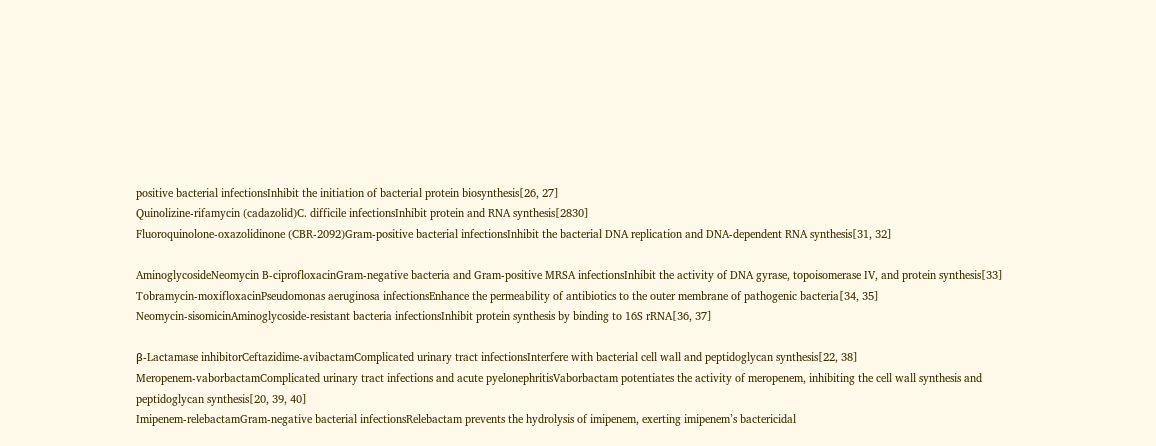positive bacterial infectionsInhibit the initiation of bacterial protein biosynthesis[26, 27]
Quinolizine-rifamycin (cadazolid)C. difficile infectionsInhibit protein and RNA synthesis[2830]
Fluoroquinolone-oxazolidinone (CBR-2092)Gram-positive bacterial infectionsInhibit the bacterial DNA replication and DNA-dependent RNA synthesis[31, 32]

AminoglycosideNeomycin B-ciprofloxacinGram-negative bacteria and Gram-positive MRSA infectionsInhibit the activity of DNA gyrase, topoisomerase IV, and protein synthesis[33]
Tobramycin-moxifloxacinPseudomonas aeruginosa infectionsEnhance the permeability of antibiotics to the outer membrane of pathogenic bacteria[34, 35]
Neomycin-sisomicinAminoglycoside-resistant bacteria infectionsInhibit protein synthesis by binding to 16S rRNA[36, 37]

β-Lactamase inhibitorCeftazidime-avibactamComplicated urinary tract infectionsInterfere with bacterial cell wall and peptidoglycan synthesis[22, 38]
Meropenem-vaborbactamComplicated urinary tract infections and acute pyelonephritisVaborbactam potentiates the activity of meropenem, inhibiting the cell wall synthesis and peptidoglycan synthesis[20, 39, 40]
Imipenem-relebactamGram-negative bacterial infectionsRelebactam prevents the hydrolysis of imipenem, exerting imipenem’s bactericidal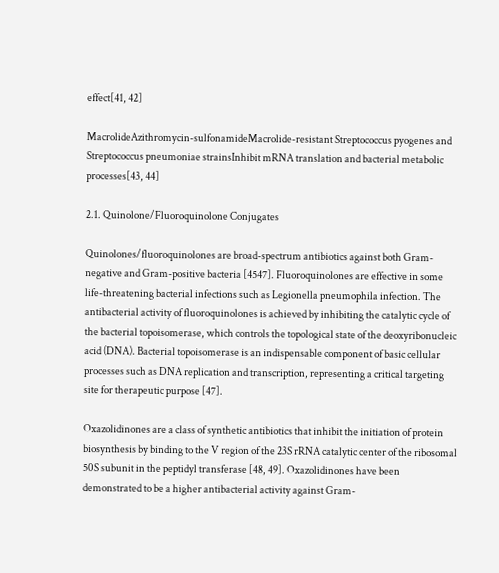effect[41, 42]

MacrolideAzithromycin-sulfonamideMacrolide-resistant Streptococcus pyogenes and Streptococcus pneumoniae strainsInhibit mRNA translation and bacterial metabolic processes[43, 44]

2.1. Quinolone/Fluoroquinolone Conjugates

Quinolones/fluoroquinolones are broad-spectrum antibiotics against both Gram-negative and Gram-positive bacteria [4547]. Fluoroquinolones are effective in some life-threatening bacterial infections such as Legionella pneumophila infection. The antibacterial activity of fluoroquinolones is achieved by inhibiting the catalytic cycle of the bacterial topoisomerase, which controls the topological state of the deoxyribonucleic acid (DNA). Bacterial topoisomerase is an indispensable component of basic cellular processes such as DNA replication and transcription, representing a critical targeting site for therapeutic purpose [47].

Oxazolidinones are a class of synthetic antibiotics that inhibit the initiation of protein biosynthesis by binding to the V region of the 23S rRNA catalytic center of the ribosomal 50S subunit in the peptidyl transferase [48, 49]. Oxazolidinones have been demonstrated to be a higher antibacterial activity against Gram-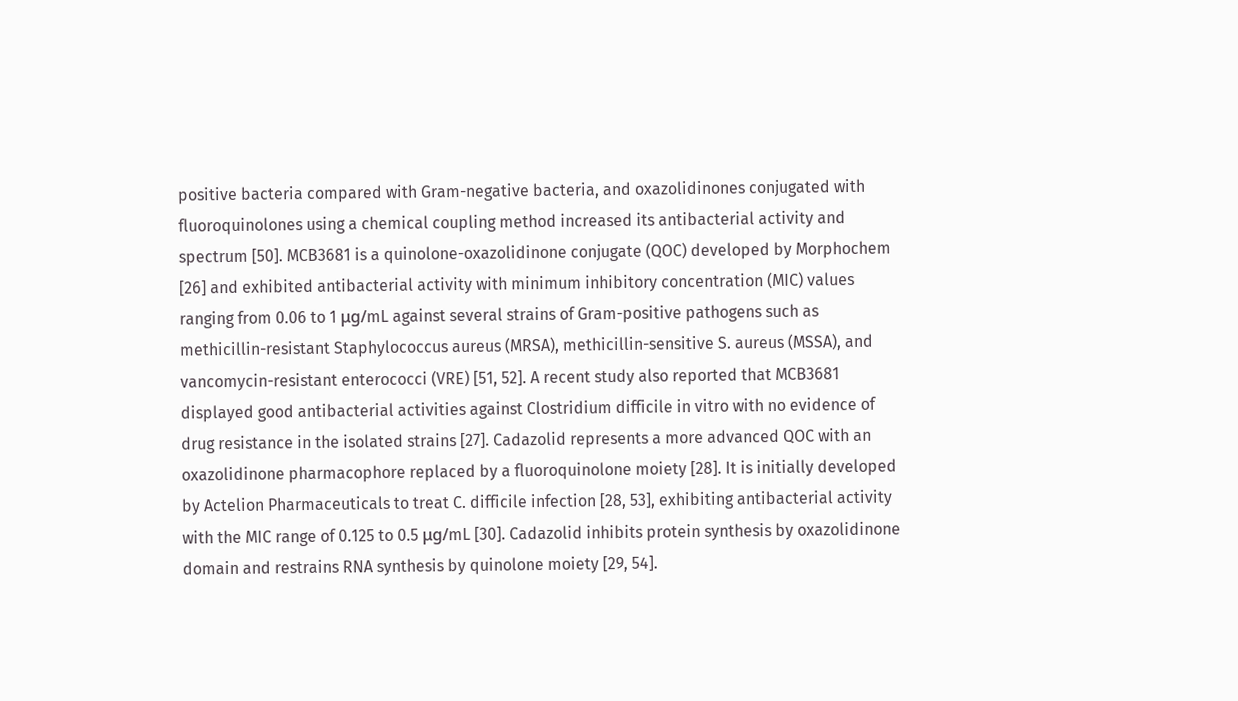positive bacteria compared with Gram-negative bacteria, and oxazolidinones conjugated with fluoroquinolones using a chemical coupling method increased its antibacterial activity and spectrum [50]. MCB3681 is a quinolone-oxazolidinone conjugate (QOC) developed by Morphochem [26] and exhibited antibacterial activity with minimum inhibitory concentration (MIC) values ranging from 0.06 to 1 μg/mL against several strains of Gram-positive pathogens such as methicillin-resistant Staphylococcus aureus (MRSA), methicillin-sensitive S. aureus (MSSA), and vancomycin-resistant enterococci (VRE) [51, 52]. A recent study also reported that MCB3681 displayed good antibacterial activities against Clostridium difficile in vitro with no evidence of drug resistance in the isolated strains [27]. Cadazolid represents a more advanced QOC with an oxazolidinone pharmacophore replaced by a fluoroquinolone moiety [28]. It is initially developed by Actelion Pharmaceuticals to treat C. difficile infection [28, 53], exhibiting antibacterial activity with the MIC range of 0.125 to 0.5 μg/mL [30]. Cadazolid inhibits protein synthesis by oxazolidinone domain and restrains RNA synthesis by quinolone moiety [29, 54].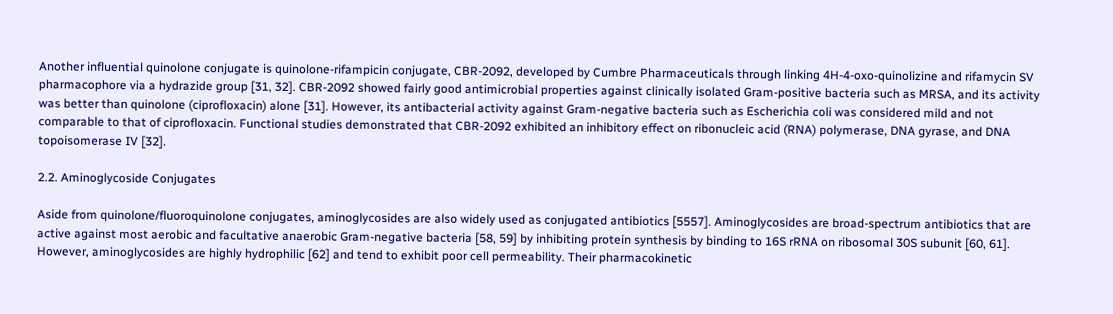Another influential quinolone conjugate is quinolone-rifampicin conjugate, CBR-2092, developed by Cumbre Pharmaceuticals through linking 4H-4-oxo-quinolizine and rifamycin SV pharmacophore via a hydrazide group [31, 32]. CBR-2092 showed fairly good antimicrobial properties against clinically isolated Gram-positive bacteria such as MRSA, and its activity was better than quinolone (ciprofloxacin) alone [31]. However, its antibacterial activity against Gram-negative bacteria such as Escherichia coli was considered mild and not comparable to that of ciprofloxacin. Functional studies demonstrated that CBR-2092 exhibited an inhibitory effect on ribonucleic acid (RNA) polymerase, DNA gyrase, and DNA topoisomerase IV [32].

2.2. Aminoglycoside Conjugates

Aside from quinolone/fluoroquinolone conjugates, aminoglycosides are also widely used as conjugated antibiotics [5557]. Aminoglycosides are broad-spectrum antibiotics that are active against most aerobic and facultative anaerobic Gram-negative bacteria [58, 59] by inhibiting protein synthesis by binding to 16S rRNA on ribosomal 30S subunit [60, 61]. However, aminoglycosides are highly hydrophilic [62] and tend to exhibit poor cell permeability. Their pharmacokinetic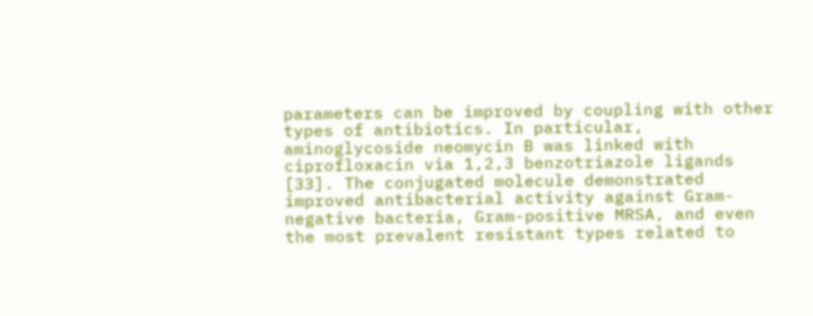parameters can be improved by coupling with other types of antibiotics. In particular, aminoglycoside neomycin B was linked with ciprofloxacin via 1,2,3 benzotriazole ligands [33]. The conjugated molecule demonstrated improved antibacterial activity against Gram-negative bacteria, Gram-positive MRSA, and even the most prevalent resistant types related to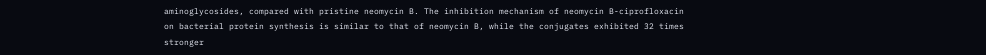aminoglycosides, compared with pristine neomycin B. The inhibition mechanism of neomycin B-ciprofloxacin on bacterial protein synthesis is similar to that of neomycin B, while the conjugates exhibited 32 times stronger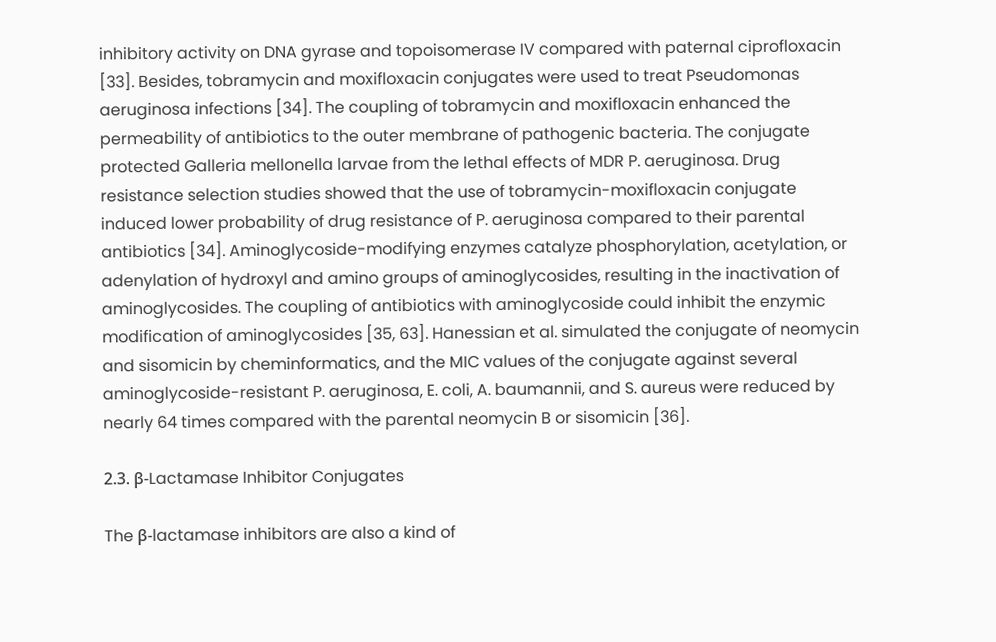inhibitory activity on DNA gyrase and topoisomerase IV compared with paternal ciprofloxacin [33]. Besides, tobramycin and moxifloxacin conjugates were used to treat Pseudomonas aeruginosa infections [34]. The coupling of tobramycin and moxifloxacin enhanced the permeability of antibiotics to the outer membrane of pathogenic bacteria. The conjugate protected Galleria mellonella larvae from the lethal effects of MDR P. aeruginosa. Drug resistance selection studies showed that the use of tobramycin-moxifloxacin conjugate induced lower probability of drug resistance of P. aeruginosa compared to their parental antibiotics [34]. Aminoglycoside-modifying enzymes catalyze phosphorylation, acetylation, or adenylation of hydroxyl and amino groups of aminoglycosides, resulting in the inactivation of aminoglycosides. The coupling of antibiotics with aminoglycoside could inhibit the enzymic modification of aminoglycosides [35, 63]. Hanessian et al. simulated the conjugate of neomycin and sisomicin by cheminformatics, and the MIC values of the conjugate against several aminoglycoside-resistant P. aeruginosa, E. coli, A. baumannii, and S. aureus were reduced by nearly 64 times compared with the parental neomycin B or sisomicin [36].

2.3. β-Lactamase Inhibitor Conjugates

The β-lactamase inhibitors are also a kind of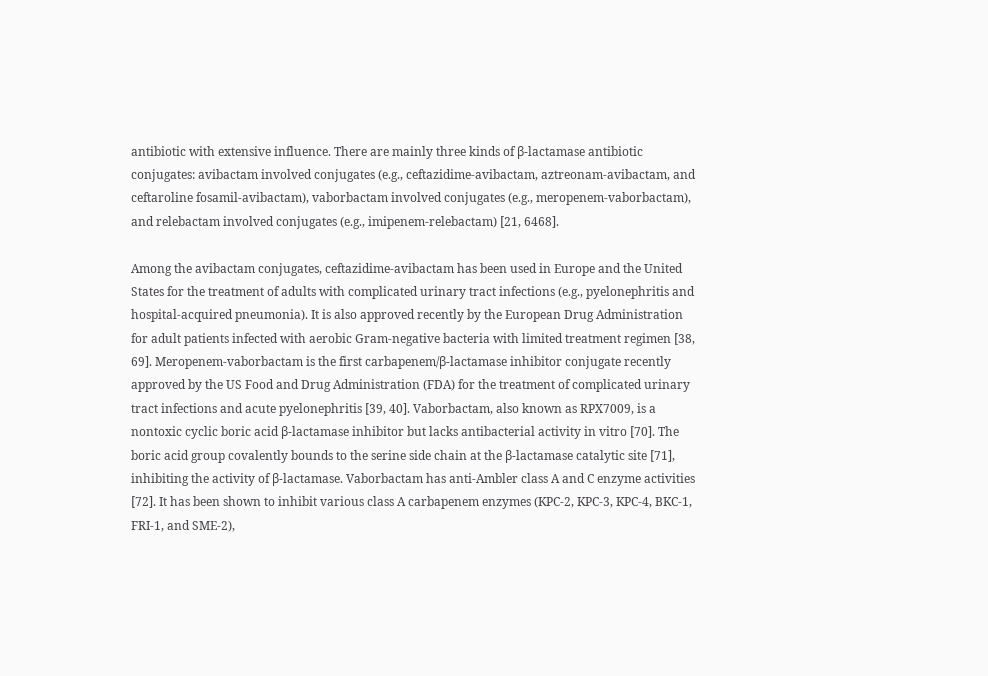antibiotic with extensive influence. There are mainly three kinds of β-lactamase antibiotic conjugates: avibactam involved conjugates (e.g., ceftazidime-avibactam, aztreonam-avibactam, and ceftaroline fosamil-avibactam), vaborbactam involved conjugates (e.g., meropenem-vaborbactam), and relebactam involved conjugates (e.g., imipenem-relebactam) [21, 6468].

Among the avibactam conjugates, ceftazidime-avibactam has been used in Europe and the United States for the treatment of adults with complicated urinary tract infections (e.g., pyelonephritis and hospital-acquired pneumonia). It is also approved recently by the European Drug Administration for adult patients infected with aerobic Gram-negative bacteria with limited treatment regimen [38, 69]. Meropenem-vaborbactam is the first carbapenem/β-lactamase inhibitor conjugate recently approved by the US Food and Drug Administration (FDA) for the treatment of complicated urinary tract infections and acute pyelonephritis [39, 40]. Vaborbactam, also known as RPX7009, is a nontoxic cyclic boric acid β-lactamase inhibitor but lacks antibacterial activity in vitro [70]. The boric acid group covalently bounds to the serine side chain at the β-lactamase catalytic site [71], inhibiting the activity of β-lactamase. Vaborbactam has anti-Ambler class A and C enzyme activities [72]. It has been shown to inhibit various class A carbapenem enzymes (KPC-2, KPC-3, KPC-4, BKC-1, FRI-1, and SME-2),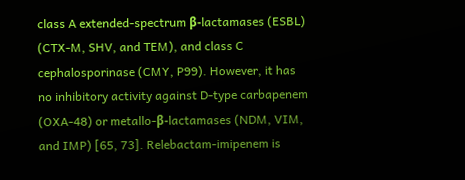class A extended-spectrum β-lactamases (ESBL) (CTX-M, SHV, and TEM), and class C cephalosporinase (CMY, P99). However, it has no inhibitory activity against D-type carbapenem (OXA-48) or metallo-β-lactamases (NDM, VIM, and IMP) [65, 73]. Relebactam-imipenem is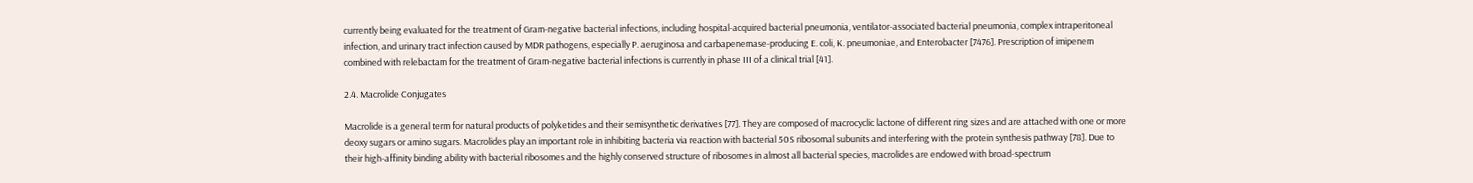currently being evaluated for the treatment of Gram-negative bacterial infections, including hospital-acquired bacterial pneumonia, ventilator-associated bacterial pneumonia, complex intraperitoneal infection, and urinary tract infection caused by MDR pathogens, especially P. aeruginosa and carbapenemase-producing E. coli, K. pneumoniae, and Enterobacter [7476]. Prescription of imipenem combined with relebactam for the treatment of Gram-negative bacterial infections is currently in phase III of a clinical trial [41].

2.4. Macrolide Conjugates

Macrolide is a general term for natural products of polyketides and their semisynthetic derivatives [77]. They are composed of macrocyclic lactone of different ring sizes and are attached with one or more deoxy sugars or amino sugars. Macrolides play an important role in inhibiting bacteria via reaction with bacterial 50S ribosomal subunits and interfering with the protein synthesis pathway [78]. Due to their high-affinity binding ability with bacterial ribosomes and the highly conserved structure of ribosomes in almost all bacterial species, macrolides are endowed with broad-spectrum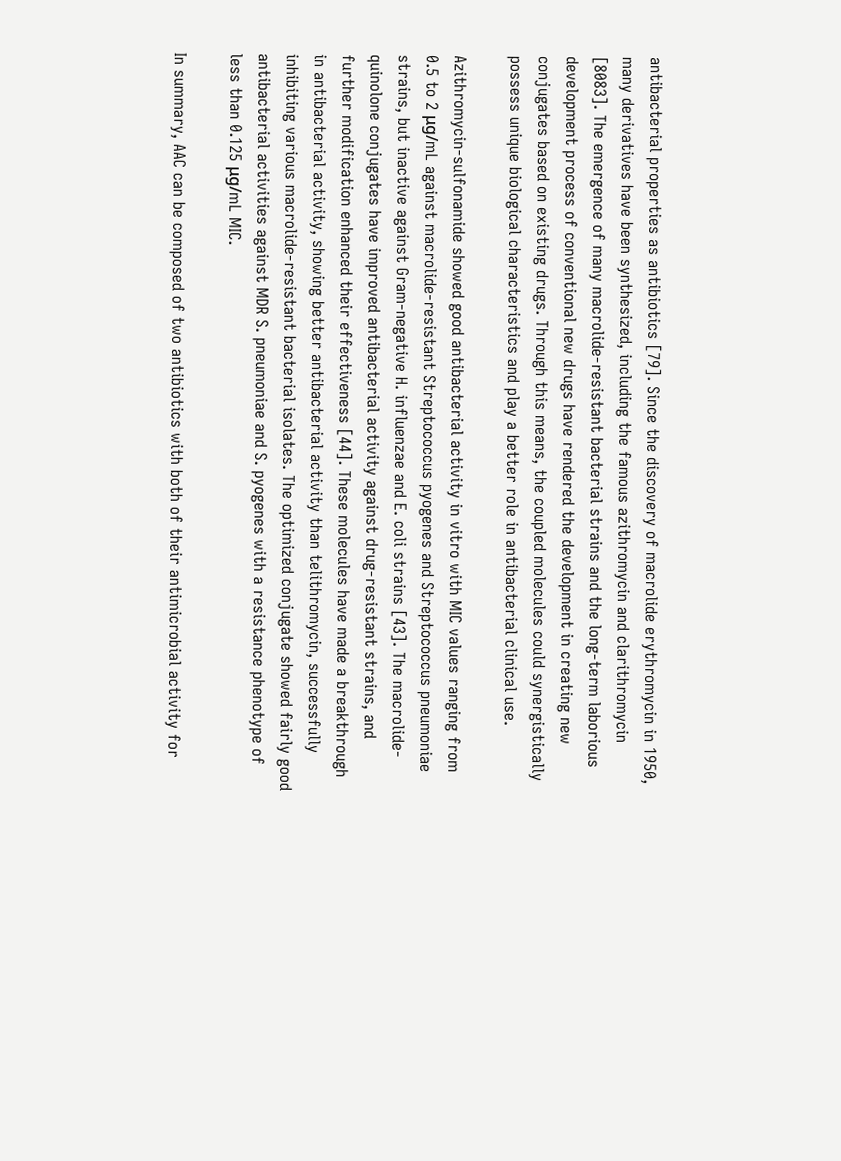antibacterial properties as antibiotics [79]. Since the discovery of macrolide erythromycin in 1950, many derivatives have been synthesized, including the famous azithromycin and clarithromycin [8083]. The emergence of many macrolide-resistant bacterial strains and the long-term laborious development process of conventional new drugs have rendered the development in creating new conjugates based on existing drugs. Through this means, the coupled molecules could synergistically possess unique biological characteristics and play a better role in antibacterial clinical use.

Azithromycin-sulfonamide showed good antibacterial activity in vitro with MIC values ranging from 0.5 to 2 μg/mL against macrolide-resistant Streptococcus pyogenes and Streptococcus pneumoniae strains, but inactive against Gram-negative H. influenzae and E. coli strains [43]. The macrolide-quinolone conjugates have improved antibacterial activity against drug-resistant strains, and further modification enhanced their effectiveness [44]. These molecules have made a breakthrough in antibacterial activity, showing better antibacterial activity than telithromycin, successfully inhibiting various macrolide-resistant bacterial isolates. The optimized conjugate showed fairly good antibacterial activities against MDR S. pneumoniae and S. pyogenes with a resistance phenotype of less than 0.125 μg/mL MIC.

In summary, AAC can be composed of two antibiotics with both of their antimicrobial activity for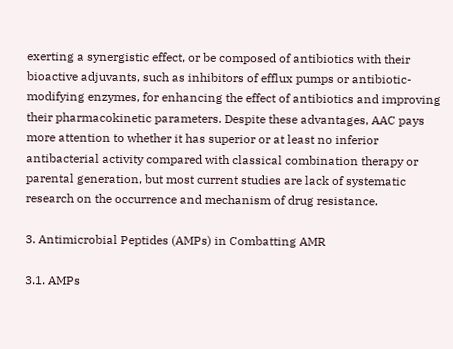exerting a synergistic effect, or be composed of antibiotics with their bioactive adjuvants, such as inhibitors of efflux pumps or antibiotic-modifying enzymes, for enhancing the effect of antibiotics and improving their pharmacokinetic parameters. Despite these advantages, AAC pays more attention to whether it has superior or at least no inferior antibacterial activity compared with classical combination therapy or parental generation, but most current studies are lack of systematic research on the occurrence and mechanism of drug resistance.

3. Antimicrobial Peptides (AMPs) in Combatting AMR

3.1. AMPs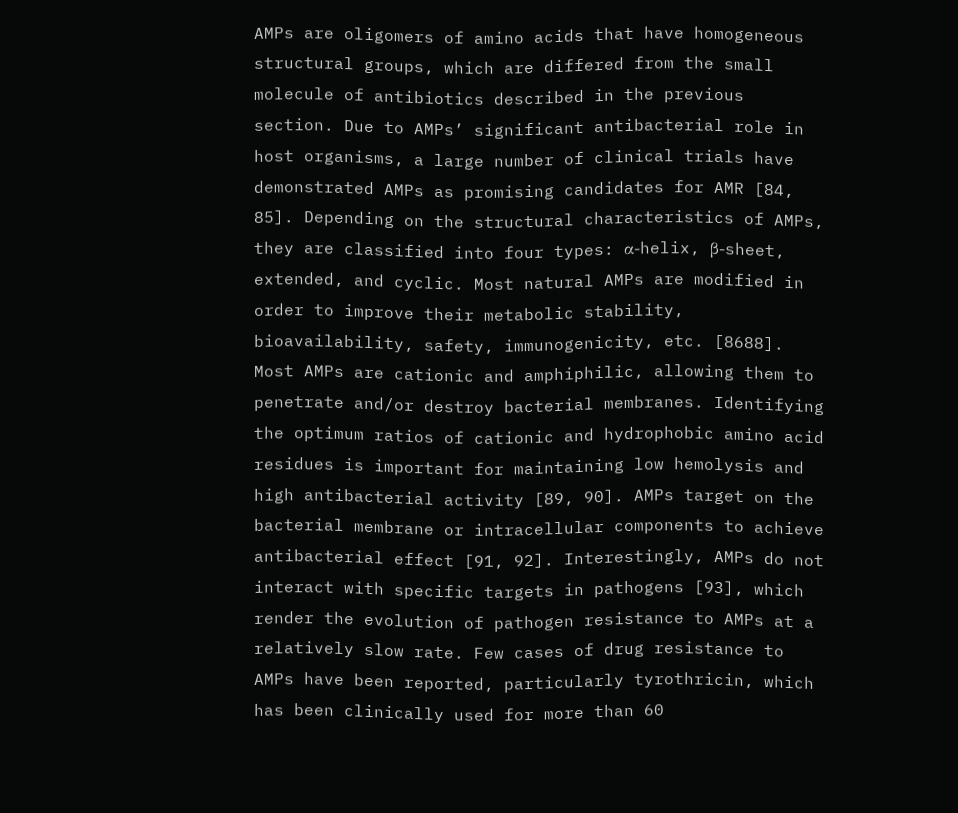AMPs are oligomers of amino acids that have homogeneous structural groups, which are differed from the small molecule of antibiotics described in the previous section. Due to AMPs’ significant antibacterial role in host organisms, a large number of clinical trials have demonstrated AMPs as promising candidates for AMR [84, 85]. Depending on the structural characteristics of AMPs, they are classified into four types: α-helix, β-sheet, extended, and cyclic. Most natural AMPs are modified in order to improve their metabolic stability, bioavailability, safety, immunogenicity, etc. [8688]. Most AMPs are cationic and amphiphilic, allowing them to penetrate and/or destroy bacterial membranes. Identifying the optimum ratios of cationic and hydrophobic amino acid residues is important for maintaining low hemolysis and high antibacterial activity [89, 90]. AMPs target on the bacterial membrane or intracellular components to achieve antibacterial effect [91, 92]. Interestingly, AMPs do not interact with specific targets in pathogens [93], which render the evolution of pathogen resistance to AMPs at a relatively slow rate. Few cases of drug resistance to AMPs have been reported, particularly tyrothricin, which has been clinically used for more than 60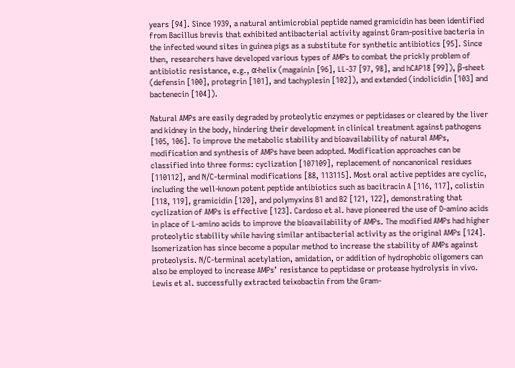years [94]. Since 1939, a natural antimicrobial peptide named gramicidin has been identified from Bacillus brevis that exhibited antibacterial activity against Gram-positive bacteria in the infected wound sites in guinea pigs as a substitute for synthetic antibiotics [95]. Since then, researchers have developed various types of AMPs to combat the prickly problem of antibiotic resistance, e.g., α-helix (magainin [96], LL-37 [97, 98], and hCAP18 [99]), β-sheet (defensin [100], protegrin [101], and tachyplesin [102]), and extended (indolicidin [103] and bactenecin [104]).

Natural AMPs are easily degraded by proteolytic enzymes or peptidases or cleared by the liver and kidney in the body, hindering their development in clinical treatment against pathogens [105, 106]. To improve the metabolic stability and bioavailability of natural AMPs, modification and synthesis of AMPs have been adopted. Modification approaches can be classified into three forms: cyclization [107109], replacement of noncanonical residues [110112], and N/C-terminal modifications [88, 113115]. Most oral active peptides are cyclic, including the well-known potent peptide antibiotics such as bacitracin A [116, 117], colistin [118, 119], gramicidin [120], and polymyxins B1 and B2 [121, 122], demonstrating that cyclization of AMPs is effective [123]. Cardoso et al. have pioneered the use of D-amino acids in place of L-amino acids to improve the bioavailability of AMPs. The modified AMPs had higher proteolytic stability while having similar antibacterial activity as the original AMPs [124]. Isomerization has since become a popular method to increase the stability of AMPs against proteolysis. N/C-terminal acetylation, amidation, or addition of hydrophobic oligomers can also be employed to increase AMPs’ resistance to peptidase or protease hydrolysis in vivo. Lewis et al. successfully extracted teixobactin from the Gram-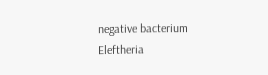negative bacterium Eleftheria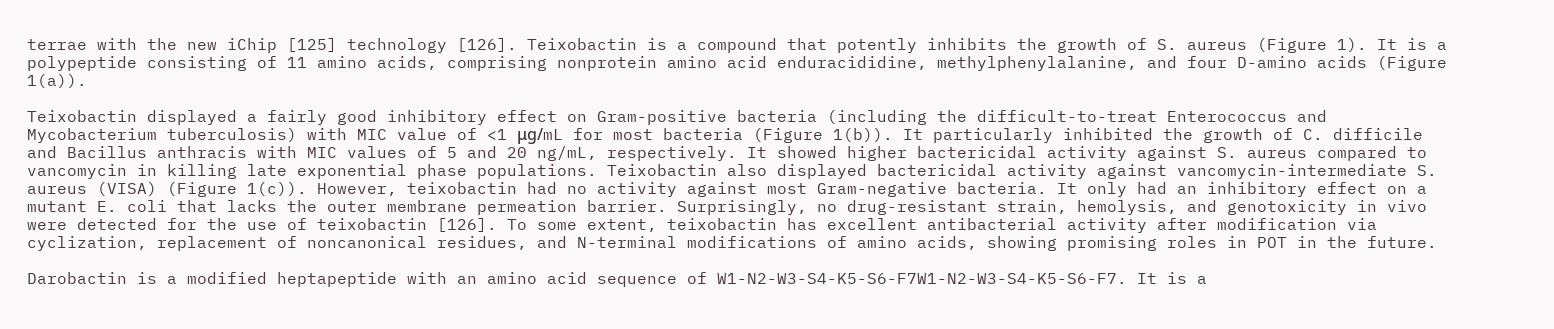terrae with the new iChip [125] technology [126]. Teixobactin is a compound that potently inhibits the growth of S. aureus (Figure 1). It is a polypeptide consisting of 11 amino acids, comprising nonprotein amino acid enduracididine, methylphenylalanine, and four D-amino acids (Figure 1(a)).

Teixobactin displayed a fairly good inhibitory effect on Gram-positive bacteria (including the difficult-to-treat Enterococcus and Mycobacterium tuberculosis) with MIC value of <1 μg/mL for most bacteria (Figure 1(b)). It particularly inhibited the growth of C. difficile and Bacillus anthracis with MIC values of 5 and 20 ng/mL, respectively. It showed higher bactericidal activity against S. aureus compared to vancomycin in killing late exponential phase populations. Teixobactin also displayed bactericidal activity against vancomycin-intermediate S. aureus (VISA) (Figure 1(c)). However, teixobactin had no activity against most Gram-negative bacteria. It only had an inhibitory effect on a mutant E. coli that lacks the outer membrane permeation barrier. Surprisingly, no drug-resistant strain, hemolysis, and genotoxicity in vivo were detected for the use of teixobactin [126]. To some extent, teixobactin has excellent antibacterial activity after modification via cyclization, replacement of noncanonical residues, and N-terminal modifications of amino acids, showing promising roles in POT in the future.

Darobactin is a modified heptapeptide with an amino acid sequence of W1-N2-W3-S4-K5-S6-F7W1-N2-W3-S4-K5-S6-F7. It is a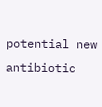potential new antibiotic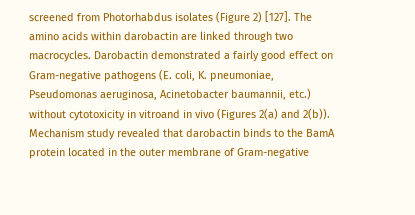screened from Photorhabdus isolates (Figure 2) [127]. The amino acids within darobactin are linked through two macrocycles. Darobactin demonstrated a fairly good effect on Gram-negative pathogens (E. coli, K. pneumoniae, Pseudomonas aeruginosa, Acinetobacter baumannii, etc.) without cytotoxicity in vitroand in vivo (Figures 2(a) and 2(b)). Mechanism study revealed that darobactin binds to the BamA protein located in the outer membrane of Gram-negative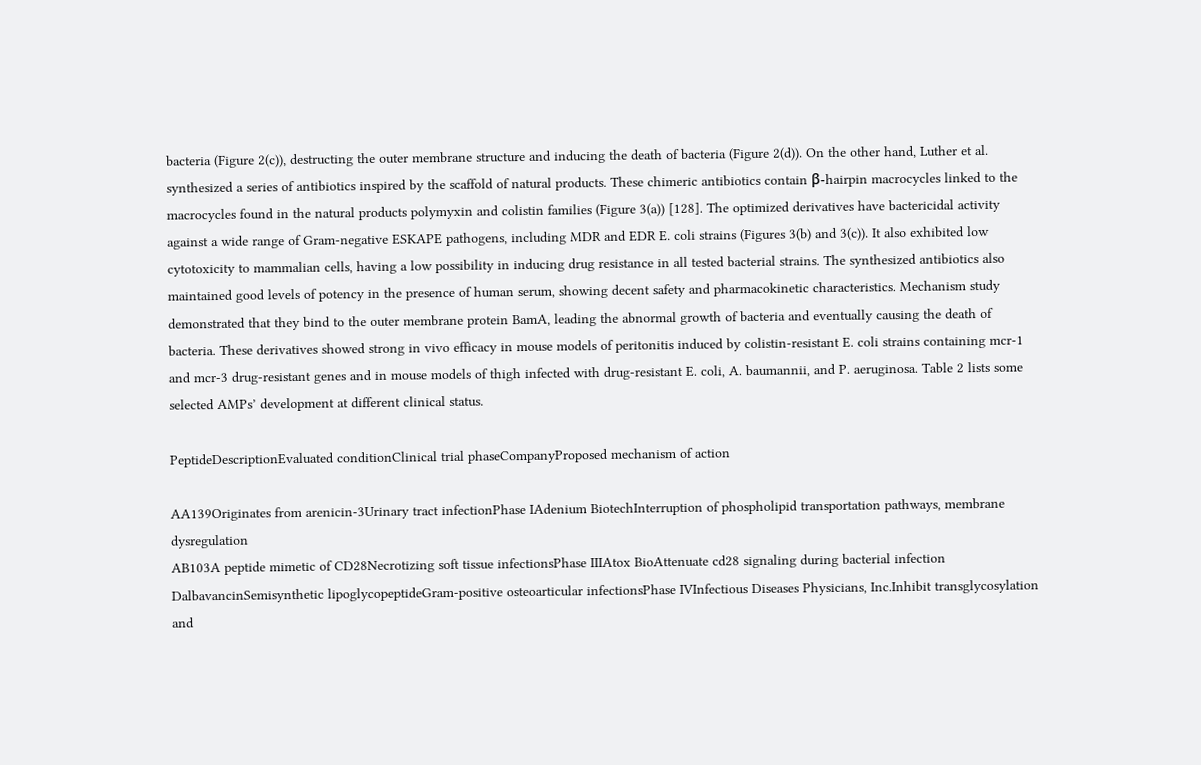bacteria (Figure 2(c)), destructing the outer membrane structure and inducing the death of bacteria (Figure 2(d)). On the other hand, Luther et al. synthesized a series of antibiotics inspired by the scaffold of natural products. These chimeric antibiotics contain β-hairpin macrocycles linked to the macrocycles found in the natural products polymyxin and colistin families (Figure 3(a)) [128]. The optimized derivatives have bactericidal activity against a wide range of Gram-negative ESKAPE pathogens, including MDR and EDR E. coli strains (Figures 3(b) and 3(c)). It also exhibited low cytotoxicity to mammalian cells, having a low possibility in inducing drug resistance in all tested bacterial strains. The synthesized antibiotics also maintained good levels of potency in the presence of human serum, showing decent safety and pharmacokinetic characteristics. Mechanism study demonstrated that they bind to the outer membrane protein BamA, leading the abnormal growth of bacteria and eventually causing the death of bacteria. These derivatives showed strong in vivo efficacy in mouse models of peritonitis induced by colistin-resistant E. coli strains containing mcr-1 and mcr-3 drug-resistant genes and in mouse models of thigh infected with drug-resistant E. coli, A. baumannii, and P. aeruginosa. Table 2 lists some selected AMPs’ development at different clinical status.

PeptideDescriptionEvaluated conditionClinical trial phaseCompanyProposed mechanism of action

AA139Originates from arenicin-3Urinary tract infectionPhase IAdenium BiotechInterruption of phospholipid transportation pathways, membrane dysregulation
AB103A peptide mimetic of CD28Necrotizing soft tissue infectionsPhase IIIAtox BioAttenuate cd28 signaling during bacterial infection
DalbavancinSemisynthetic lipoglycopeptideGram-positive osteoarticular infectionsPhase IVInfectious Diseases Physicians, Inc.Inhibit transglycosylation and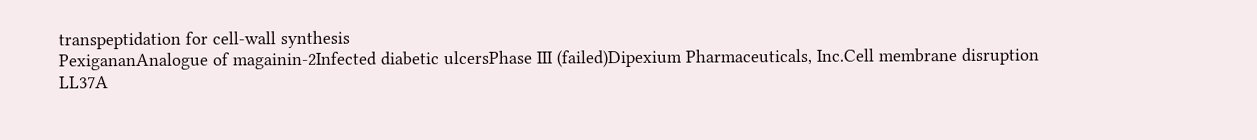transpeptidation for cell-wall synthesis
PexigananAnalogue of magainin-2Infected diabetic ulcersPhase III (failed)Dipexium Pharmaceuticals, Inc.Cell membrane disruption
LL37A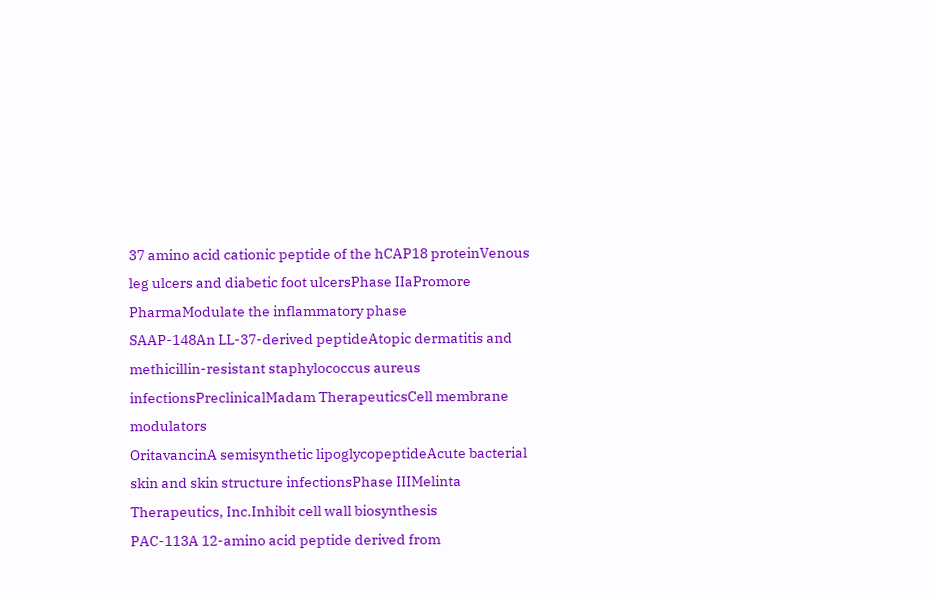37 amino acid cationic peptide of the hCAP18 proteinVenous leg ulcers and diabetic foot ulcersPhase IIaPromore PharmaModulate the inflammatory phase
SAAP-148An LL-37-derived peptideAtopic dermatitis and methicillin-resistant staphylococcus aureus infectionsPreclinicalMadam TherapeuticsCell membrane modulators
OritavancinA semisynthetic lipoglycopeptideAcute bacterial skin and skin structure infectionsPhase IIIMelinta Therapeutics, Inc.Inhibit cell wall biosynthesis
PAC-113A 12-amino acid peptide derived from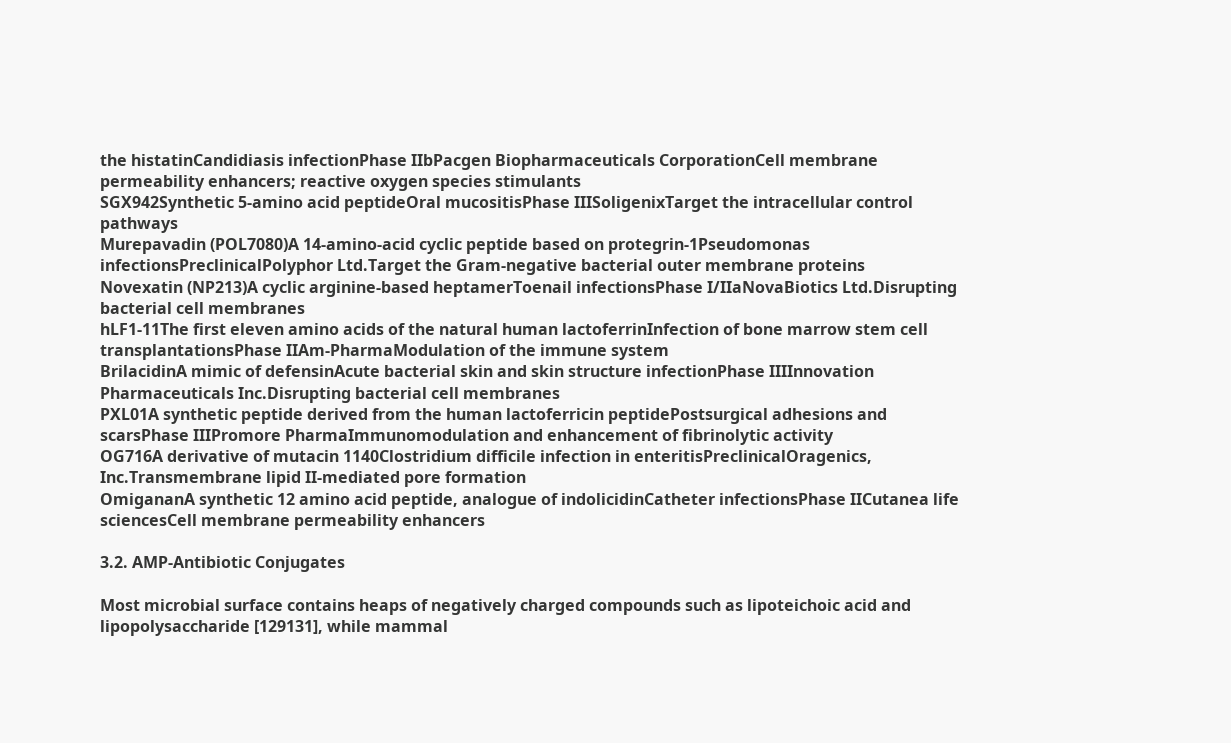the histatinCandidiasis infectionPhase IIbPacgen Biopharmaceuticals CorporationCell membrane permeability enhancers; reactive oxygen species stimulants
SGX942Synthetic 5-amino acid peptideOral mucositisPhase IIISoligenixTarget the intracellular control pathways
Murepavadin (POL7080)A 14-amino-acid cyclic peptide based on protegrin-1Pseudomonas infectionsPreclinicalPolyphor Ltd.Target the Gram-negative bacterial outer membrane proteins
Novexatin (NP213)A cyclic arginine-based heptamerToenail infectionsPhase I/IIaNovaBiotics Ltd.Disrupting bacterial cell membranes
hLF1-11The first eleven amino acids of the natural human lactoferrinInfection of bone marrow stem cell transplantationsPhase IIAm-PharmaModulation of the immune system
BrilacidinA mimic of defensinAcute bacterial skin and skin structure infectionPhase IIIInnovation Pharmaceuticals Inc.Disrupting bacterial cell membranes
PXL01A synthetic peptide derived from the human lactoferricin peptidePostsurgical adhesions and scarsPhase IIIPromore PharmaImmunomodulation and enhancement of fibrinolytic activity
OG716A derivative of mutacin 1140Clostridium difficile infection in enteritisPreclinicalOragenics, Inc.Transmembrane lipid II-mediated pore formation
OmigananA synthetic 12 amino acid peptide, analogue of indolicidinCatheter infectionsPhase IICutanea life sciencesCell membrane permeability enhancers

3.2. AMP-Antibiotic Conjugates

Most microbial surface contains heaps of negatively charged compounds such as lipoteichoic acid and lipopolysaccharide [129131], while mammal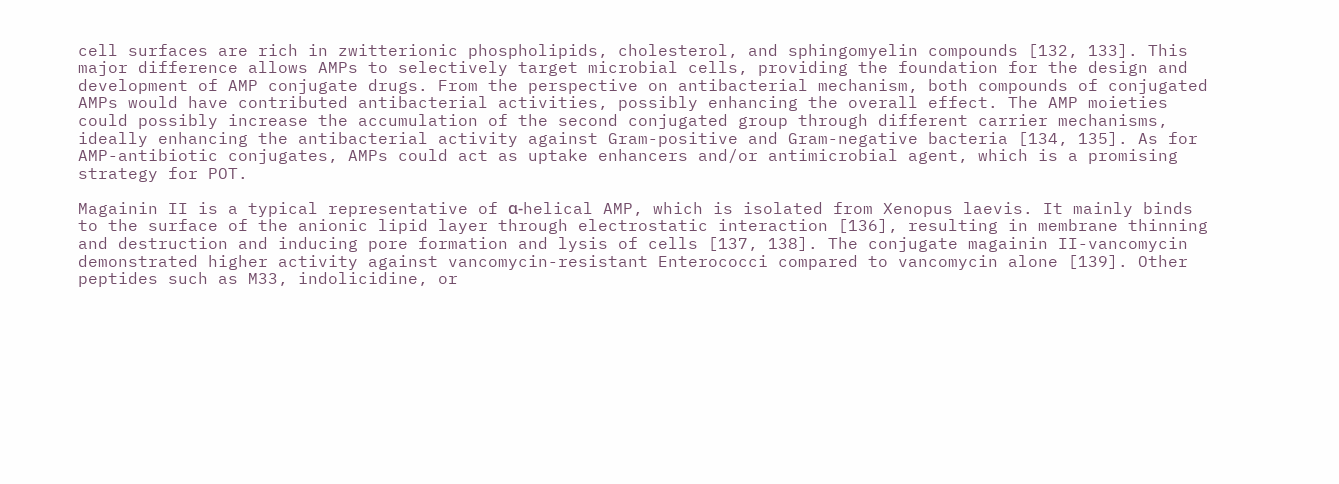cell surfaces are rich in zwitterionic phospholipids, cholesterol, and sphingomyelin compounds [132, 133]. This major difference allows AMPs to selectively target microbial cells, providing the foundation for the design and development of AMP conjugate drugs. From the perspective on antibacterial mechanism, both compounds of conjugated AMPs would have contributed antibacterial activities, possibly enhancing the overall effect. The AMP moieties could possibly increase the accumulation of the second conjugated group through different carrier mechanisms, ideally enhancing the antibacterial activity against Gram-positive and Gram-negative bacteria [134, 135]. As for AMP-antibiotic conjugates, AMPs could act as uptake enhancers and/or antimicrobial agent, which is a promising strategy for POT.

Magainin II is a typical representative of α-helical AMP, which is isolated from Xenopus laevis. It mainly binds to the surface of the anionic lipid layer through electrostatic interaction [136], resulting in membrane thinning and destruction and inducing pore formation and lysis of cells [137, 138]. The conjugate magainin II-vancomycin demonstrated higher activity against vancomycin-resistant Enterococci compared to vancomycin alone [139]. Other peptides such as M33, indolicidine, or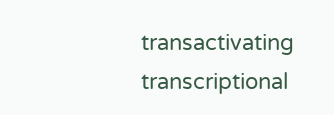transactivating transcriptional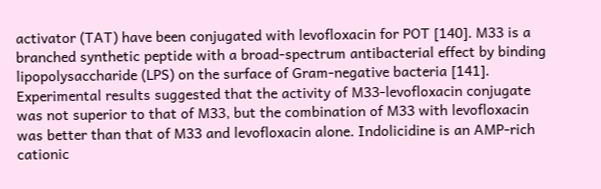activator (TAT) have been conjugated with levofloxacin for POT [140]. M33 is a branched synthetic peptide with a broad-spectrum antibacterial effect by binding lipopolysaccharide (LPS) on the surface of Gram-negative bacteria [141]. Experimental results suggested that the activity of M33-levofloxacin conjugate was not superior to that of M33, but the combination of M33 with levofloxacin was better than that of M33 and levofloxacin alone. Indolicidine is an AMP-rich cationic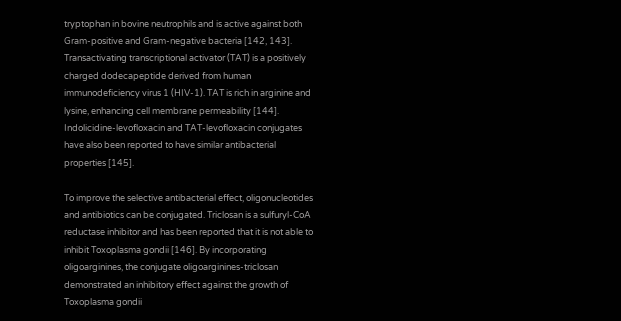tryptophan in bovine neutrophils and is active against both Gram-positive and Gram-negative bacteria [142, 143]. Transactivating transcriptional activator (TAT) is a positively charged dodecapeptide derived from human immunodeficiency virus 1 (HIV-1). TAT is rich in arginine and lysine, enhancing cell membrane permeability [144]. Indolicidine-levofloxacin and TAT-levofloxacin conjugates have also been reported to have similar antibacterial properties [145].

To improve the selective antibacterial effect, oligonucleotides and antibiotics can be conjugated. Triclosan is a sulfuryl-CoA reductase inhibitor and has been reported that it is not able to inhibit Toxoplasma gondii [146]. By incorporating oligoarginines, the conjugate oligoarginines-triclosan demonstrated an inhibitory effect against the growth of Toxoplasma gondii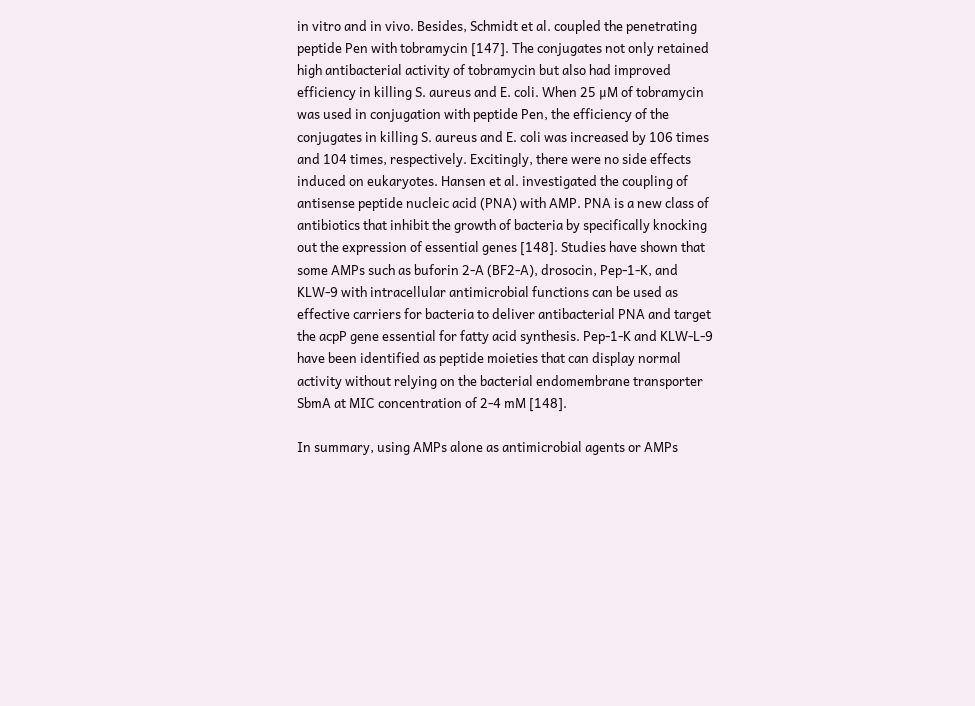in vitro and in vivo. Besides, Schmidt et al. coupled the penetrating peptide Pen with tobramycin [147]. The conjugates not only retained high antibacterial activity of tobramycin but also had improved efficiency in killing S. aureus and E. coli. When 25 μM of tobramycin was used in conjugation with peptide Pen, the efficiency of the conjugates in killing S. aureus and E. coli was increased by 106 times and 104 times, respectively. Excitingly, there were no side effects induced on eukaryotes. Hansen et al. investigated the coupling of antisense peptide nucleic acid (PNA) with AMP. PNA is a new class of antibiotics that inhibit the growth of bacteria by specifically knocking out the expression of essential genes [148]. Studies have shown that some AMPs such as buforin 2-A (BF2-A), drosocin, Pep-1-K, and KLW-9 with intracellular antimicrobial functions can be used as effective carriers for bacteria to deliver antibacterial PNA and target the acpP gene essential for fatty acid synthesis. Pep-1-K and KLW-L-9 have been identified as peptide moieties that can display normal activity without relying on the bacterial endomembrane transporter SbmA at MIC concentration of 2-4 mM [148].

In summary, using AMPs alone as antimicrobial agents or AMPs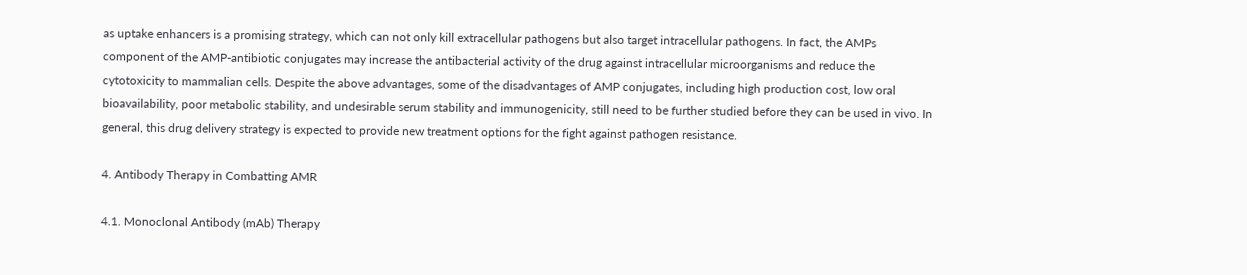as uptake enhancers is a promising strategy, which can not only kill extracellular pathogens but also target intracellular pathogens. In fact, the AMPs component of the AMP-antibiotic conjugates may increase the antibacterial activity of the drug against intracellular microorganisms and reduce the cytotoxicity to mammalian cells. Despite the above advantages, some of the disadvantages of AMP conjugates, including high production cost, low oral bioavailability, poor metabolic stability, and undesirable serum stability and immunogenicity, still need to be further studied before they can be used in vivo. In general, this drug delivery strategy is expected to provide new treatment options for the fight against pathogen resistance.

4. Antibody Therapy in Combatting AMR

4.1. Monoclonal Antibody (mAb) Therapy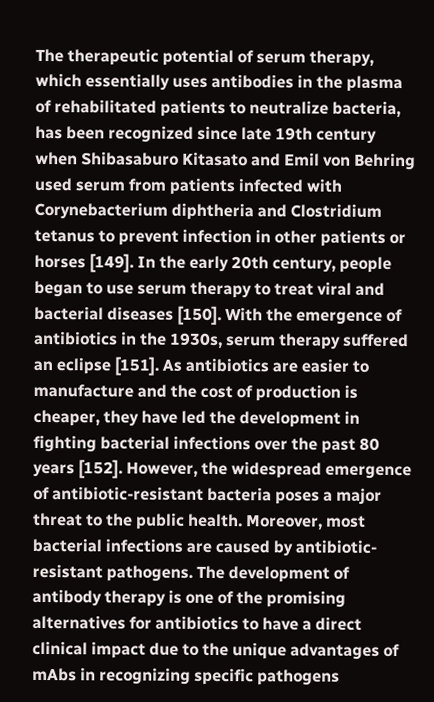The therapeutic potential of serum therapy, which essentially uses antibodies in the plasma of rehabilitated patients to neutralize bacteria, has been recognized since late 19th century when Shibasaburo Kitasato and Emil von Behring used serum from patients infected with Corynebacterium diphtheria and Clostridium tetanus to prevent infection in other patients or horses [149]. In the early 20th century, people began to use serum therapy to treat viral and bacterial diseases [150]. With the emergence of antibiotics in the 1930s, serum therapy suffered an eclipse [151]. As antibiotics are easier to manufacture and the cost of production is cheaper, they have led the development in fighting bacterial infections over the past 80 years [152]. However, the widespread emergence of antibiotic-resistant bacteria poses a major threat to the public health. Moreover, most bacterial infections are caused by antibiotic-resistant pathogens. The development of antibody therapy is one of the promising alternatives for antibiotics to have a direct clinical impact due to the unique advantages of mAbs in recognizing specific pathogens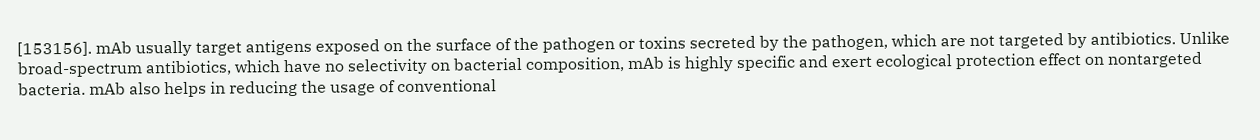[153156]. mAb usually target antigens exposed on the surface of the pathogen or toxins secreted by the pathogen, which are not targeted by antibiotics. Unlike broad-spectrum antibiotics, which have no selectivity on bacterial composition, mAb is highly specific and exert ecological protection effect on nontargeted bacteria. mAb also helps in reducing the usage of conventional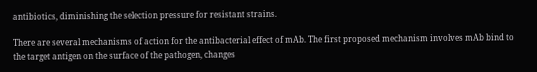antibiotics, diminishing the selection pressure for resistant strains.

There are several mechanisms of action for the antibacterial effect of mAb. The first proposed mechanism involves mAb bind to the target antigen on the surface of the pathogen, changes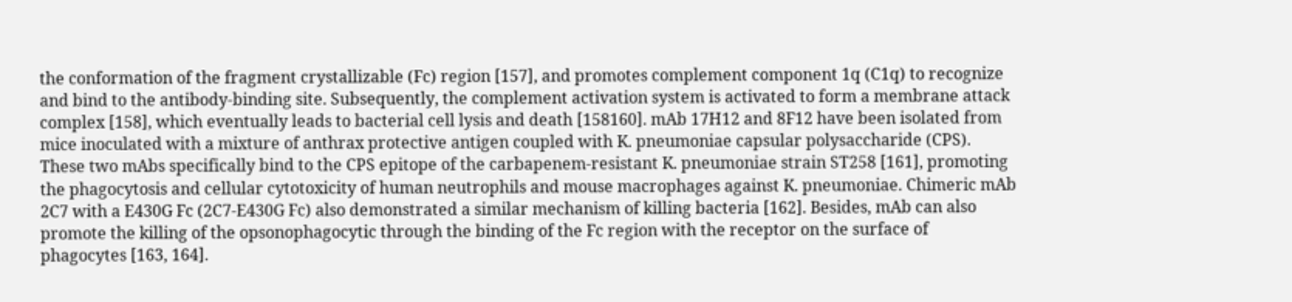the conformation of the fragment crystallizable (Fc) region [157], and promotes complement component 1q (C1q) to recognize and bind to the antibody-binding site. Subsequently, the complement activation system is activated to form a membrane attack complex [158], which eventually leads to bacterial cell lysis and death [158160]. mAb 17H12 and 8F12 have been isolated from mice inoculated with a mixture of anthrax protective antigen coupled with K. pneumoniae capsular polysaccharide (CPS). These two mAbs specifically bind to the CPS epitope of the carbapenem-resistant K. pneumoniae strain ST258 [161], promoting the phagocytosis and cellular cytotoxicity of human neutrophils and mouse macrophages against K. pneumoniae. Chimeric mAb 2C7 with a E430G Fc (2C7-E430G Fc) also demonstrated a similar mechanism of killing bacteria [162]. Besides, mAb can also promote the killing of the opsonophagocytic through the binding of the Fc region with the receptor on the surface of phagocytes [163, 164].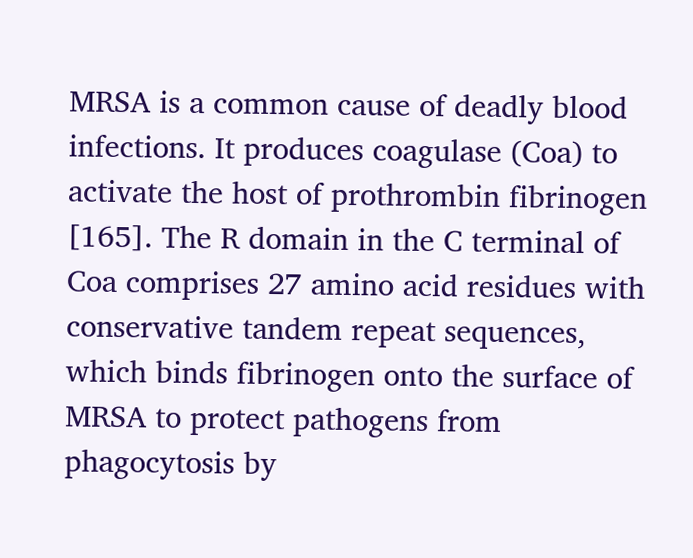MRSA is a common cause of deadly blood infections. It produces coagulase (Coa) to activate the host of prothrombin fibrinogen [165]. The R domain in the C terminal of Coa comprises 27 amino acid residues with conservative tandem repeat sequences, which binds fibrinogen onto the surface of MRSA to protect pathogens from phagocytosis by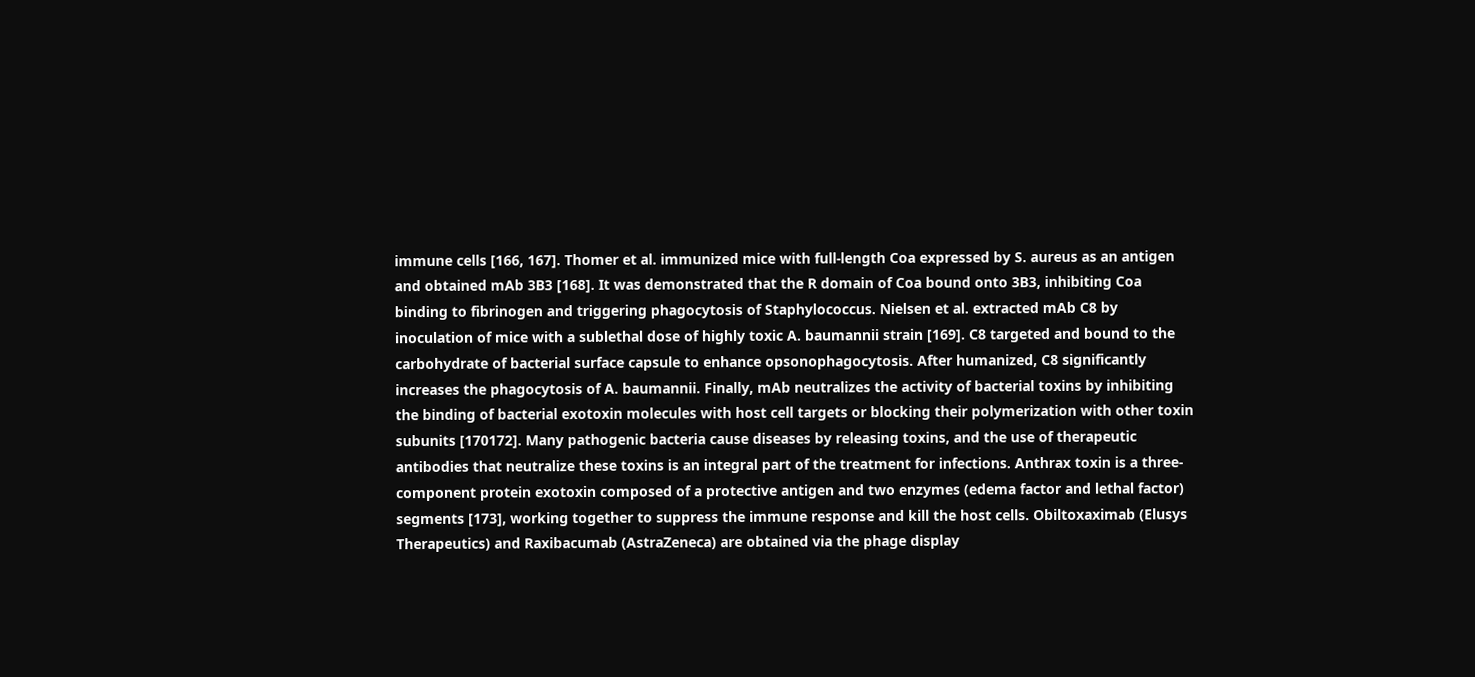immune cells [166, 167]. Thomer et al. immunized mice with full-length Coa expressed by S. aureus as an antigen and obtained mAb 3B3 [168]. It was demonstrated that the R domain of Coa bound onto 3B3, inhibiting Coa binding to fibrinogen and triggering phagocytosis of Staphylococcus. Nielsen et al. extracted mAb C8 by inoculation of mice with a sublethal dose of highly toxic A. baumannii strain [169]. C8 targeted and bound to the carbohydrate of bacterial surface capsule to enhance opsonophagocytosis. After humanized, C8 significantly increases the phagocytosis of A. baumannii. Finally, mAb neutralizes the activity of bacterial toxins by inhibiting the binding of bacterial exotoxin molecules with host cell targets or blocking their polymerization with other toxin subunits [170172]. Many pathogenic bacteria cause diseases by releasing toxins, and the use of therapeutic antibodies that neutralize these toxins is an integral part of the treatment for infections. Anthrax toxin is a three-component protein exotoxin composed of a protective antigen and two enzymes (edema factor and lethal factor) segments [173], working together to suppress the immune response and kill the host cells. Obiltoxaximab (Elusys Therapeutics) and Raxibacumab (AstraZeneca) are obtained via the phage display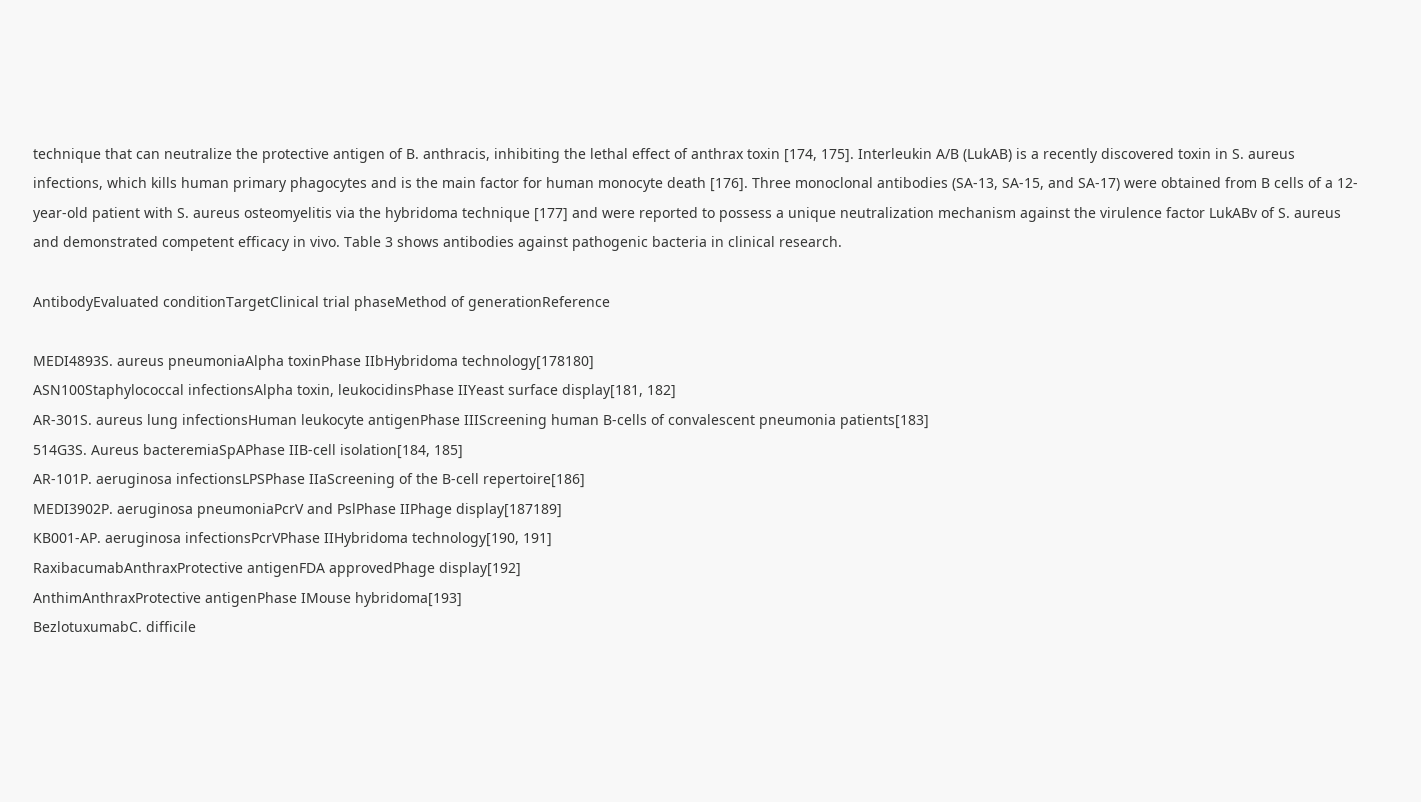technique that can neutralize the protective antigen of B. anthracis, inhibiting the lethal effect of anthrax toxin [174, 175]. Interleukin A/B (LukAB) is a recently discovered toxin in S. aureus infections, which kills human primary phagocytes and is the main factor for human monocyte death [176]. Three monoclonal antibodies (SA-13, SA-15, and SA-17) were obtained from B cells of a 12-year-old patient with S. aureus osteomyelitis via the hybridoma technique [177] and were reported to possess a unique neutralization mechanism against the virulence factor LukABv of S. aureus and demonstrated competent efficacy in vivo. Table 3 shows antibodies against pathogenic bacteria in clinical research.

AntibodyEvaluated conditionTargetClinical trial phaseMethod of generationReference

MEDI4893S. aureus pneumoniaAlpha toxinPhase IIbHybridoma technology[178180]
ASN100Staphylococcal infectionsAlpha toxin, leukocidinsPhase IIYeast surface display[181, 182]
AR-301S. aureus lung infectionsHuman leukocyte antigenPhase IIIScreening human B-cells of convalescent pneumonia patients[183]
514G3S. Aureus bacteremiaSpAPhase IIB-cell isolation[184, 185]
AR-101P. aeruginosa infectionsLPSPhase IIaScreening of the B-cell repertoire[186]
MEDI3902P. aeruginosa pneumoniaPcrV and PslPhase IIPhage display[187189]
KB001-AP. aeruginosa infectionsPcrVPhase IIHybridoma technology[190, 191]
RaxibacumabAnthraxProtective antigenFDA approvedPhage display[192]
AnthimAnthraxProtective antigenPhase IMouse hybridoma[193]
BezlotuxumabC. difficile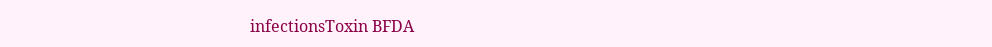infectionsToxin BFDA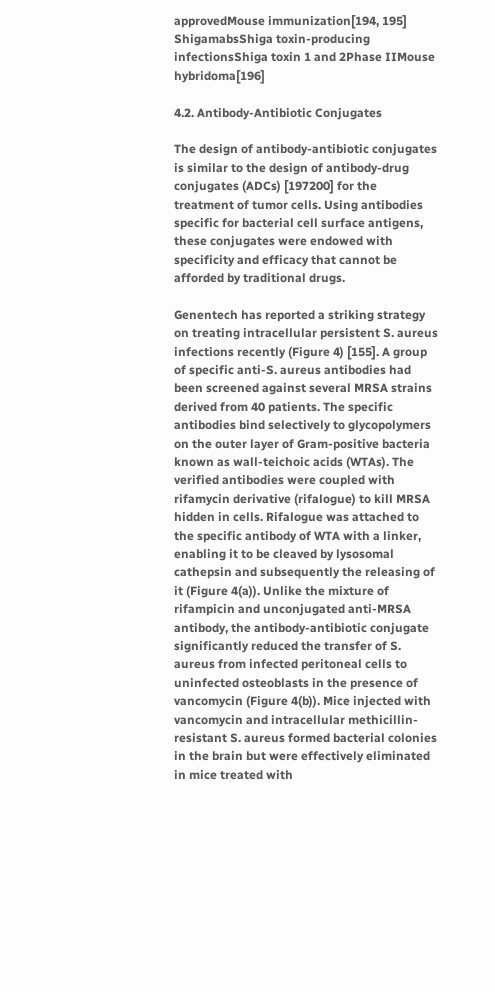approvedMouse immunization[194, 195]
ShigamabsShiga toxin-producing infectionsShiga toxin 1 and 2Phase IIMouse hybridoma[196]

4.2. Antibody-Antibiotic Conjugates

The design of antibody-antibiotic conjugates is similar to the design of antibody-drug conjugates (ADCs) [197200] for the treatment of tumor cells. Using antibodies specific for bacterial cell surface antigens, these conjugates were endowed with specificity and efficacy that cannot be afforded by traditional drugs.

Genentech has reported a striking strategy on treating intracellular persistent S. aureus infections recently (Figure 4) [155]. A group of specific anti-S. aureus antibodies had been screened against several MRSA strains derived from 40 patients. The specific antibodies bind selectively to glycopolymers on the outer layer of Gram-positive bacteria known as wall-teichoic acids (WTAs). The verified antibodies were coupled with rifamycin derivative (rifalogue) to kill MRSA hidden in cells. Rifalogue was attached to the specific antibody of WTA with a linker, enabling it to be cleaved by lysosomal cathepsin and subsequently the releasing of it (Figure 4(a)). Unlike the mixture of rifampicin and unconjugated anti-MRSA antibody, the antibody-antibiotic conjugate significantly reduced the transfer of S. aureus from infected peritoneal cells to uninfected osteoblasts in the presence of vancomycin (Figure 4(b)). Mice injected with vancomycin and intracellular methicillin-resistant S. aureus formed bacterial colonies in the brain but were effectively eliminated in mice treated with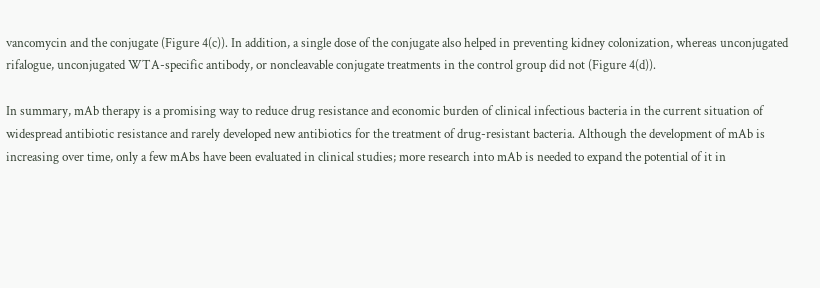vancomycin and the conjugate (Figure 4(c)). In addition, a single dose of the conjugate also helped in preventing kidney colonization, whereas unconjugated rifalogue, unconjugated WTA-specific antibody, or noncleavable conjugate treatments in the control group did not (Figure 4(d)).

In summary, mAb therapy is a promising way to reduce drug resistance and economic burden of clinical infectious bacteria in the current situation of widespread antibiotic resistance and rarely developed new antibiotics for the treatment of drug-resistant bacteria. Although the development of mAb is increasing over time, only a few mAbs have been evaluated in clinical studies; more research into mAb is needed to expand the potential of it in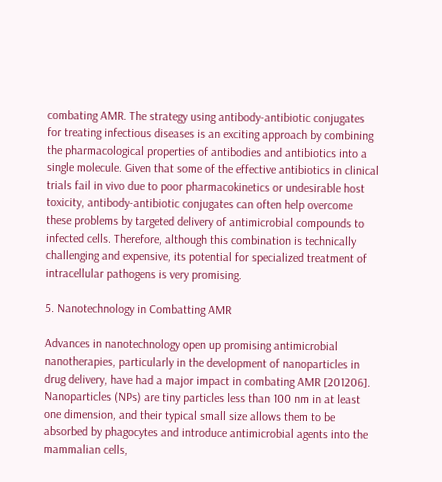combating AMR. The strategy using antibody-antibiotic conjugates for treating infectious diseases is an exciting approach by combining the pharmacological properties of antibodies and antibiotics into a single molecule. Given that some of the effective antibiotics in clinical trials fail in vivo due to poor pharmacokinetics or undesirable host toxicity, antibody-antibiotic conjugates can often help overcome these problems by targeted delivery of antimicrobial compounds to infected cells. Therefore, although this combination is technically challenging and expensive, its potential for specialized treatment of intracellular pathogens is very promising.

5. Nanotechnology in Combatting AMR

Advances in nanotechnology open up promising antimicrobial nanotherapies, particularly in the development of nanoparticles in drug delivery, have had a major impact in combating AMR [201206]. Nanoparticles (NPs) are tiny particles less than 100 nm in at least one dimension, and their typical small size allows them to be absorbed by phagocytes and introduce antimicrobial agents into the mammalian cells,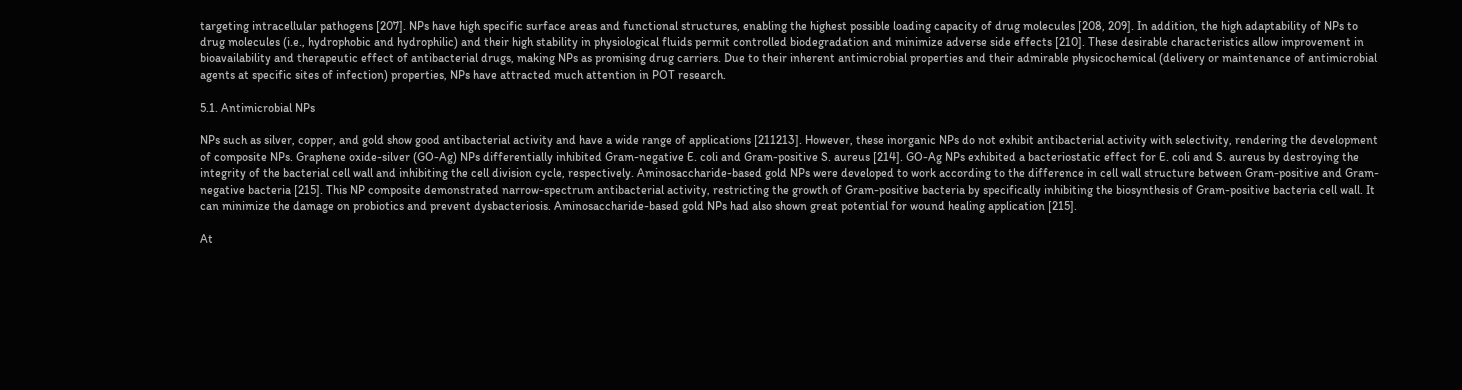targeting intracellular pathogens [207]. NPs have high specific surface areas and functional structures, enabling the highest possible loading capacity of drug molecules [208, 209]. In addition, the high adaptability of NPs to drug molecules (i.e., hydrophobic and hydrophilic) and their high stability in physiological fluids permit controlled biodegradation and minimize adverse side effects [210]. These desirable characteristics allow improvement in bioavailability and therapeutic effect of antibacterial drugs, making NPs as promising drug carriers. Due to their inherent antimicrobial properties and their admirable physicochemical (delivery or maintenance of antimicrobial agents at specific sites of infection) properties, NPs have attracted much attention in POT research.

5.1. Antimicrobial NPs

NPs such as silver, copper, and gold show good antibacterial activity and have a wide range of applications [211213]. However, these inorganic NPs do not exhibit antibacterial activity with selectivity, rendering the development of composite NPs. Graphene oxide-silver (GO-Ag) NPs differentially inhibited Gram-negative E. coli and Gram-positive S. aureus [214]. GO-Ag NPs exhibited a bacteriostatic effect for E. coli and S. aureus by destroying the integrity of the bacterial cell wall and inhibiting the cell division cycle, respectively. Aminosaccharide-based gold NPs were developed to work according to the difference in cell wall structure between Gram-positive and Gram-negative bacteria [215]. This NP composite demonstrated narrow-spectrum antibacterial activity, restricting the growth of Gram-positive bacteria by specifically inhibiting the biosynthesis of Gram-positive bacteria cell wall. It can minimize the damage on probiotics and prevent dysbacteriosis. Aminosaccharide-based gold NPs had also shown great potential for wound healing application [215].

At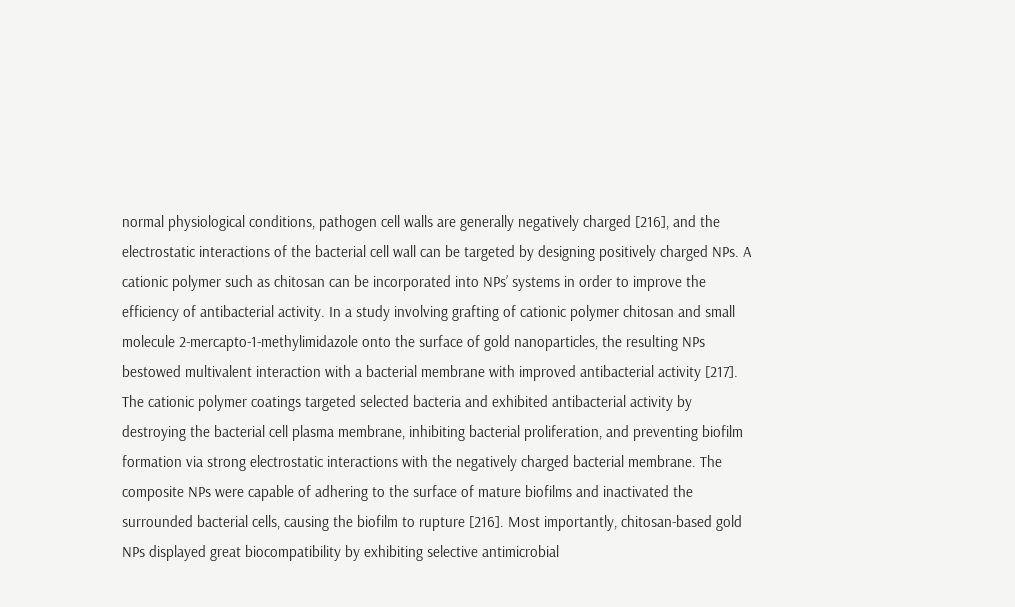normal physiological conditions, pathogen cell walls are generally negatively charged [216], and the electrostatic interactions of the bacterial cell wall can be targeted by designing positively charged NPs. A cationic polymer such as chitosan can be incorporated into NPs’ systems in order to improve the efficiency of antibacterial activity. In a study involving grafting of cationic polymer chitosan and small molecule 2-mercapto-1-methylimidazole onto the surface of gold nanoparticles, the resulting NPs bestowed multivalent interaction with a bacterial membrane with improved antibacterial activity [217]. The cationic polymer coatings targeted selected bacteria and exhibited antibacterial activity by destroying the bacterial cell plasma membrane, inhibiting bacterial proliferation, and preventing biofilm formation via strong electrostatic interactions with the negatively charged bacterial membrane. The composite NPs were capable of adhering to the surface of mature biofilms and inactivated the surrounded bacterial cells, causing the biofilm to rupture [216]. Most importantly, chitosan-based gold NPs displayed great biocompatibility by exhibiting selective antimicrobial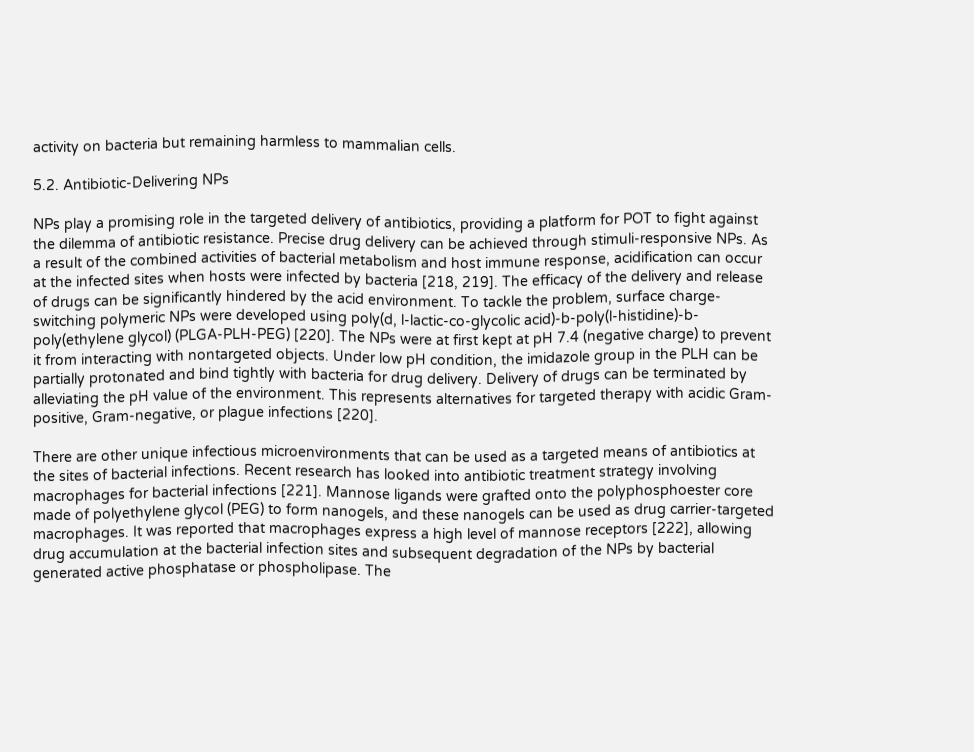activity on bacteria but remaining harmless to mammalian cells.

5.2. Antibiotic-Delivering NPs

NPs play a promising role in the targeted delivery of antibiotics, providing a platform for POT to fight against the dilemma of antibiotic resistance. Precise drug delivery can be achieved through stimuli-responsive NPs. As a result of the combined activities of bacterial metabolism and host immune response, acidification can occur at the infected sites when hosts were infected by bacteria [218, 219]. The efficacy of the delivery and release of drugs can be significantly hindered by the acid environment. To tackle the problem, surface charge-switching polymeric NPs were developed using poly(d, l-lactic-co-glycolic acid)-b-poly(l-histidine)-b-poly(ethylene glycol) (PLGA-PLH-PEG) [220]. The NPs were at first kept at pH 7.4 (negative charge) to prevent it from interacting with nontargeted objects. Under low pH condition, the imidazole group in the PLH can be partially protonated and bind tightly with bacteria for drug delivery. Delivery of drugs can be terminated by alleviating the pH value of the environment. This represents alternatives for targeted therapy with acidic Gram-positive, Gram-negative, or plague infections [220].

There are other unique infectious microenvironments that can be used as a targeted means of antibiotics at the sites of bacterial infections. Recent research has looked into antibiotic treatment strategy involving macrophages for bacterial infections [221]. Mannose ligands were grafted onto the polyphosphoester core made of polyethylene glycol (PEG) to form nanogels, and these nanogels can be used as drug carrier-targeted macrophages. It was reported that macrophages express a high level of mannose receptors [222], allowing drug accumulation at the bacterial infection sites and subsequent degradation of the NPs by bacterial generated active phosphatase or phospholipase. The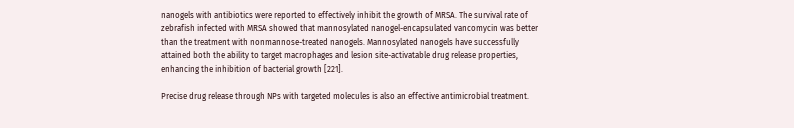nanogels with antibiotics were reported to effectively inhibit the growth of MRSA. The survival rate of zebrafish infected with MRSA showed that mannosylated nanogel-encapsulated vancomycin was better than the treatment with nonmannose-treated nanogels. Mannosylated nanogels have successfully attained both the ability to target macrophages and lesion site-activatable drug release properties, enhancing the inhibition of bacterial growth [221].

Precise drug release through NPs with targeted molecules is also an effective antimicrobial treatment.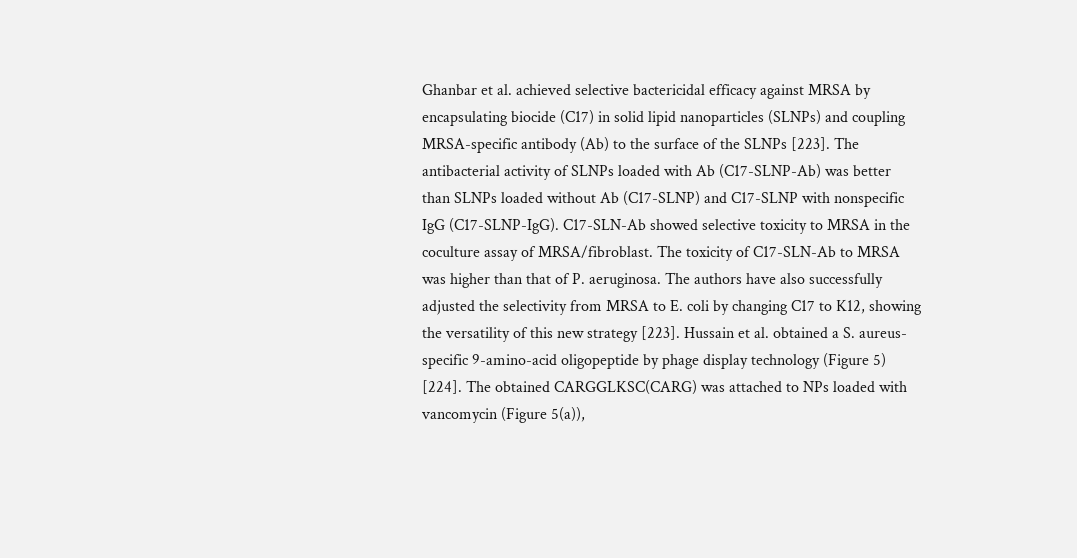Ghanbar et al. achieved selective bactericidal efficacy against MRSA by encapsulating biocide (C17) in solid lipid nanoparticles (SLNPs) and coupling MRSA-specific antibody (Ab) to the surface of the SLNPs [223]. The antibacterial activity of SLNPs loaded with Ab (C17-SLNP-Ab) was better than SLNPs loaded without Ab (C17-SLNP) and C17-SLNP with nonspecific IgG (C17-SLNP-IgG). C17-SLN-Ab showed selective toxicity to MRSA in the coculture assay of MRSA/fibroblast. The toxicity of C17-SLN-Ab to MRSA was higher than that of P. aeruginosa. The authors have also successfully adjusted the selectivity from MRSA to E. coli by changing C17 to K12, showing the versatility of this new strategy [223]. Hussain et al. obtained a S. aureus-specific 9-amino-acid oligopeptide by phage display technology (Figure 5) [224]. The obtained CARGGLKSC(CARG) was attached to NPs loaded with vancomycin (Figure 5(a)),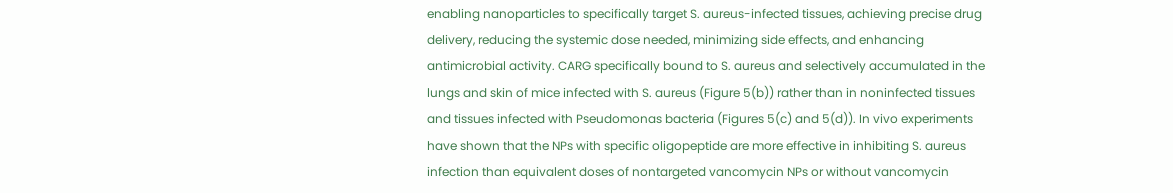enabling nanoparticles to specifically target S. aureus-infected tissues, achieving precise drug delivery, reducing the systemic dose needed, minimizing side effects, and enhancing antimicrobial activity. CARG specifically bound to S. aureus and selectively accumulated in the lungs and skin of mice infected with S. aureus (Figure 5(b)) rather than in noninfected tissues and tissues infected with Pseudomonas bacteria (Figures 5(c) and 5(d)). In vivo experiments have shown that the NPs with specific oligopeptide are more effective in inhibiting S. aureus infection than equivalent doses of nontargeted vancomycin NPs or without vancomycin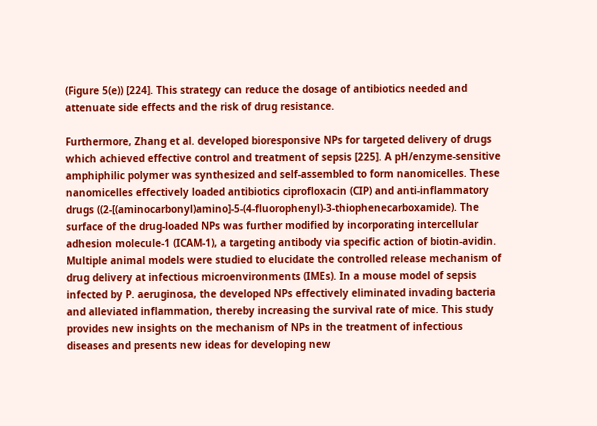(Figure 5(e)) [224]. This strategy can reduce the dosage of antibiotics needed and attenuate side effects and the risk of drug resistance.

Furthermore, Zhang et al. developed bioresponsive NPs for targeted delivery of drugs which achieved effective control and treatment of sepsis [225]. A pH/enzyme-sensitive amphiphilic polymer was synthesized and self-assembled to form nanomicelles. These nanomicelles effectively loaded antibiotics ciprofloxacin (CIP) and anti-inflammatory drugs ((2-[(aminocarbonyl)amino]-5-(4-fluorophenyl)-3-thiophenecarboxamide). The surface of the drug-loaded NPs was further modified by incorporating intercellular adhesion molecule-1 (ICAM-1), a targeting antibody via specific action of biotin-avidin. Multiple animal models were studied to elucidate the controlled release mechanism of drug delivery at infectious microenvironments (IMEs). In a mouse model of sepsis infected by P. aeruginosa, the developed NPs effectively eliminated invading bacteria and alleviated inflammation, thereby increasing the survival rate of mice. This study provides new insights on the mechanism of NPs in the treatment of infectious diseases and presents new ideas for developing new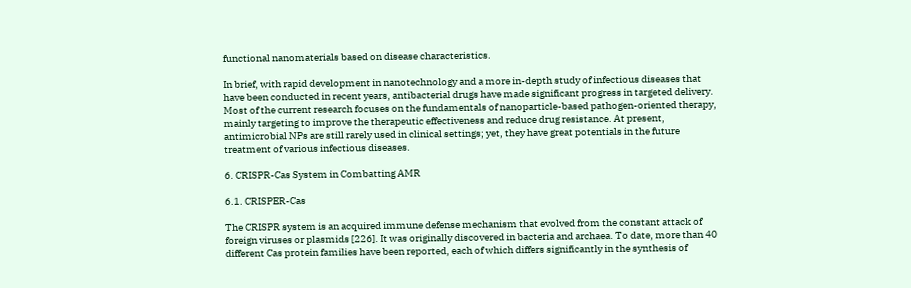functional nanomaterials based on disease characteristics.

In brief, with rapid development in nanotechnology and a more in-depth study of infectious diseases that have been conducted in recent years, antibacterial drugs have made significant progress in targeted delivery. Most of the current research focuses on the fundamentals of nanoparticle-based pathogen-oriented therapy, mainly targeting to improve the therapeutic effectiveness and reduce drug resistance. At present, antimicrobial NPs are still rarely used in clinical settings; yet, they have great potentials in the future treatment of various infectious diseases.

6. CRISPR-Cas System in Combatting AMR

6.1. CRISPER-Cas

The CRISPR system is an acquired immune defense mechanism that evolved from the constant attack of foreign viruses or plasmids [226]. It was originally discovered in bacteria and archaea. To date, more than 40 different Cas protein families have been reported, each of which differs significantly in the synthesis of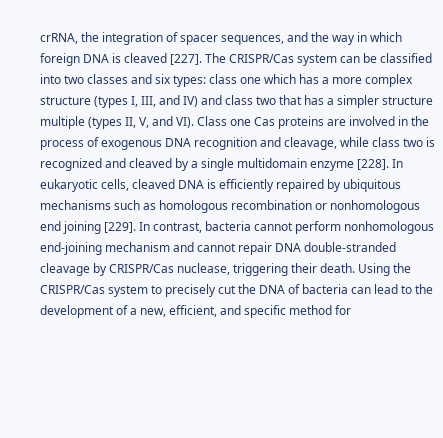crRNA, the integration of spacer sequences, and the way in which foreign DNA is cleaved [227]. The CRISPR/Cas system can be classified into two classes and six types: class one which has a more complex structure (types I, III, and IV) and class two that has a simpler structure multiple (types II, V, and VI). Class one Cas proteins are involved in the process of exogenous DNA recognition and cleavage, while class two is recognized and cleaved by a single multidomain enzyme [228]. In eukaryotic cells, cleaved DNA is efficiently repaired by ubiquitous mechanisms such as homologous recombination or nonhomologous end joining [229]. In contrast, bacteria cannot perform nonhomologous end-joining mechanism and cannot repair DNA double-stranded cleavage by CRISPR/Cas nuclease, triggering their death. Using the CRISPR/Cas system to precisely cut the DNA of bacteria can lead to the development of a new, efficient, and specific method for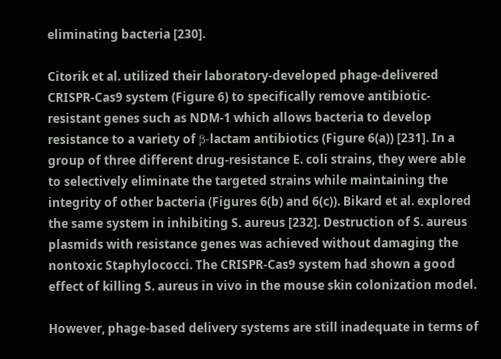eliminating bacteria [230].

Citorik et al. utilized their laboratory-developed phage-delivered CRISPR-Cas9 system (Figure 6) to specifically remove antibiotic-resistant genes such as NDM-1 which allows bacteria to develop resistance to a variety of β-lactam antibiotics (Figure 6(a)) [231]. In a group of three different drug-resistance E. coli strains, they were able to selectively eliminate the targeted strains while maintaining the integrity of other bacteria (Figures 6(b) and 6(c)). Bikard et al. explored the same system in inhibiting S. aureus [232]. Destruction of S. aureus plasmids with resistance genes was achieved without damaging the nontoxic Staphylococci. The CRISPR-Cas9 system had shown a good effect of killing S. aureus in vivo in the mouse skin colonization model.

However, phage-based delivery systems are still inadequate in terms of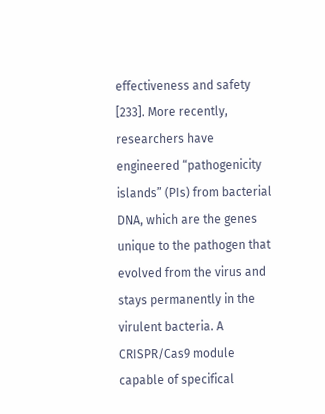effectiveness and safety [233]. More recently, researchers have engineered “pathogenicity islands” (PIs) from bacterial DNA, which are the genes unique to the pathogen that evolved from the virus and stays permanently in the virulent bacteria. A CRISPR/Cas9 module capable of specifical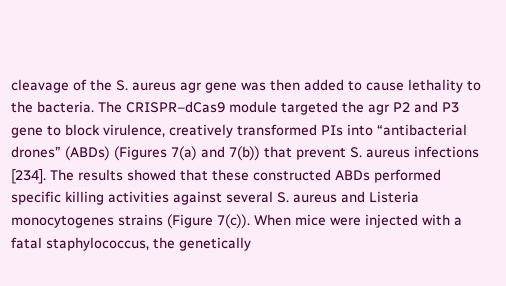cleavage of the S. aureus agr gene was then added to cause lethality to the bacteria. The CRISPR–dCas9 module targeted the agr P2 and P3 gene to block virulence, creatively transformed PIs into “antibacterial drones” (ABDs) (Figures 7(a) and 7(b)) that prevent S. aureus infections [234]. The results showed that these constructed ABDs performed specific killing activities against several S. aureus and Listeria monocytogenes strains (Figure 7(c)). When mice were injected with a fatal staphylococcus, the genetically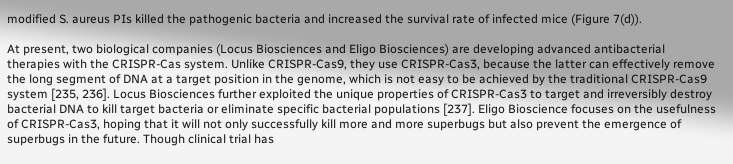modified S. aureus PIs killed the pathogenic bacteria and increased the survival rate of infected mice (Figure 7(d)).

At present, two biological companies (Locus Biosciences and Eligo Biosciences) are developing advanced antibacterial therapies with the CRISPR-Cas system. Unlike CRISPR-Cas9, they use CRISPR-Cas3, because the latter can effectively remove the long segment of DNA at a target position in the genome, which is not easy to be achieved by the traditional CRISPR-Cas9 system [235, 236]. Locus Biosciences further exploited the unique properties of CRISPR-Cas3 to target and irreversibly destroy bacterial DNA to kill target bacteria or eliminate specific bacterial populations [237]. Eligo Bioscience focuses on the usefulness of CRISPR-Cas3, hoping that it will not only successfully kill more and more superbugs but also prevent the emergence of superbugs in the future. Though clinical trial has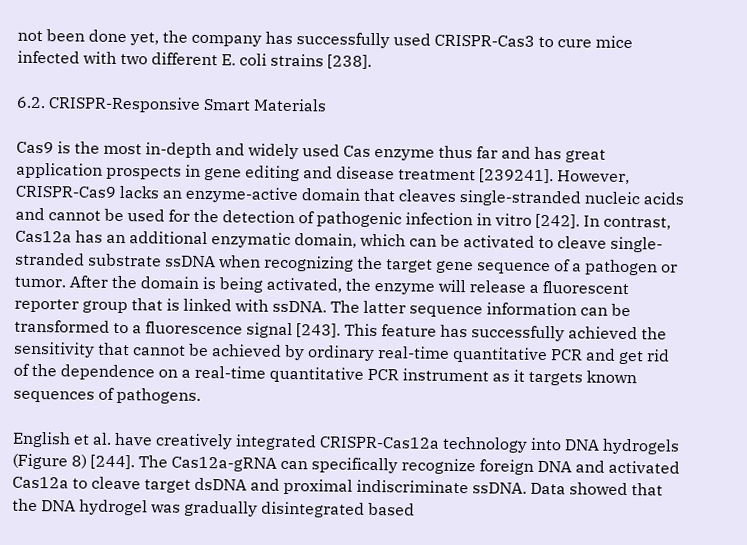not been done yet, the company has successfully used CRISPR-Cas3 to cure mice infected with two different E. coli strains [238].

6.2. CRISPR-Responsive Smart Materials

Cas9 is the most in-depth and widely used Cas enzyme thus far and has great application prospects in gene editing and disease treatment [239241]. However, CRISPR-Cas9 lacks an enzyme-active domain that cleaves single-stranded nucleic acids and cannot be used for the detection of pathogenic infection in vitro [242]. In contrast, Cas12a has an additional enzymatic domain, which can be activated to cleave single-stranded substrate ssDNA when recognizing the target gene sequence of a pathogen or tumor. After the domain is being activated, the enzyme will release a fluorescent reporter group that is linked with ssDNA. The latter sequence information can be transformed to a fluorescence signal [243]. This feature has successfully achieved the sensitivity that cannot be achieved by ordinary real-time quantitative PCR and get rid of the dependence on a real-time quantitative PCR instrument as it targets known sequences of pathogens.

English et al. have creatively integrated CRISPR-Cas12a technology into DNA hydrogels (Figure 8) [244]. The Cas12a-gRNA can specifically recognize foreign DNA and activated Cas12a to cleave target dsDNA and proximal indiscriminate ssDNA. Data showed that the DNA hydrogel was gradually disintegrated based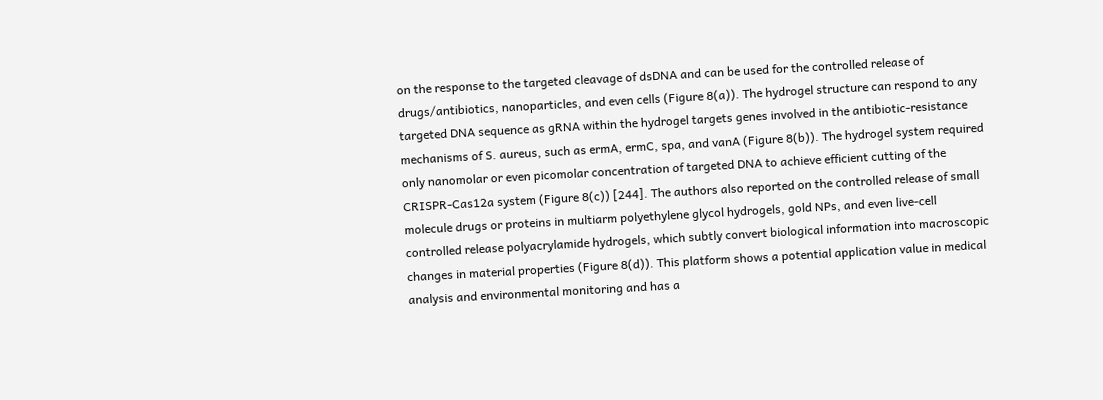on the response to the targeted cleavage of dsDNA and can be used for the controlled release of drugs/antibiotics, nanoparticles, and even cells (Figure 8(a)). The hydrogel structure can respond to any targeted DNA sequence as gRNA within the hydrogel targets genes involved in the antibiotic-resistance mechanisms of S. aureus, such as ermA, ermC, spa, and vanA (Figure 8(b)). The hydrogel system required only nanomolar or even picomolar concentration of targeted DNA to achieve efficient cutting of the CRISPR-Cas12a system (Figure 8(c)) [244]. The authors also reported on the controlled release of small molecule drugs or proteins in multiarm polyethylene glycol hydrogels, gold NPs, and even live-cell controlled release polyacrylamide hydrogels, which subtly convert biological information into macroscopic changes in material properties (Figure 8(d)). This platform shows a potential application value in medical analysis and environmental monitoring and has a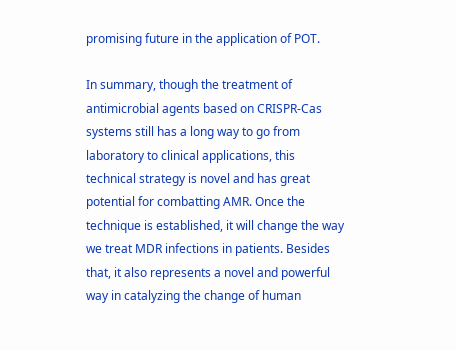promising future in the application of POT.

In summary, though the treatment of antimicrobial agents based on CRISPR-Cas systems still has a long way to go from laboratory to clinical applications, this technical strategy is novel and has great potential for combatting AMR. Once the technique is established, it will change the way we treat MDR infections in patients. Besides that, it also represents a novel and powerful way in catalyzing the change of human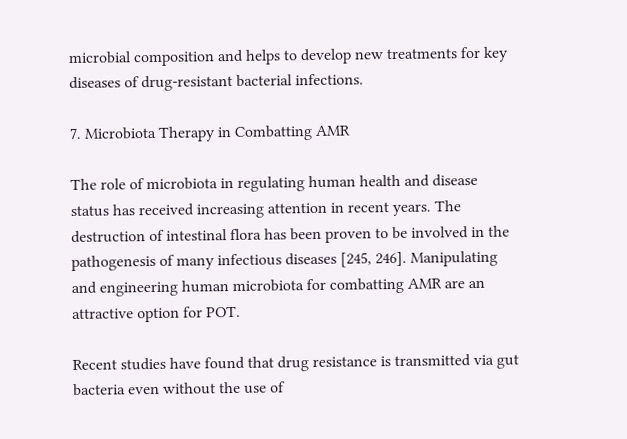microbial composition and helps to develop new treatments for key diseases of drug-resistant bacterial infections.

7. Microbiota Therapy in Combatting AMR

The role of microbiota in regulating human health and disease status has received increasing attention in recent years. The destruction of intestinal flora has been proven to be involved in the pathogenesis of many infectious diseases [245, 246]. Manipulating and engineering human microbiota for combatting AMR are an attractive option for POT.

Recent studies have found that drug resistance is transmitted via gut bacteria even without the use of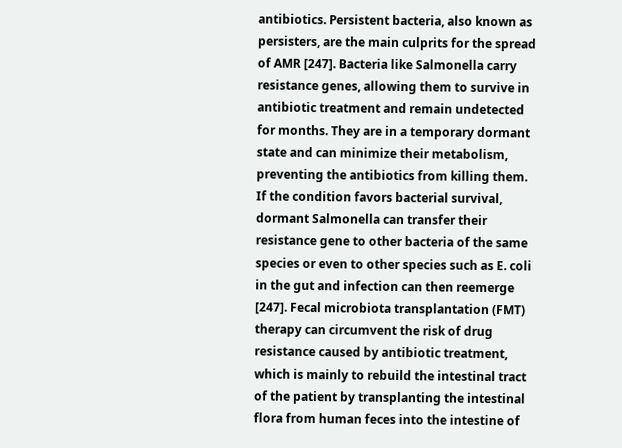antibiotics. Persistent bacteria, also known as persisters, are the main culprits for the spread of AMR [247]. Bacteria like Salmonella carry resistance genes, allowing them to survive in antibiotic treatment and remain undetected for months. They are in a temporary dormant state and can minimize their metabolism, preventing the antibiotics from killing them. If the condition favors bacterial survival, dormant Salmonella can transfer their resistance gene to other bacteria of the same species or even to other species such as E. coli in the gut and infection can then reemerge [247]. Fecal microbiota transplantation (FMT) therapy can circumvent the risk of drug resistance caused by antibiotic treatment, which is mainly to rebuild the intestinal tract of the patient by transplanting the intestinal flora from human feces into the intestine of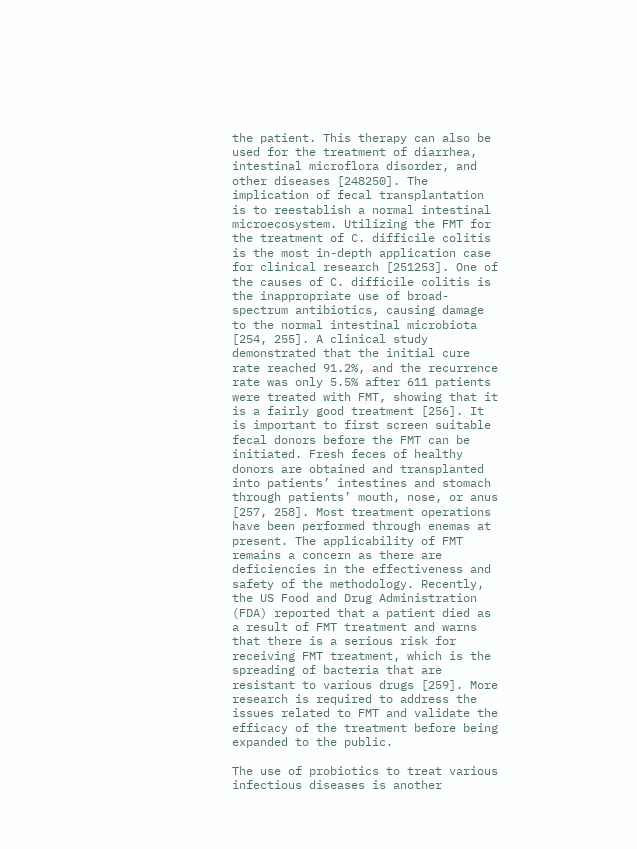the patient. This therapy can also be used for the treatment of diarrhea, intestinal microflora disorder, and other diseases [248250]. The implication of fecal transplantation is to reestablish a normal intestinal microecosystem. Utilizing the FMT for the treatment of C. difficile colitis is the most in-depth application case for clinical research [251253]. One of the causes of C. difficile colitis is the inappropriate use of broad-spectrum antibiotics, causing damage to the normal intestinal microbiota [254, 255]. A clinical study demonstrated that the initial cure rate reached 91.2%, and the recurrence rate was only 5.5% after 611 patients were treated with FMT, showing that it is a fairly good treatment [256]. It is important to first screen suitable fecal donors before the FMT can be initiated. Fresh feces of healthy donors are obtained and transplanted into patients’ intestines and stomach through patients’ mouth, nose, or anus [257, 258]. Most treatment operations have been performed through enemas at present. The applicability of FMT remains a concern as there are deficiencies in the effectiveness and safety of the methodology. Recently, the US Food and Drug Administration (FDA) reported that a patient died as a result of FMT treatment and warns that there is a serious risk for receiving FMT treatment, which is the spreading of bacteria that are resistant to various drugs [259]. More research is required to address the issues related to FMT and validate the efficacy of the treatment before being expanded to the public.

The use of probiotics to treat various infectious diseases is another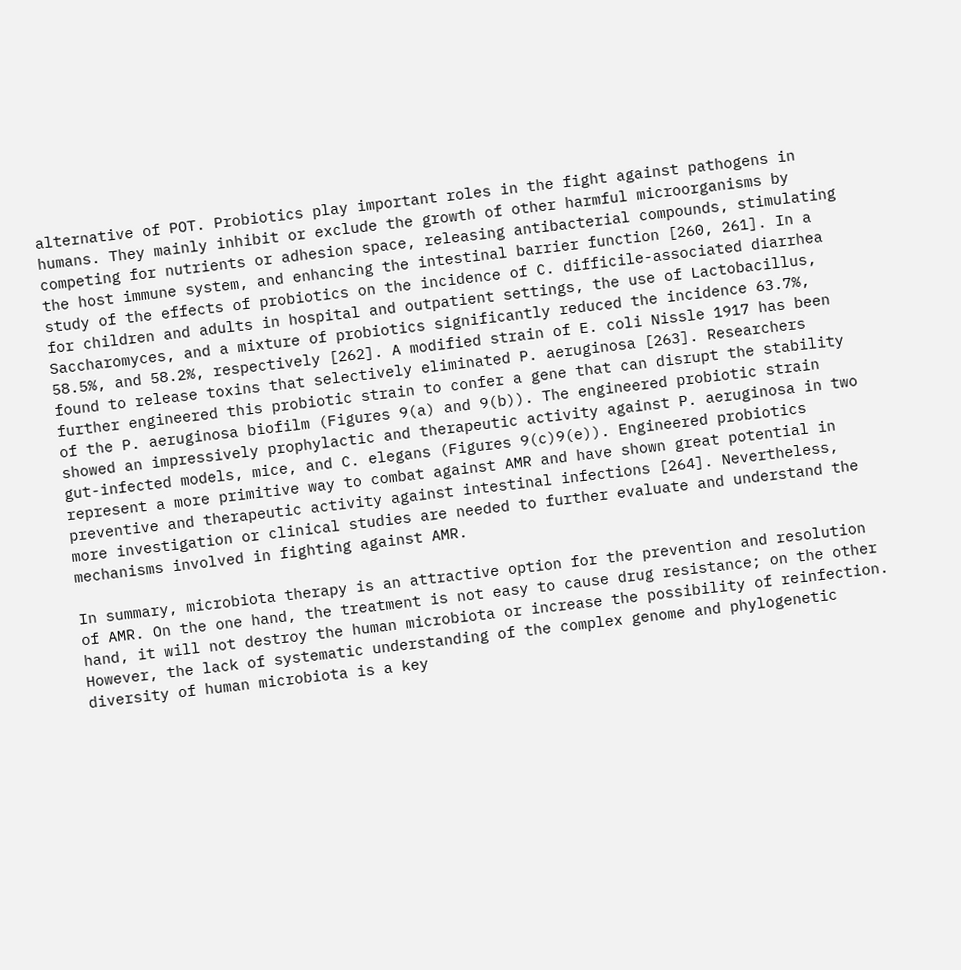alternative of POT. Probiotics play important roles in the fight against pathogens in humans. They mainly inhibit or exclude the growth of other harmful microorganisms by competing for nutrients or adhesion space, releasing antibacterial compounds, stimulating the host immune system, and enhancing the intestinal barrier function [260, 261]. In a study of the effects of probiotics on the incidence of C. difficile-associated diarrhea for children and adults in hospital and outpatient settings, the use of Lactobacillus, Saccharomyces, and a mixture of probiotics significantly reduced the incidence 63.7%, 58.5%, and 58.2%, respectively [262]. A modified strain of E. coli Nissle 1917 has been found to release toxins that selectively eliminated P. aeruginosa [263]. Researchers further engineered this probiotic strain to confer a gene that can disrupt the stability of the P. aeruginosa biofilm (Figures 9(a) and 9(b)). The engineered probiotic strain showed an impressively prophylactic and therapeutic activity against P. aeruginosa in two gut-infected models, mice, and C. elegans (Figures 9(c)9(e)). Engineered probiotics represent a more primitive way to combat against AMR and have shown great potential in preventive and therapeutic activity against intestinal infections [264]. Nevertheless, more investigation or clinical studies are needed to further evaluate and understand the mechanisms involved in fighting against AMR.

In summary, microbiota therapy is an attractive option for the prevention and resolution of AMR. On the one hand, the treatment is not easy to cause drug resistance; on the other hand, it will not destroy the human microbiota or increase the possibility of reinfection. However, the lack of systematic understanding of the complex genome and phylogenetic diversity of human microbiota is a key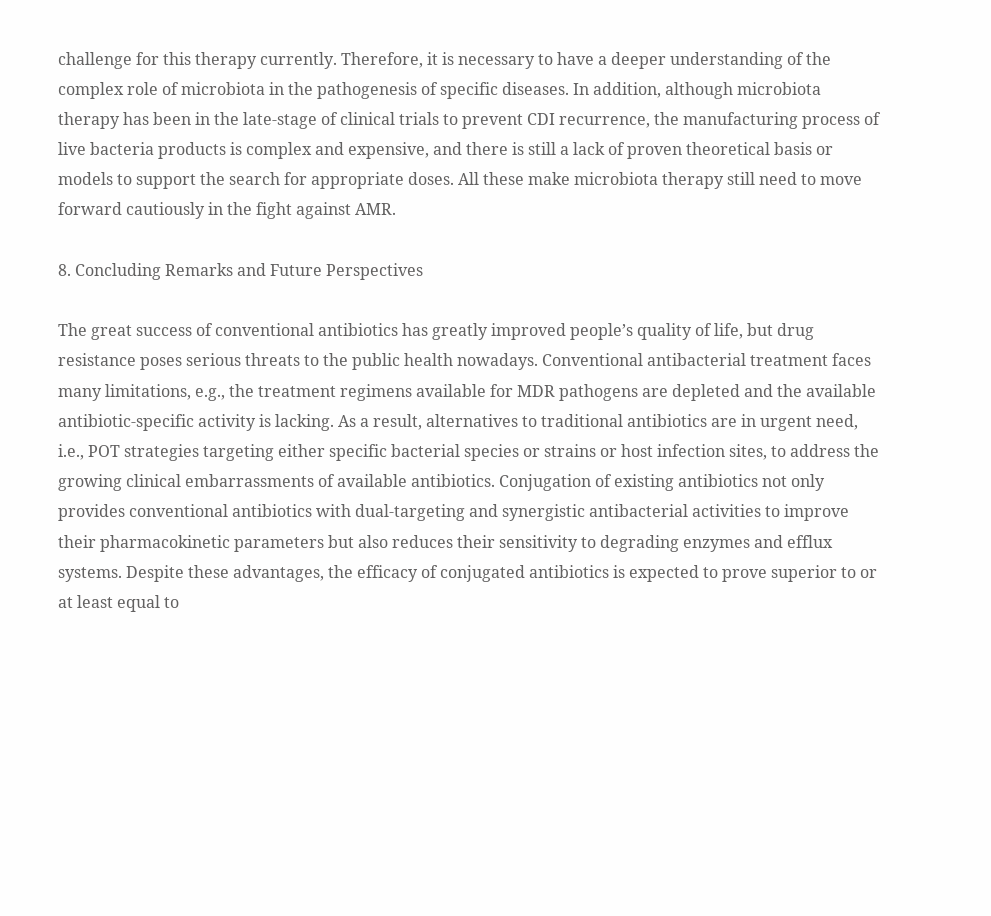challenge for this therapy currently. Therefore, it is necessary to have a deeper understanding of the complex role of microbiota in the pathogenesis of specific diseases. In addition, although microbiota therapy has been in the late-stage of clinical trials to prevent CDI recurrence, the manufacturing process of live bacteria products is complex and expensive, and there is still a lack of proven theoretical basis or models to support the search for appropriate doses. All these make microbiota therapy still need to move forward cautiously in the fight against AMR.

8. Concluding Remarks and Future Perspectives

The great success of conventional antibiotics has greatly improved people’s quality of life, but drug resistance poses serious threats to the public health nowadays. Conventional antibacterial treatment faces many limitations, e.g., the treatment regimens available for MDR pathogens are depleted and the available antibiotic-specific activity is lacking. As a result, alternatives to traditional antibiotics are in urgent need, i.e., POT strategies targeting either specific bacterial species or strains or host infection sites, to address the growing clinical embarrassments of available antibiotics. Conjugation of existing antibiotics not only provides conventional antibiotics with dual-targeting and synergistic antibacterial activities to improve their pharmacokinetic parameters but also reduces their sensitivity to degrading enzymes and efflux systems. Despite these advantages, the efficacy of conjugated antibiotics is expected to prove superior to or at least equal to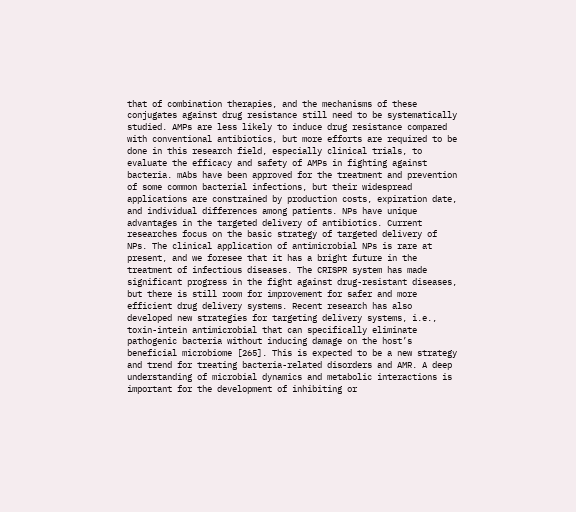that of combination therapies, and the mechanisms of these conjugates against drug resistance still need to be systematically studied. AMPs are less likely to induce drug resistance compared with conventional antibiotics, but more efforts are required to be done in this research field, especially clinical trials, to evaluate the efficacy and safety of AMPs in fighting against bacteria. mAbs have been approved for the treatment and prevention of some common bacterial infections, but their widespread applications are constrained by production costs, expiration date, and individual differences among patients. NPs have unique advantages in the targeted delivery of antibiotics. Current researches focus on the basic strategy of targeted delivery of NPs. The clinical application of antimicrobial NPs is rare at present, and we foresee that it has a bright future in the treatment of infectious diseases. The CRISPR system has made significant progress in the fight against drug-resistant diseases, but there is still room for improvement for safer and more efficient drug delivery systems. Recent research has also developed new strategies for targeting delivery systems, i.e., toxin-intein antimicrobial that can specifically eliminate pathogenic bacteria without inducing damage on the host’s beneficial microbiome [265]. This is expected to be a new strategy and trend for treating bacteria-related disorders and AMR. A deep understanding of microbial dynamics and metabolic interactions is important for the development of inhibiting or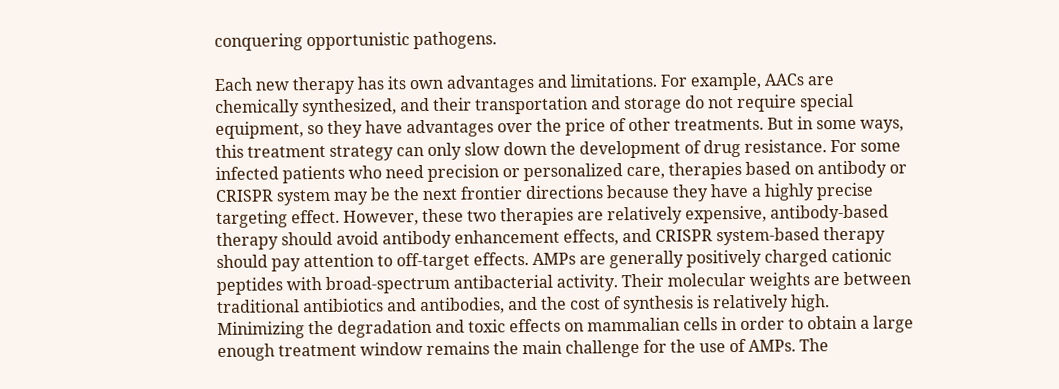conquering opportunistic pathogens.

Each new therapy has its own advantages and limitations. For example, AACs are chemically synthesized, and their transportation and storage do not require special equipment, so they have advantages over the price of other treatments. But in some ways, this treatment strategy can only slow down the development of drug resistance. For some infected patients who need precision or personalized care, therapies based on antibody or CRISPR system may be the next frontier directions because they have a highly precise targeting effect. However, these two therapies are relatively expensive, antibody-based therapy should avoid antibody enhancement effects, and CRISPR system-based therapy should pay attention to off-target effects. AMPs are generally positively charged cationic peptides with broad-spectrum antibacterial activity. Their molecular weights are between traditional antibiotics and antibodies, and the cost of synthesis is relatively high. Minimizing the degradation and toxic effects on mammalian cells in order to obtain a large enough treatment window remains the main challenge for the use of AMPs. The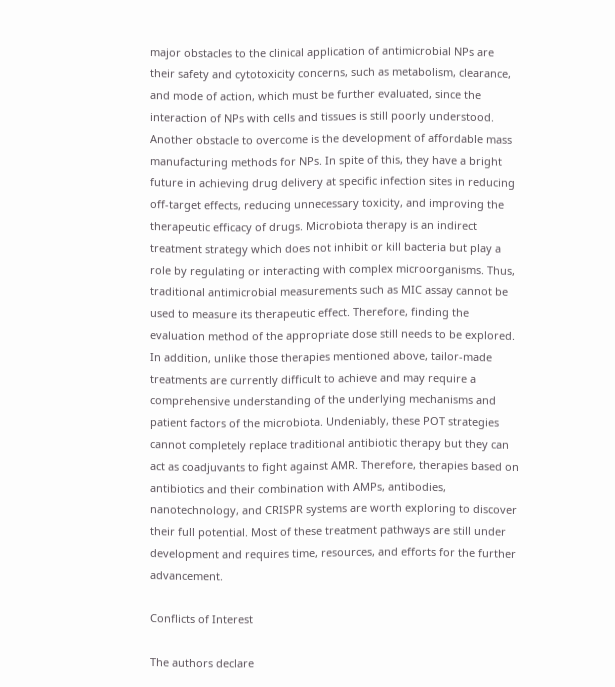major obstacles to the clinical application of antimicrobial NPs are their safety and cytotoxicity concerns, such as metabolism, clearance, and mode of action, which must be further evaluated, since the interaction of NPs with cells and tissues is still poorly understood. Another obstacle to overcome is the development of affordable mass manufacturing methods for NPs. In spite of this, they have a bright future in achieving drug delivery at specific infection sites in reducing off-target effects, reducing unnecessary toxicity, and improving the therapeutic efficacy of drugs. Microbiota therapy is an indirect treatment strategy which does not inhibit or kill bacteria but play a role by regulating or interacting with complex microorganisms. Thus, traditional antimicrobial measurements such as MIC assay cannot be used to measure its therapeutic effect. Therefore, finding the evaluation method of the appropriate dose still needs to be explored. In addition, unlike those therapies mentioned above, tailor-made treatments are currently difficult to achieve and may require a comprehensive understanding of the underlying mechanisms and patient factors of the microbiota. Undeniably, these POT strategies cannot completely replace traditional antibiotic therapy but they can act as coadjuvants to fight against AMR. Therefore, therapies based on antibiotics and their combination with AMPs, antibodies, nanotechnology, and CRISPR systems are worth exploring to discover their full potential. Most of these treatment pathways are still under development and requires time, resources, and efforts for the further advancement.

Conflicts of Interest

The authors declare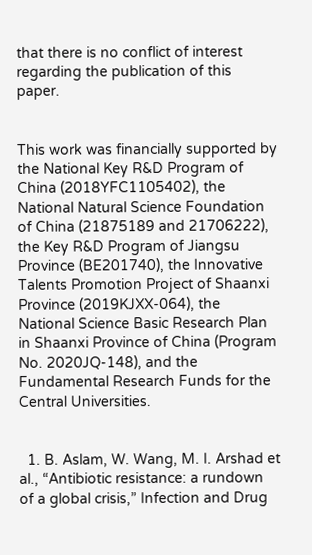that there is no conflict of interest regarding the publication of this paper.


This work was financially supported by the National Key R&D Program of China (2018YFC1105402), the National Natural Science Foundation of China (21875189 and 21706222), the Key R&D Program of Jiangsu Province (BE201740), the Innovative Talents Promotion Project of Shaanxi Province (2019KJXX-064), the National Science Basic Research Plan in Shaanxi Province of China (Program No. 2020JQ-148), and the Fundamental Research Funds for the Central Universities.


  1. B. Aslam, W. Wang, M. I. Arshad et al., “Antibiotic resistance: a rundown of a global crisis,” Infection and Drug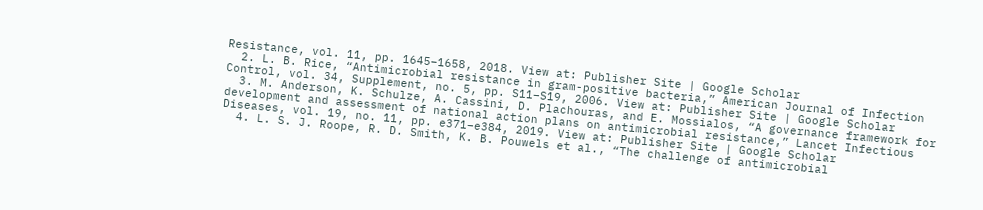Resistance, vol. 11, pp. 1645–1658, 2018. View at: Publisher Site | Google Scholar
  2. L. B. Rice, “Antimicrobial resistance in gram-positive bacteria,” American Journal of Infection Control, vol. 34, Supplement, no. 5, pp. S11–S19, 2006. View at: Publisher Site | Google Scholar
  3. M. Anderson, K. Schulze, A. Cassini, D. Plachouras, and E. Mossialos, “A governance framework for development and assessment of national action plans on antimicrobial resistance,” Lancet Infectious Diseases, vol. 19, no. 11, pp. e371–e384, 2019. View at: Publisher Site | Google Scholar
  4. L. S. J. Roope, R. D. Smith, K. B. Pouwels et al., “The challenge of antimicrobial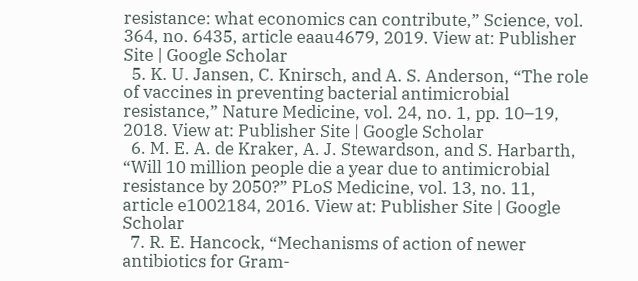resistance: what economics can contribute,” Science, vol. 364, no. 6435, article eaau4679, 2019. View at: Publisher Site | Google Scholar
  5. K. U. Jansen, C. Knirsch, and A. S. Anderson, “The role of vaccines in preventing bacterial antimicrobial resistance,” Nature Medicine, vol. 24, no. 1, pp. 10–19, 2018. View at: Publisher Site | Google Scholar
  6. M. E. A. de Kraker, A. J. Stewardson, and S. Harbarth, “Will 10 million people die a year due to antimicrobial resistance by 2050?” PLoS Medicine, vol. 13, no. 11, article e1002184, 2016. View at: Publisher Site | Google Scholar
  7. R. E. Hancock, “Mechanisms of action of newer antibiotics for Gram-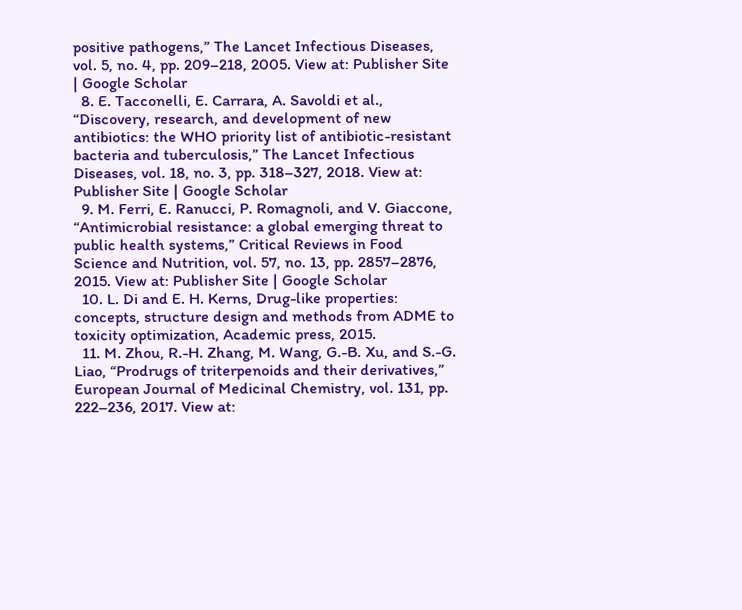positive pathogens,” The Lancet Infectious Diseases, vol. 5, no. 4, pp. 209–218, 2005. View at: Publisher Site | Google Scholar
  8. E. Tacconelli, E. Carrara, A. Savoldi et al., “Discovery, research, and development of new antibiotics: the WHO priority list of antibiotic-resistant bacteria and tuberculosis,” The Lancet Infectious Diseases, vol. 18, no. 3, pp. 318–327, 2018. View at: Publisher Site | Google Scholar
  9. M. Ferri, E. Ranucci, P. Romagnoli, and V. Giaccone, “Antimicrobial resistance: a global emerging threat to public health systems,” Critical Reviews in Food Science and Nutrition, vol. 57, no. 13, pp. 2857–2876, 2015. View at: Publisher Site | Google Scholar
  10. L. Di and E. H. Kerns, Drug-like properties: concepts, structure design and methods from ADME to toxicity optimization, Academic press, 2015.
  11. M. Zhou, R.-H. Zhang, M. Wang, G.-B. Xu, and S.-G. Liao, “Prodrugs of triterpenoids and their derivatives,” European Journal of Medicinal Chemistry, vol. 131, pp. 222–236, 2017. View at: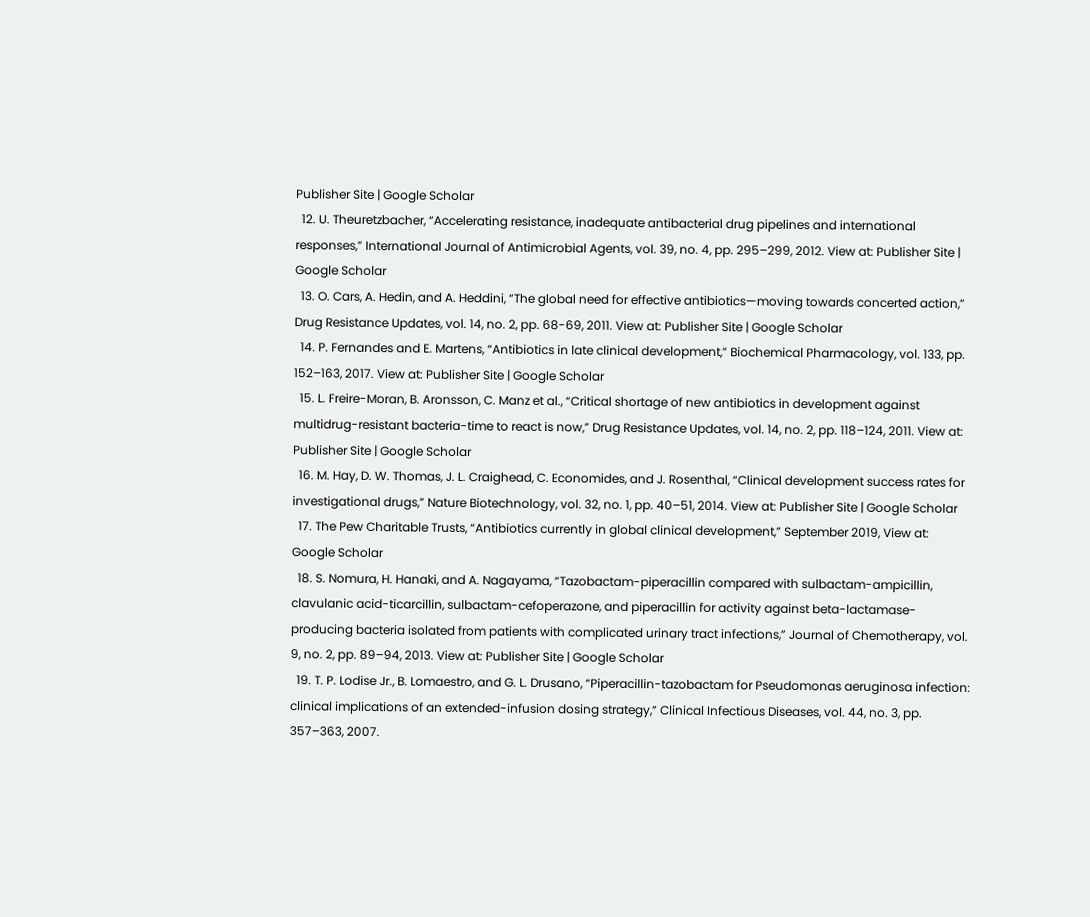Publisher Site | Google Scholar
  12. U. Theuretzbacher, “Accelerating resistance, inadequate antibacterial drug pipelines and international responses,” International Journal of Antimicrobial Agents, vol. 39, no. 4, pp. 295–299, 2012. View at: Publisher Site | Google Scholar
  13. O. Cars, A. Hedin, and A. Heddini, “The global need for effective antibiotics—moving towards concerted action,” Drug Resistance Updates, vol. 14, no. 2, pp. 68-69, 2011. View at: Publisher Site | Google Scholar
  14. P. Fernandes and E. Martens, “Antibiotics in late clinical development,” Biochemical Pharmacology, vol. 133, pp. 152–163, 2017. View at: Publisher Site | Google Scholar
  15. L. Freire-Moran, B. Aronsson, C. Manz et al., “Critical shortage of new antibiotics in development against multidrug-resistant bacteria-time to react is now,” Drug Resistance Updates, vol. 14, no. 2, pp. 118–124, 2011. View at: Publisher Site | Google Scholar
  16. M. Hay, D. W. Thomas, J. L. Craighead, C. Economides, and J. Rosenthal, “Clinical development success rates for investigational drugs,” Nature Biotechnology, vol. 32, no. 1, pp. 40–51, 2014. View at: Publisher Site | Google Scholar
  17. The Pew Charitable Trusts, “Antibiotics currently in global clinical development,” September 2019, View at: Google Scholar
  18. S. Nomura, H. Hanaki, and A. Nagayama, “Tazobactam-piperacillin compared with sulbactam-ampicillin, clavulanic acid-ticarcillin, sulbactam-cefoperazone, and piperacillin for activity against beta-lactamase-producing bacteria isolated from patients with complicated urinary tract infections,” Journal of Chemotherapy, vol. 9, no. 2, pp. 89–94, 2013. View at: Publisher Site | Google Scholar
  19. T. P. Lodise Jr., B. Lomaestro, and G. L. Drusano, “Piperacillin-tazobactam for Pseudomonas aeruginosa infection: clinical implications of an extended-infusion dosing strategy,” Clinical Infectious Diseases, vol. 44, no. 3, pp. 357–363, 2007.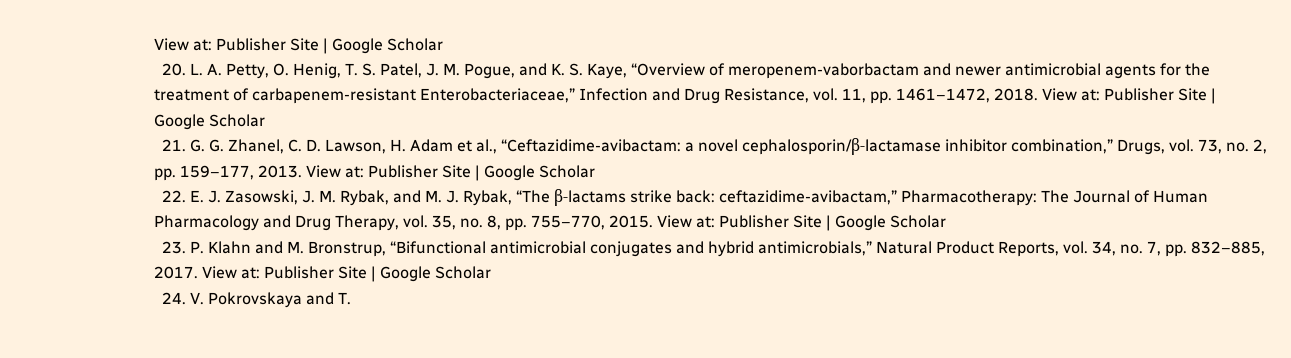View at: Publisher Site | Google Scholar
  20. L. A. Petty, O. Henig, T. S. Patel, J. M. Pogue, and K. S. Kaye, “Overview of meropenem-vaborbactam and newer antimicrobial agents for the treatment of carbapenem-resistant Enterobacteriaceae,” Infection and Drug Resistance, vol. 11, pp. 1461–1472, 2018. View at: Publisher Site | Google Scholar
  21. G. G. Zhanel, C. D. Lawson, H. Adam et al., “Ceftazidime-avibactam: a novel cephalosporin/β-lactamase inhibitor combination,” Drugs, vol. 73, no. 2, pp. 159–177, 2013. View at: Publisher Site | Google Scholar
  22. E. J. Zasowski, J. M. Rybak, and M. J. Rybak, “The β-lactams strike back: ceftazidime-avibactam,” Pharmacotherapy: The Journal of Human Pharmacology and Drug Therapy, vol. 35, no. 8, pp. 755–770, 2015. View at: Publisher Site | Google Scholar
  23. P. Klahn and M. Bronstrup, “Bifunctional antimicrobial conjugates and hybrid antimicrobials,” Natural Product Reports, vol. 34, no. 7, pp. 832–885, 2017. View at: Publisher Site | Google Scholar
  24. V. Pokrovskaya and T.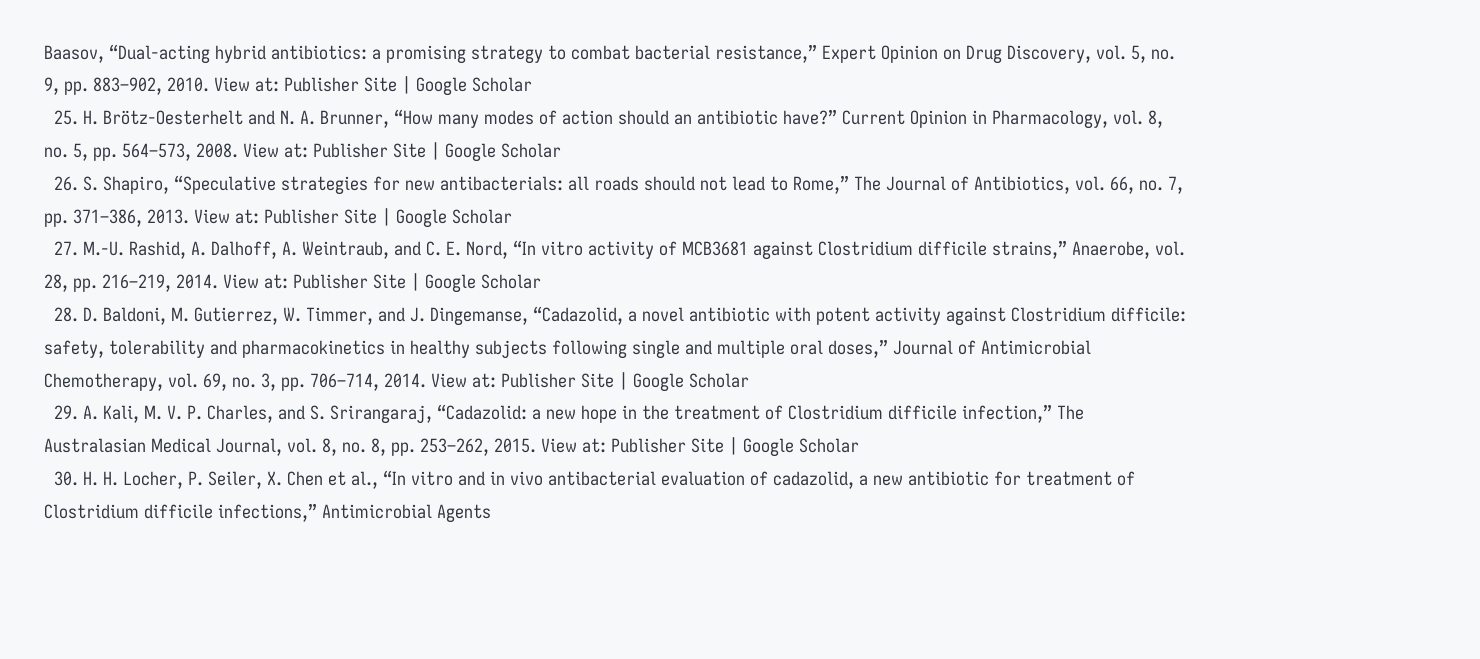Baasov, “Dual-acting hybrid antibiotics: a promising strategy to combat bacterial resistance,” Expert Opinion on Drug Discovery, vol. 5, no. 9, pp. 883–902, 2010. View at: Publisher Site | Google Scholar
  25. H. Brötz-Oesterhelt and N. A. Brunner, “How many modes of action should an antibiotic have?” Current Opinion in Pharmacology, vol. 8, no. 5, pp. 564–573, 2008. View at: Publisher Site | Google Scholar
  26. S. Shapiro, “Speculative strategies for new antibacterials: all roads should not lead to Rome,” The Journal of Antibiotics, vol. 66, no. 7, pp. 371–386, 2013. View at: Publisher Site | Google Scholar
  27. M.-U. Rashid, A. Dalhoff, A. Weintraub, and C. E. Nord, “In vitro activity of MCB3681 against Clostridium difficile strains,” Anaerobe, vol. 28, pp. 216–219, 2014. View at: Publisher Site | Google Scholar
  28. D. Baldoni, M. Gutierrez, W. Timmer, and J. Dingemanse, “Cadazolid, a novel antibiotic with potent activity against Clostridium difficile: safety, tolerability and pharmacokinetics in healthy subjects following single and multiple oral doses,” Journal of Antimicrobial Chemotherapy, vol. 69, no. 3, pp. 706–714, 2014. View at: Publisher Site | Google Scholar
  29. A. Kali, M. V. P. Charles, and S. Srirangaraj, “Cadazolid: a new hope in the treatment of Clostridium difficile infection,” The Australasian Medical Journal, vol. 8, no. 8, pp. 253–262, 2015. View at: Publisher Site | Google Scholar
  30. H. H. Locher, P. Seiler, X. Chen et al., “In vitro and in vivo antibacterial evaluation of cadazolid, a new antibiotic for treatment of Clostridium difficile infections,” Antimicrobial Agents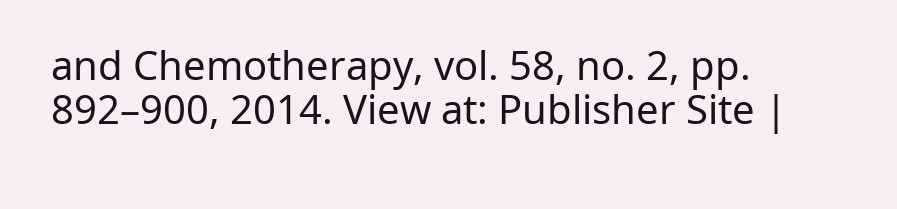and Chemotherapy, vol. 58, no. 2, pp. 892–900, 2014. View at: Publisher Site |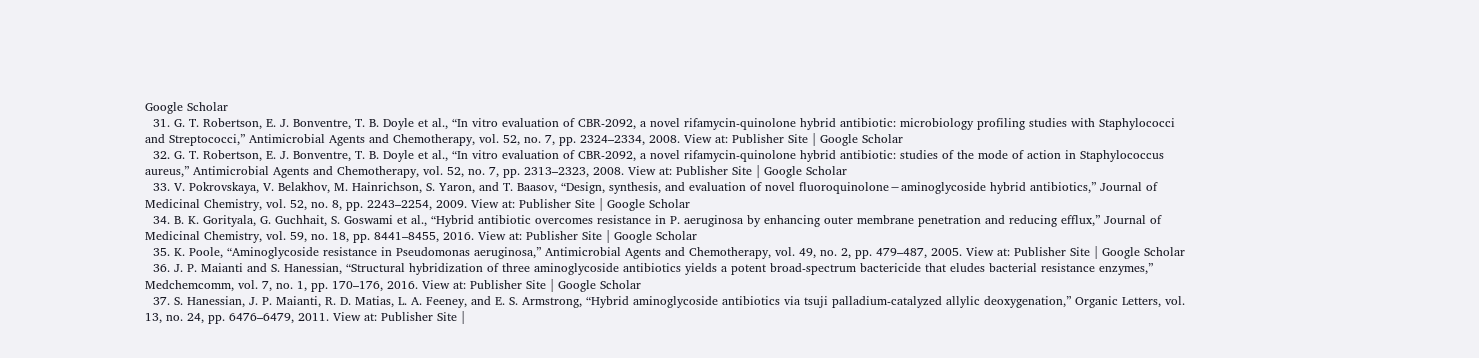Google Scholar
  31. G. T. Robertson, E. J. Bonventre, T. B. Doyle et al., “In vitro evaluation of CBR-2092, a novel rifamycin-quinolone hybrid antibiotic: microbiology profiling studies with Staphylococci and Streptococci,” Antimicrobial Agents and Chemotherapy, vol. 52, no. 7, pp. 2324–2334, 2008. View at: Publisher Site | Google Scholar
  32. G. T. Robertson, E. J. Bonventre, T. B. Doyle et al., “In vitro evaluation of CBR-2092, a novel rifamycin-quinolone hybrid antibiotic: studies of the mode of action in Staphylococcus aureus,” Antimicrobial Agents and Chemotherapy, vol. 52, no. 7, pp. 2313–2323, 2008. View at: Publisher Site | Google Scholar
  33. V. Pokrovskaya, V. Belakhov, M. Hainrichson, S. Yaron, and T. Baasov, “Design, synthesis, and evaluation of novel fluoroquinolone−aminoglycoside hybrid antibiotics,” Journal of Medicinal Chemistry, vol. 52, no. 8, pp. 2243–2254, 2009. View at: Publisher Site | Google Scholar
  34. B. K. Gorityala, G. Guchhait, S. Goswami et al., “Hybrid antibiotic overcomes resistance in P. aeruginosa by enhancing outer membrane penetration and reducing efflux,” Journal of Medicinal Chemistry, vol. 59, no. 18, pp. 8441–8455, 2016. View at: Publisher Site | Google Scholar
  35. K. Poole, “Aminoglycoside resistance in Pseudomonas aeruginosa,” Antimicrobial Agents and Chemotherapy, vol. 49, no. 2, pp. 479–487, 2005. View at: Publisher Site | Google Scholar
  36. J. P. Maianti and S. Hanessian, “Structural hybridization of three aminoglycoside antibiotics yields a potent broad-spectrum bactericide that eludes bacterial resistance enzymes,” Medchemcomm, vol. 7, no. 1, pp. 170–176, 2016. View at: Publisher Site | Google Scholar
  37. S. Hanessian, J. P. Maianti, R. D. Matias, L. A. Feeney, and E. S. Armstrong, “Hybrid aminoglycoside antibiotics via tsuji palladium-catalyzed allylic deoxygenation,” Organic Letters, vol. 13, no. 24, pp. 6476–6479, 2011. View at: Publisher Site |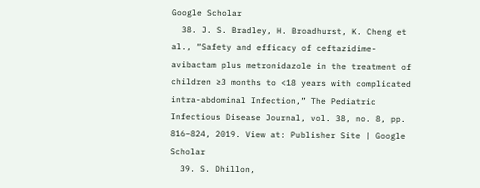Google Scholar
  38. J. S. Bradley, H. Broadhurst, K. Cheng et al., “Safety and efficacy of ceftazidime-avibactam plus metronidazole in the treatment of children ≥3 months to <18 years with complicated intra-abdominal Infection,” The Pediatric Infectious Disease Journal, vol. 38, no. 8, pp. 816–824, 2019. View at: Publisher Site | Google Scholar
  39. S. Dhillon,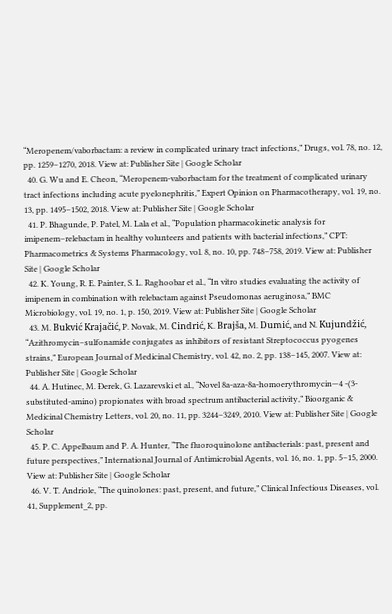“Meropenem/vaborbactam: a review in complicated urinary tract infections,” Drugs, vol. 78, no. 12, pp. 1259–1270, 2018. View at: Publisher Site | Google Scholar
  40. G. Wu and E. Cheon, “Meropenem-vaborbactam for the treatment of complicated urinary tract infections including acute pyelonephritis,” Expert Opinion on Pharmacotherapy, vol. 19, no. 13, pp. 1495–1502, 2018. View at: Publisher Site | Google Scholar
  41. P. Bhagunde, P. Patel, M. Lala et al., “Population pharmacokinetic analysis for imipenem–relebactam in healthy volunteers and patients with bacterial infections,” CPT: Pharmacometrics & Systems Pharmacology, vol. 8, no. 10, pp. 748–758, 2019. View at: Publisher Site | Google Scholar
  42. K. Young, R. E. Painter, S. L. Raghoobar et al., “In vitro studies evaluating the activity of imipenem in combination with relebactam against Pseudomonas aeruginosa,” BMC Microbiology, vol. 19, no. 1, p. 150, 2019. View at: Publisher Site | Google Scholar
  43. M. Bukvić Krajačić, P. Novak, M. Cindrić, K. Brajša, M. Dumić, and N. Kujundžić, “Azithromycin–sulfonamide conjugates as inhibitors of resistant Streptococcus pyogenes strains,” European Journal of Medicinal Chemistry, vol. 42, no. 2, pp. 138–145, 2007. View at: Publisher Site | Google Scholar
  44. A. Hutinec, M. Đerek, G. Lazarevski et al., “Novel 8a-aza-8a-homoerythromycin—4 -(3-substituted-amino) propionates with broad spectrum antibacterial activity,” Bioorganic & Medicinal Chemistry Letters, vol. 20, no. 11, pp. 3244–3249, 2010. View at: Publisher Site | Google Scholar
  45. P. C. Appelbaum and P. A. Hunter, “The fluoroquinolone antibacterials: past, present and future perspectives,” International Journal of Antimicrobial Agents, vol. 16, no. 1, pp. 5–15, 2000. View at: Publisher Site | Google Scholar
  46. V. T. Andriole, “The quinolones: past, present, and future,” Clinical Infectious Diseases, vol. 41, Supplement_2, pp.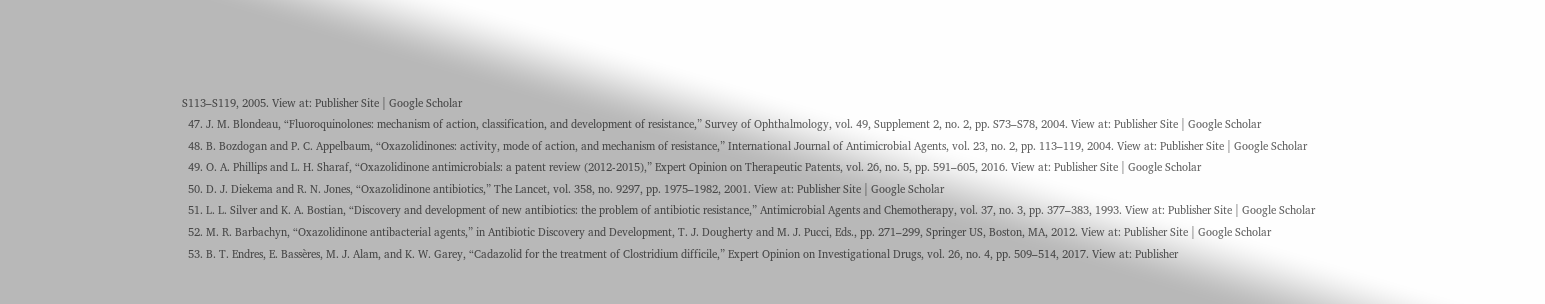S113–S119, 2005. View at: Publisher Site | Google Scholar
  47. J. M. Blondeau, “Fluoroquinolones: mechanism of action, classification, and development of resistance,” Survey of Ophthalmology, vol. 49, Supplement 2, no. 2, pp. S73–S78, 2004. View at: Publisher Site | Google Scholar
  48. B. Bozdogan and P. C. Appelbaum, “Oxazolidinones: activity, mode of action, and mechanism of resistance,” International Journal of Antimicrobial Agents, vol. 23, no. 2, pp. 113–119, 2004. View at: Publisher Site | Google Scholar
  49. O. A. Phillips and L. H. Sharaf, “Oxazolidinone antimicrobials: a patent review (2012-2015),” Expert Opinion on Therapeutic Patents, vol. 26, no. 5, pp. 591–605, 2016. View at: Publisher Site | Google Scholar
  50. D. J. Diekema and R. N. Jones, “Oxazolidinone antibiotics,” The Lancet, vol. 358, no. 9297, pp. 1975–1982, 2001. View at: Publisher Site | Google Scholar
  51. L. L. Silver and K. A. Bostian, “Discovery and development of new antibiotics: the problem of antibiotic resistance,” Antimicrobial Agents and Chemotherapy, vol. 37, no. 3, pp. 377–383, 1993. View at: Publisher Site | Google Scholar
  52. M. R. Barbachyn, “Oxazolidinone antibacterial agents,” in Antibiotic Discovery and Development, T. J. Dougherty and M. J. Pucci, Eds., pp. 271–299, Springer US, Boston, MA, 2012. View at: Publisher Site | Google Scholar
  53. B. T. Endres, E. Bassères, M. J. Alam, and K. W. Garey, “Cadazolid for the treatment of Clostridium difficile,” Expert Opinion on Investigational Drugs, vol. 26, no. 4, pp. 509–514, 2017. View at: Publisher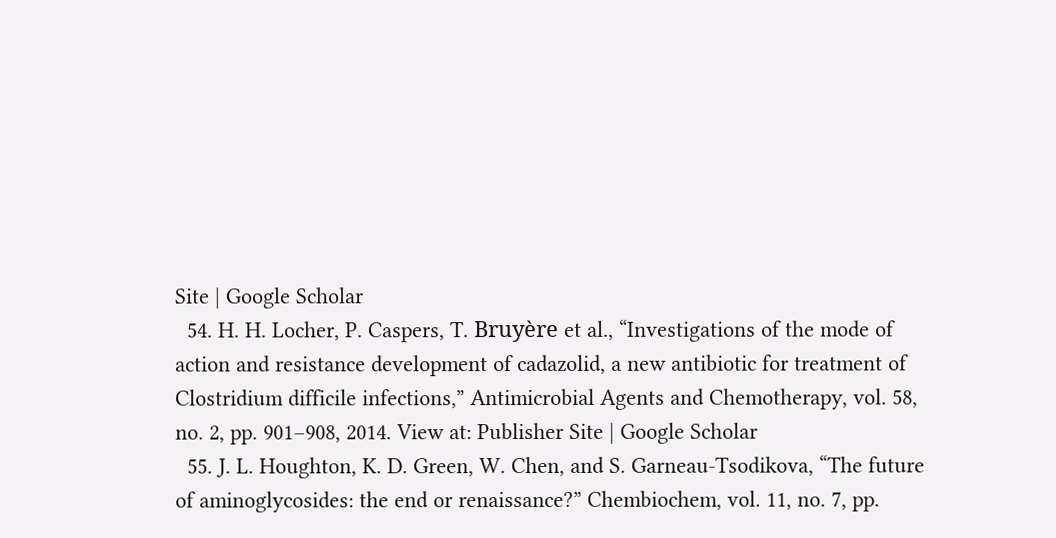Site | Google Scholar
  54. H. H. Locher, P. Caspers, T. Bruyère et al., “Investigations of the mode of action and resistance development of cadazolid, a new antibiotic for treatment of Clostridium difficile infections,” Antimicrobial Agents and Chemotherapy, vol. 58, no. 2, pp. 901–908, 2014. View at: Publisher Site | Google Scholar
  55. J. L. Houghton, K. D. Green, W. Chen, and S. Garneau-Tsodikova, “The future of aminoglycosides: the end or renaissance?” Chembiochem, vol. 11, no. 7, pp.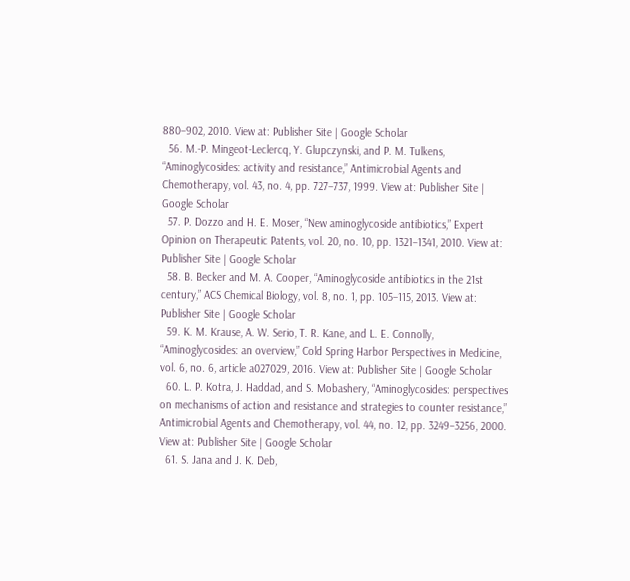880–902, 2010. View at: Publisher Site | Google Scholar
  56. M.-P. Mingeot-Leclercq, Y. Glupczynski, and P. M. Tulkens, “Aminoglycosides: activity and resistance,” Antimicrobial Agents and Chemotherapy, vol. 43, no. 4, pp. 727–737, 1999. View at: Publisher Site | Google Scholar
  57. P. Dozzo and H. E. Moser, “New aminoglycoside antibiotics,” Expert Opinion on Therapeutic Patents, vol. 20, no. 10, pp. 1321–1341, 2010. View at: Publisher Site | Google Scholar
  58. B. Becker and M. A. Cooper, “Aminoglycoside antibiotics in the 21st century,” ACS Chemical Biology, vol. 8, no. 1, pp. 105–115, 2013. View at: Publisher Site | Google Scholar
  59. K. M. Krause, A. W. Serio, T. R. Kane, and L. E. Connolly, “Aminoglycosides: an overview,” Cold Spring Harbor Perspectives in Medicine, vol. 6, no. 6, article a027029, 2016. View at: Publisher Site | Google Scholar
  60. L. P. Kotra, J. Haddad, and S. Mobashery, “Aminoglycosides: perspectives on mechanisms of action and resistance and strategies to counter resistance,” Antimicrobial Agents and Chemotherapy, vol. 44, no. 12, pp. 3249–3256, 2000. View at: Publisher Site | Google Scholar
  61. S. Jana and J. K. Deb,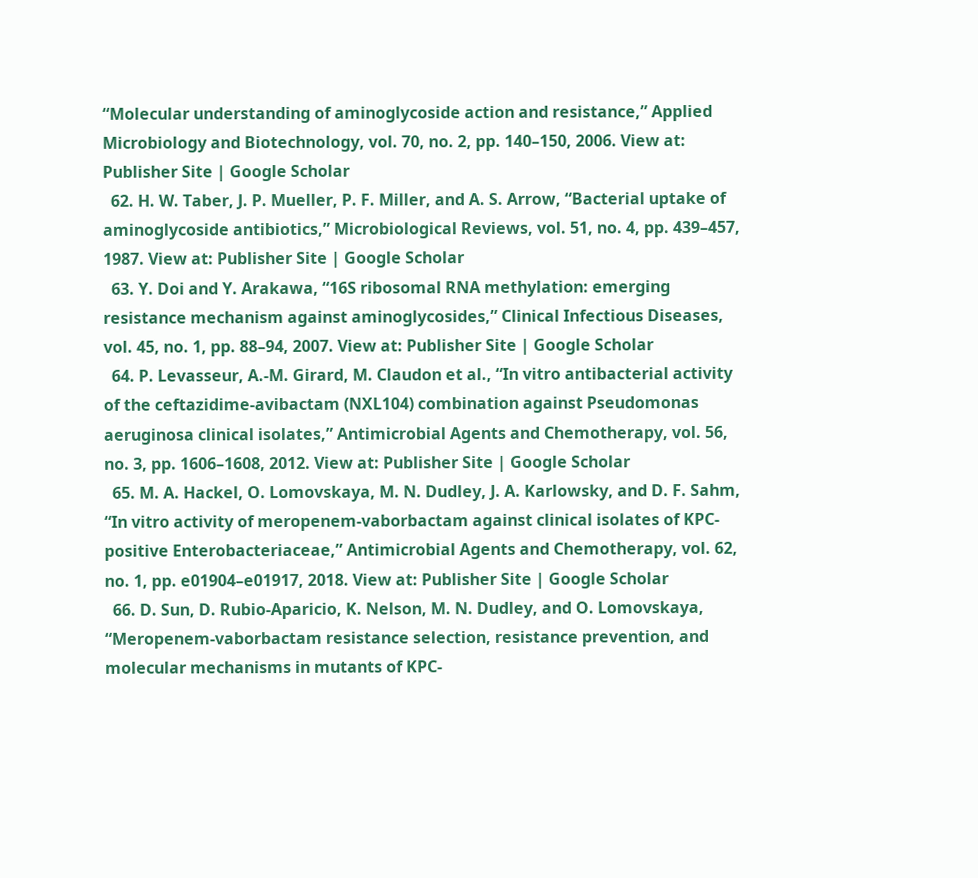“Molecular understanding of aminoglycoside action and resistance,” Applied Microbiology and Biotechnology, vol. 70, no. 2, pp. 140–150, 2006. View at: Publisher Site | Google Scholar
  62. H. W. Taber, J. P. Mueller, P. F. Miller, and A. S. Arrow, “Bacterial uptake of aminoglycoside antibiotics,” Microbiological Reviews, vol. 51, no. 4, pp. 439–457, 1987. View at: Publisher Site | Google Scholar
  63. Y. Doi and Y. Arakawa, “16S ribosomal RNA methylation: emerging resistance mechanism against aminoglycosides,” Clinical Infectious Diseases, vol. 45, no. 1, pp. 88–94, 2007. View at: Publisher Site | Google Scholar
  64. P. Levasseur, A.-M. Girard, M. Claudon et al., “In vitro antibacterial activity of the ceftazidime-avibactam (NXL104) combination against Pseudomonas aeruginosa clinical isolates,” Antimicrobial Agents and Chemotherapy, vol. 56, no. 3, pp. 1606–1608, 2012. View at: Publisher Site | Google Scholar
  65. M. A. Hackel, O. Lomovskaya, M. N. Dudley, J. A. Karlowsky, and D. F. Sahm, “In vitro activity of meropenem-vaborbactam against clinical isolates of KPC-positive Enterobacteriaceae,” Antimicrobial Agents and Chemotherapy, vol. 62, no. 1, pp. e01904–e01917, 2018. View at: Publisher Site | Google Scholar
  66. D. Sun, D. Rubio-Aparicio, K. Nelson, M. N. Dudley, and O. Lomovskaya, “Meropenem-vaborbactam resistance selection, resistance prevention, and molecular mechanisms in mutants of KPC-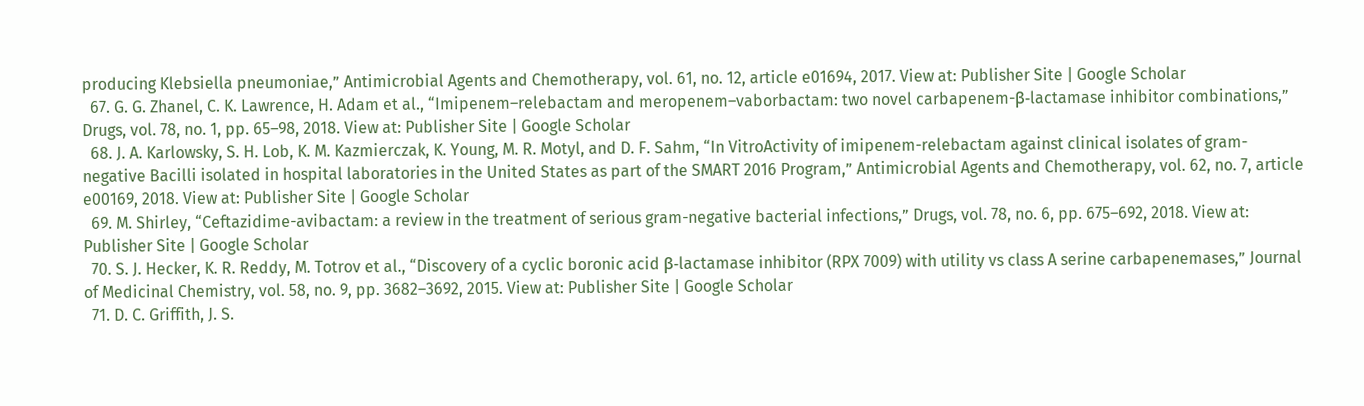producing Klebsiella pneumoniae,” Antimicrobial Agents and Chemotherapy, vol. 61, no. 12, article e01694, 2017. View at: Publisher Site | Google Scholar
  67. G. G. Zhanel, C. K. Lawrence, H. Adam et al., “Imipenem–relebactam and meropenem–vaborbactam: two novel carbapenem-β-lactamase inhibitor combinations,” Drugs, vol. 78, no. 1, pp. 65–98, 2018. View at: Publisher Site | Google Scholar
  68. J. A. Karlowsky, S. H. Lob, K. M. Kazmierczak, K. Young, M. R. Motyl, and D. F. Sahm, “In VitroActivity of imipenem-relebactam against clinical isolates of gram-negative Bacilli isolated in hospital laboratories in the United States as part of the SMART 2016 Program,” Antimicrobial Agents and Chemotherapy, vol. 62, no. 7, article e00169, 2018. View at: Publisher Site | Google Scholar
  69. M. Shirley, “Ceftazidime-avibactam: a review in the treatment of serious gram-negative bacterial infections,” Drugs, vol. 78, no. 6, pp. 675–692, 2018. View at: Publisher Site | Google Scholar
  70. S. J. Hecker, K. R. Reddy, M. Totrov et al., “Discovery of a cyclic boronic acid β-lactamase inhibitor (RPX 7009) with utility vs class A serine carbapenemases,” Journal of Medicinal Chemistry, vol. 58, no. 9, pp. 3682–3692, 2015. View at: Publisher Site | Google Scholar
  71. D. C. Griffith, J. S.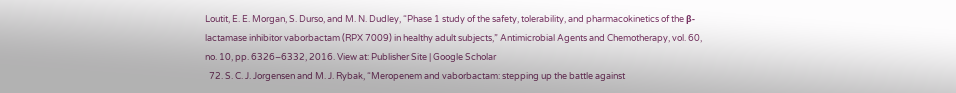Loutit, E. E. Morgan, S. Durso, and M. N. Dudley, “Phase 1 study of the safety, tolerability, and pharmacokinetics of the β-lactamase inhibitor vaborbactam (RPX 7009) in healthy adult subjects,” Antimicrobial Agents and Chemotherapy, vol. 60, no. 10, pp. 6326–6332, 2016. View at: Publisher Site | Google Scholar
  72. S. C. J. Jorgensen and M. J. Rybak, “Meropenem and vaborbactam: stepping up the battle against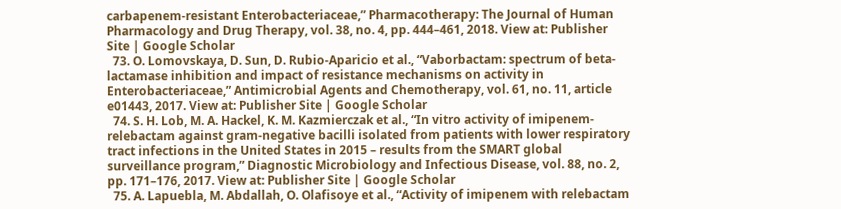carbapenem-resistant Enterobacteriaceae,” Pharmacotherapy: The Journal of Human Pharmacology and Drug Therapy, vol. 38, no. 4, pp. 444–461, 2018. View at: Publisher Site | Google Scholar
  73. O. Lomovskaya, D. Sun, D. Rubio-Aparicio et al., “Vaborbactam: spectrum of beta-lactamase inhibition and impact of resistance mechanisms on activity in Enterobacteriaceae,” Antimicrobial Agents and Chemotherapy, vol. 61, no. 11, article e01443, 2017. View at: Publisher Site | Google Scholar
  74. S. H. Lob, M. A. Hackel, K. M. Kazmierczak et al., “In vitro activity of imipenem-relebactam against gram-negative bacilli isolated from patients with lower respiratory tract infections in the United States in 2015 – results from the SMART global surveillance program,” Diagnostic Microbiology and Infectious Disease, vol. 88, no. 2, pp. 171–176, 2017. View at: Publisher Site | Google Scholar
  75. A. Lapuebla, M. Abdallah, O. Olafisoye et al., “Activity of imipenem with relebactam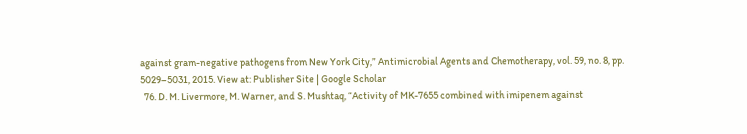against gram-negative pathogens from New York City,” Antimicrobial Agents and Chemotherapy, vol. 59, no. 8, pp. 5029–5031, 2015. View at: Publisher Site | Google Scholar
  76. D. M. Livermore, M. Warner, and S. Mushtaq, “Activity of MK-7655 combined with imipenem against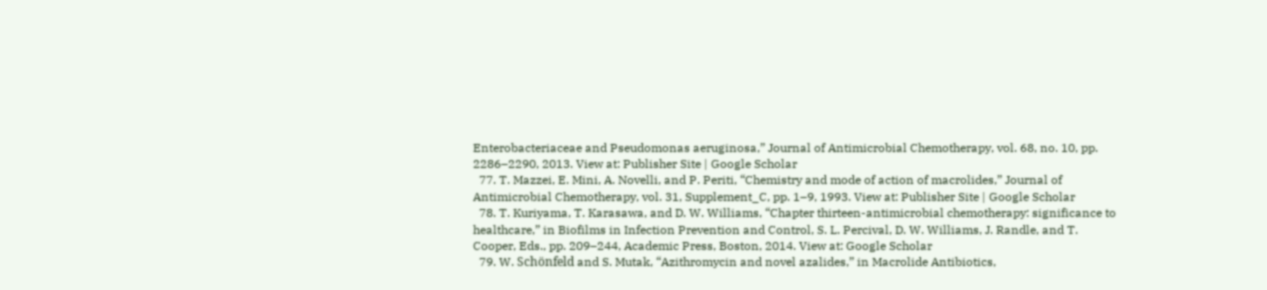Enterobacteriaceae and Pseudomonas aeruginosa,” Journal of Antimicrobial Chemotherapy, vol. 68, no. 10, pp. 2286–2290, 2013. View at: Publisher Site | Google Scholar
  77. T. Mazzei, E. Mini, A. Novelli, and P. Periti, “Chemistry and mode of action of macrolides,” Journal of Antimicrobial Chemotherapy, vol. 31, Supplement_C, pp. 1–9, 1993. View at: Publisher Site | Google Scholar
  78. T. Kuriyama, T. Karasawa, and D. W. Williams, “Chapter thirteen-antimicrobial chemotherapy: significance to healthcare,” in Biofilms in Infection Prevention and Control, S. L. Percival, D. W. Williams, J. Randle, and T. Cooper, Eds., pp. 209–244, Academic Press, Boston, 2014. View at: Google Scholar
  79. W. Schönfeld and S. Mutak, “Azithromycin and novel azalides,” in Macrolide Antibiotics,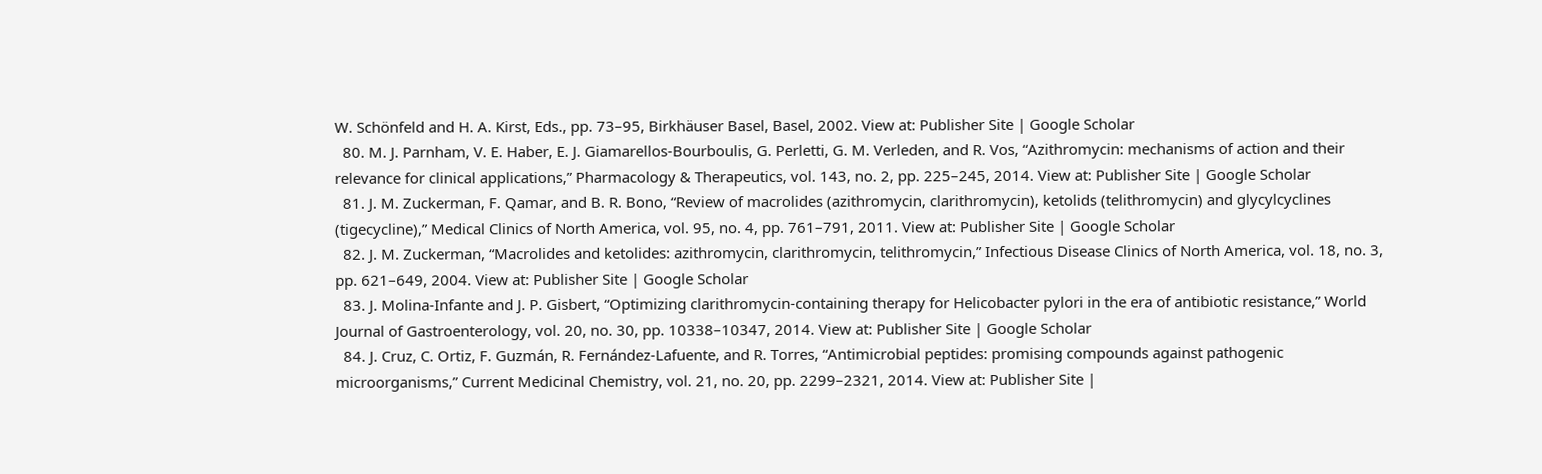W. Schönfeld and H. A. Kirst, Eds., pp. 73–95, Birkhäuser Basel, Basel, 2002. View at: Publisher Site | Google Scholar
  80. M. J. Parnham, V. E. Haber, E. J. Giamarellos-Bourboulis, G. Perletti, G. M. Verleden, and R. Vos, “Azithromycin: mechanisms of action and their relevance for clinical applications,” Pharmacology & Therapeutics, vol. 143, no. 2, pp. 225–245, 2014. View at: Publisher Site | Google Scholar
  81. J. M. Zuckerman, F. Qamar, and B. R. Bono, “Review of macrolides (azithromycin, clarithromycin), ketolids (telithromycin) and glycylcyclines (tigecycline),” Medical Clinics of North America, vol. 95, no. 4, pp. 761–791, 2011. View at: Publisher Site | Google Scholar
  82. J. M. Zuckerman, “Macrolides and ketolides: azithromycin, clarithromycin, telithromycin,” Infectious Disease Clinics of North America, vol. 18, no. 3, pp. 621–649, 2004. View at: Publisher Site | Google Scholar
  83. J. Molina-Infante and J. P. Gisbert, “Optimizing clarithromycin-containing therapy for Helicobacter pylori in the era of antibiotic resistance,” World Journal of Gastroenterology, vol. 20, no. 30, pp. 10338–10347, 2014. View at: Publisher Site | Google Scholar
  84. J. Cruz, C. Ortiz, F. Guzmán, R. Fernández-Lafuente, and R. Torres, “Antimicrobial peptides: promising compounds against pathogenic microorganisms,” Current Medicinal Chemistry, vol. 21, no. 20, pp. 2299–2321, 2014. View at: Publisher Site |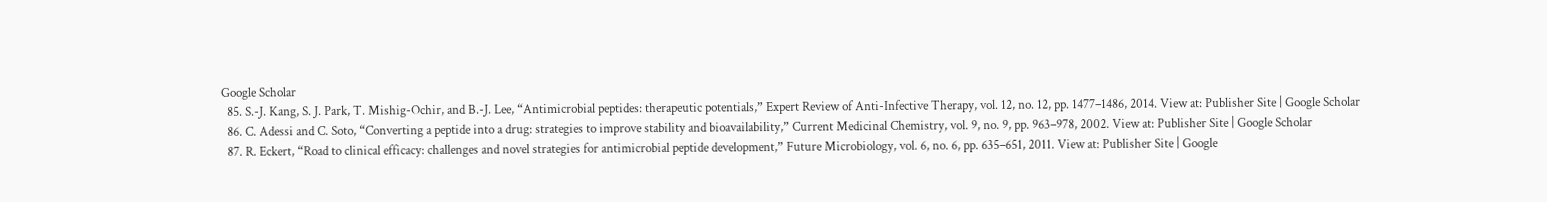Google Scholar
  85. S.-J. Kang, S. J. Park, T. Mishig-Ochir, and B.-J. Lee, “Antimicrobial peptides: therapeutic potentials,” Expert Review of Anti-Infective Therapy, vol. 12, no. 12, pp. 1477–1486, 2014. View at: Publisher Site | Google Scholar
  86. C. Adessi and C. Soto, “Converting a peptide into a drug: strategies to improve stability and bioavailability,” Current Medicinal Chemistry, vol. 9, no. 9, pp. 963–978, 2002. View at: Publisher Site | Google Scholar
  87. R. Eckert, “Road to clinical efficacy: challenges and novel strategies for antimicrobial peptide development,” Future Microbiology, vol. 6, no. 6, pp. 635–651, 2011. View at: Publisher Site | Google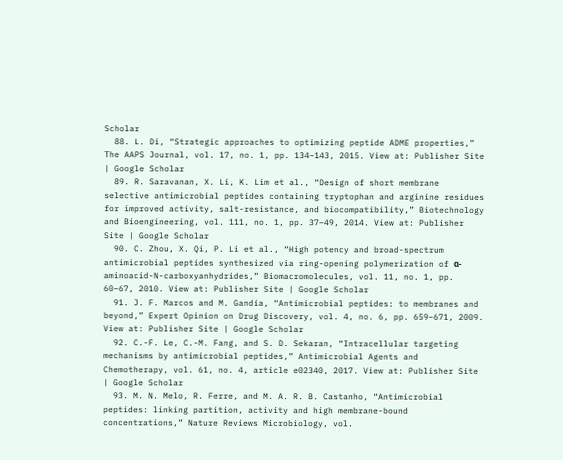Scholar
  88. L. Di, “Strategic approaches to optimizing peptide ADME properties,” The AAPS Journal, vol. 17, no. 1, pp. 134–143, 2015. View at: Publisher Site | Google Scholar
  89. R. Saravanan, X. Li, K. Lim et al., “Design of short membrane selective antimicrobial peptides containing tryptophan and arginine residues for improved activity, salt-resistance, and biocompatibility,” Biotechnology and Bioengineering, vol. 111, no. 1, pp. 37–49, 2014. View at: Publisher Site | Google Scholar
  90. C. Zhou, X. Qi, P. Li et al., “High potency and broad-spectrum antimicrobial peptides synthesized via ring-opening polymerization of α-aminoacid-N-carboxyanhydrides,” Biomacromolecules, vol. 11, no. 1, pp. 60–67, 2010. View at: Publisher Site | Google Scholar
  91. J. F. Marcos and M. Gandía, “Antimicrobial peptides: to membranes and beyond,” Expert Opinion on Drug Discovery, vol. 4, no. 6, pp. 659–671, 2009. View at: Publisher Site | Google Scholar
  92. C.-F. Le, C.-M. Fang, and S. D. Sekaran, “Intracellular targeting mechanisms by antimicrobial peptides,” Antimicrobial Agents and Chemotherapy, vol. 61, no. 4, article e02340, 2017. View at: Publisher Site | Google Scholar
  93. M. N. Melo, R. Ferre, and M. A. R. B. Castanho, “Antimicrobial peptides: linking partition, activity and high membrane-bound concentrations,” Nature Reviews Microbiology, vol.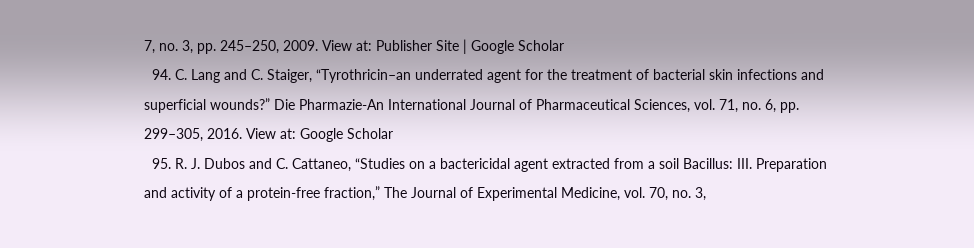7, no. 3, pp. 245–250, 2009. View at: Publisher Site | Google Scholar
  94. C. Lang and C. Staiger, “Tyrothricin–an underrated agent for the treatment of bacterial skin infections and superficial wounds?” Die Pharmazie-An International Journal of Pharmaceutical Sciences, vol. 71, no. 6, pp. 299–305, 2016. View at: Google Scholar
  95. R. J. Dubos and C. Cattaneo, “Studies on a bactericidal agent extracted from a soil Bacillus: III. Preparation and activity of a protein-free fraction,” The Journal of Experimental Medicine, vol. 70, no. 3,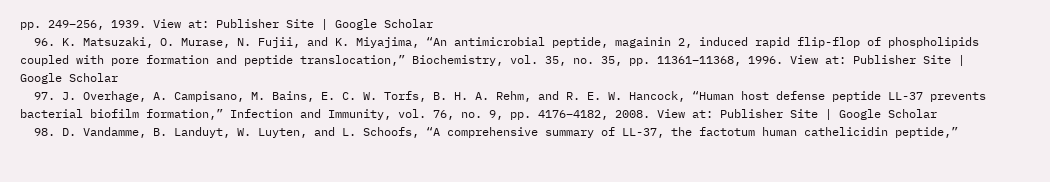pp. 249–256, 1939. View at: Publisher Site | Google Scholar
  96. K. Matsuzaki, O. Murase, N. Fujii, and K. Miyajima, “An antimicrobial peptide, magainin 2, induced rapid flip-flop of phospholipids coupled with pore formation and peptide translocation,” Biochemistry, vol. 35, no. 35, pp. 11361–11368, 1996. View at: Publisher Site | Google Scholar
  97. J. Overhage, A. Campisano, M. Bains, E. C. W. Torfs, B. H. A. Rehm, and R. E. W. Hancock, “Human host defense peptide LL-37 prevents bacterial biofilm formation,” Infection and Immunity, vol. 76, no. 9, pp. 4176–4182, 2008. View at: Publisher Site | Google Scholar
  98. D. Vandamme, B. Landuyt, W. Luyten, and L. Schoofs, “A comprehensive summary of LL-37, the factotum human cathelicidin peptide,”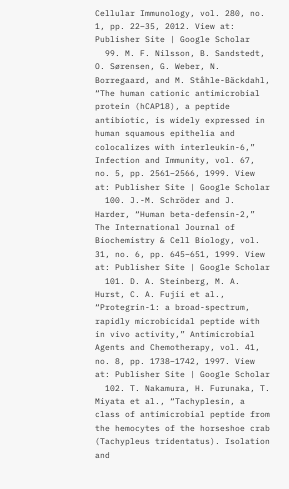Cellular Immunology, vol. 280, no. 1, pp. 22–35, 2012. View at: Publisher Site | Google Scholar
  99. M. F. Nilsson, B. Sandstedt, O. Sørensen, G. Weber, N. Borregaard, and M. Ståhle-Bäckdahl, “The human cationic antimicrobial protein (hCAP18), a peptide antibiotic, is widely expressed in human squamous epithelia and colocalizes with interleukin-6,” Infection and Immunity, vol. 67, no. 5, pp. 2561–2566, 1999. View at: Publisher Site | Google Scholar
  100. J.-M. Schröder and J. Harder, “Human beta-defensin-2,” The International Journal of Biochemistry & Cell Biology, vol. 31, no. 6, pp. 645–651, 1999. View at: Publisher Site | Google Scholar
  101. D. A. Steinberg, M. A. Hurst, C. A. Fujii et al., “Protegrin-1: a broad-spectrum, rapidly microbicidal peptide with in vivo activity,” Antimicrobial Agents and Chemotherapy, vol. 41, no. 8, pp. 1738–1742, 1997. View at: Publisher Site | Google Scholar
  102. T. Nakamura, H. Furunaka, T. Miyata et al., “Tachyplesin, a class of antimicrobial peptide from the hemocytes of the horseshoe crab (Tachypleus tridentatus). Isolation and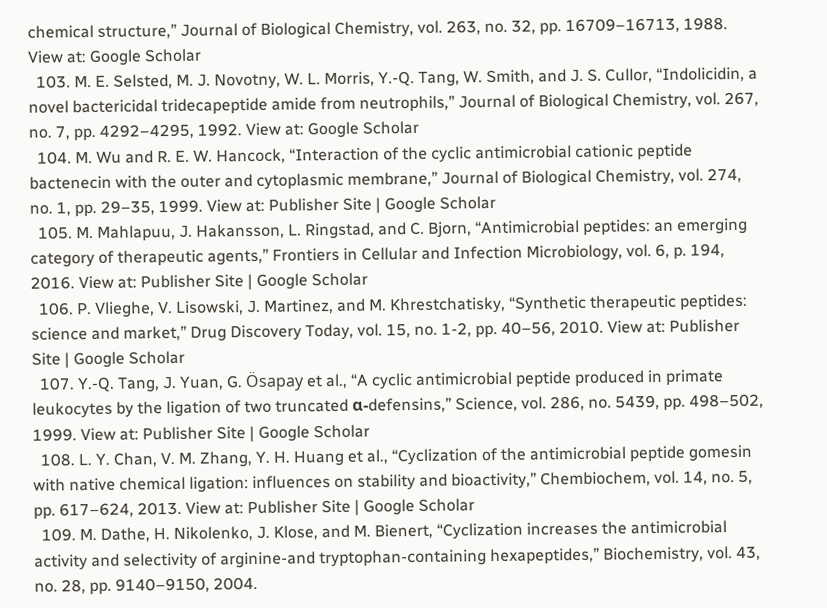chemical structure,” Journal of Biological Chemistry, vol. 263, no. 32, pp. 16709–16713, 1988. View at: Google Scholar
  103. M. E. Selsted, M. J. Novotny, W. L. Morris, Y.-Q. Tang, W. Smith, and J. S. Cullor, “Indolicidin, a novel bactericidal tridecapeptide amide from neutrophils,” Journal of Biological Chemistry, vol. 267, no. 7, pp. 4292–4295, 1992. View at: Google Scholar
  104. M. Wu and R. E. W. Hancock, “Interaction of the cyclic antimicrobial cationic peptide bactenecin with the outer and cytoplasmic membrane,” Journal of Biological Chemistry, vol. 274, no. 1, pp. 29–35, 1999. View at: Publisher Site | Google Scholar
  105. M. Mahlapuu, J. Hakansson, L. Ringstad, and C. Bjorn, “Antimicrobial peptides: an emerging category of therapeutic agents,” Frontiers in Cellular and Infection Microbiology, vol. 6, p. 194, 2016. View at: Publisher Site | Google Scholar
  106. P. Vlieghe, V. Lisowski, J. Martinez, and M. Khrestchatisky, “Synthetic therapeutic peptides: science and market,” Drug Discovery Today, vol. 15, no. 1-2, pp. 40–56, 2010. View at: Publisher Site | Google Scholar
  107. Y.-Q. Tang, J. Yuan, G. Ösapay et al., “A cyclic antimicrobial peptide produced in primate leukocytes by the ligation of two truncated α-defensins,” Science, vol. 286, no. 5439, pp. 498–502, 1999. View at: Publisher Site | Google Scholar
  108. L. Y. Chan, V. M. Zhang, Y. H. Huang et al., “Cyclization of the antimicrobial peptide gomesin with native chemical ligation: influences on stability and bioactivity,” Chembiochem, vol. 14, no. 5, pp. 617–624, 2013. View at: Publisher Site | Google Scholar
  109. M. Dathe, H. Nikolenko, J. Klose, and M. Bienert, “Cyclization increases the antimicrobial activity and selectivity of arginine-and tryptophan-containing hexapeptides,” Biochemistry, vol. 43, no. 28, pp. 9140–9150, 2004.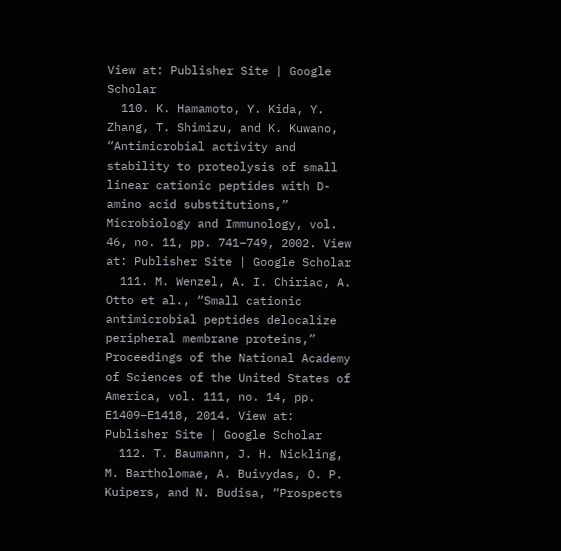View at: Publisher Site | Google Scholar
  110. K. Hamamoto, Y. Kida, Y. Zhang, T. Shimizu, and K. Kuwano, “Antimicrobial activity and stability to proteolysis of small linear cationic peptides with D-amino acid substitutions,” Microbiology and Immunology, vol. 46, no. 11, pp. 741–749, 2002. View at: Publisher Site | Google Scholar
  111. M. Wenzel, A. I. Chiriac, A. Otto et al., “Small cationic antimicrobial peptides delocalize peripheral membrane proteins,” Proceedings of the National Academy of Sciences of the United States of America, vol. 111, no. 14, pp. E1409–E1418, 2014. View at: Publisher Site | Google Scholar
  112. T. Baumann, J. H. Nickling, M. Bartholomae, A. Buivydas, O. P. Kuipers, and N. Budisa, “Prospects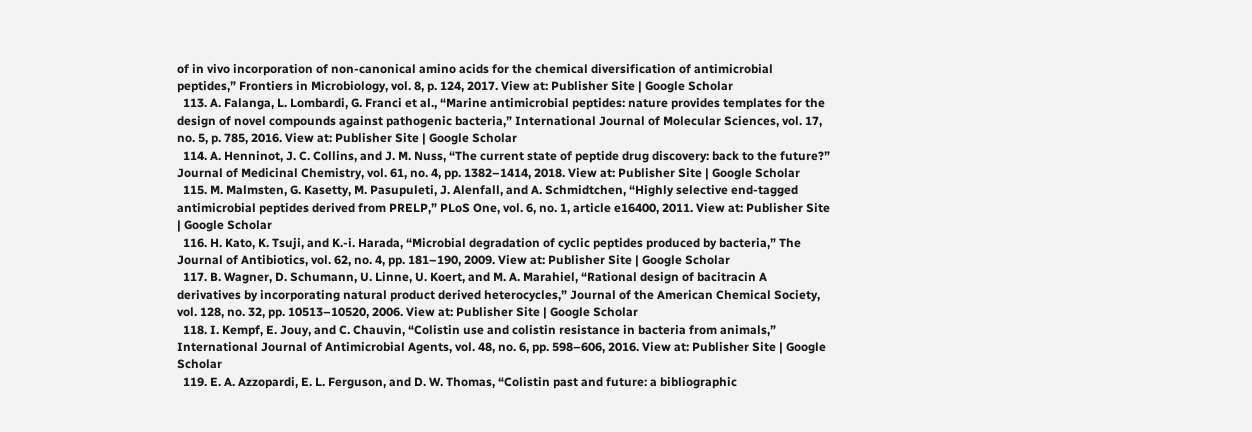of in vivo incorporation of non-canonical amino acids for the chemical diversification of antimicrobial peptides,” Frontiers in Microbiology, vol. 8, p. 124, 2017. View at: Publisher Site | Google Scholar
  113. A. Falanga, L. Lombardi, G. Franci et al., “Marine antimicrobial peptides: nature provides templates for the design of novel compounds against pathogenic bacteria,” International Journal of Molecular Sciences, vol. 17, no. 5, p. 785, 2016. View at: Publisher Site | Google Scholar
  114. A. Henninot, J. C. Collins, and J. M. Nuss, “The current state of peptide drug discovery: back to the future?” Journal of Medicinal Chemistry, vol. 61, no. 4, pp. 1382–1414, 2018. View at: Publisher Site | Google Scholar
  115. M. Malmsten, G. Kasetty, M. Pasupuleti, J. Alenfall, and A. Schmidtchen, “Highly selective end-tagged antimicrobial peptides derived from PRELP,” PLoS One, vol. 6, no. 1, article e16400, 2011. View at: Publisher Site | Google Scholar
  116. H. Kato, K. Tsuji, and K.-i. Harada, “Microbial degradation of cyclic peptides produced by bacteria,” The Journal of Antibiotics, vol. 62, no. 4, pp. 181–190, 2009. View at: Publisher Site | Google Scholar
  117. B. Wagner, D. Schumann, U. Linne, U. Koert, and M. A. Marahiel, “Rational design of bacitracin A derivatives by incorporating natural product derived heterocycles,” Journal of the American Chemical Society, vol. 128, no. 32, pp. 10513–10520, 2006. View at: Publisher Site | Google Scholar
  118. I. Kempf, E. Jouy, and C. Chauvin, “Colistin use and colistin resistance in bacteria from animals,” International Journal of Antimicrobial Agents, vol. 48, no. 6, pp. 598–606, 2016. View at: Publisher Site | Google Scholar
  119. E. A. Azzopardi, E. L. Ferguson, and D. W. Thomas, “Colistin past and future: a bibliographic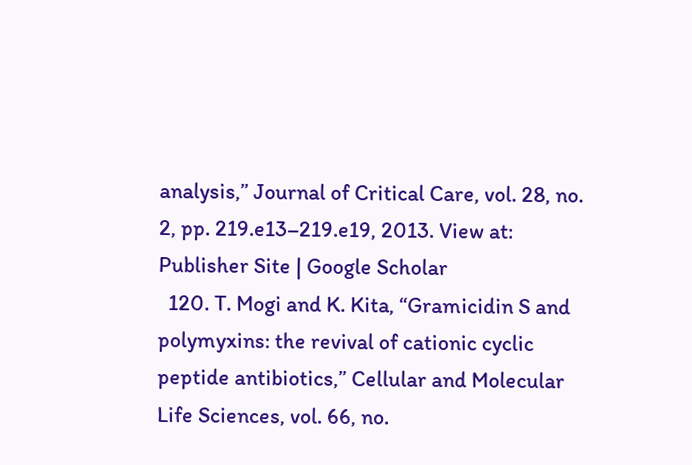analysis,” Journal of Critical Care, vol. 28, no. 2, pp. 219.e13–219.e19, 2013. View at: Publisher Site | Google Scholar
  120. T. Mogi and K. Kita, “Gramicidin S and polymyxins: the revival of cationic cyclic peptide antibiotics,” Cellular and Molecular Life Sciences, vol. 66, no.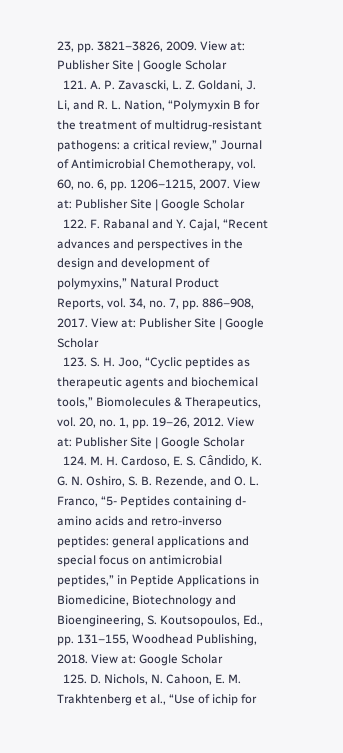23, pp. 3821–3826, 2009. View at: Publisher Site | Google Scholar
  121. A. P. Zavascki, L. Z. Goldani, J. Li, and R. L. Nation, “Polymyxin B for the treatment of multidrug-resistant pathogens: a critical review,” Journal of Antimicrobial Chemotherapy, vol. 60, no. 6, pp. 1206–1215, 2007. View at: Publisher Site | Google Scholar
  122. F. Rabanal and Y. Cajal, “Recent advances and perspectives in the design and development of polymyxins,” Natural Product Reports, vol. 34, no. 7, pp. 886–908, 2017. View at: Publisher Site | Google Scholar
  123. S. H. Joo, “Cyclic peptides as therapeutic agents and biochemical tools,” Biomolecules & Therapeutics, vol. 20, no. 1, pp. 19–26, 2012. View at: Publisher Site | Google Scholar
  124. M. H. Cardoso, E. S. Cândido, K. G. N. Oshiro, S. B. Rezende, and O. L. Franco, “5- Peptides containing d-amino acids and retro-inverso peptides: general applications and special focus on antimicrobial peptides,” in Peptide Applications in Biomedicine, Biotechnology and Bioengineering, S. Koutsopoulos, Ed., pp. 131–155, Woodhead Publishing, 2018. View at: Google Scholar
  125. D. Nichols, N. Cahoon, E. M. Trakhtenberg et al., “Use of ichip for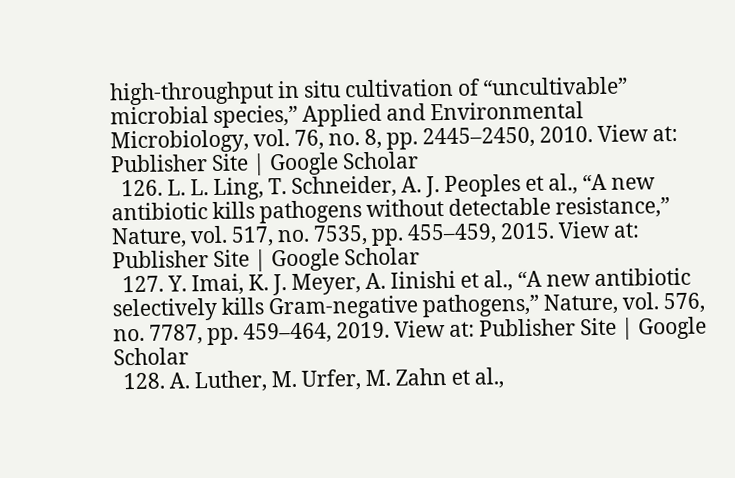high-throughput in situ cultivation of “uncultivable” microbial species,” Applied and Environmental Microbiology, vol. 76, no. 8, pp. 2445–2450, 2010. View at: Publisher Site | Google Scholar
  126. L. L. Ling, T. Schneider, A. J. Peoples et al., “A new antibiotic kills pathogens without detectable resistance,” Nature, vol. 517, no. 7535, pp. 455–459, 2015. View at: Publisher Site | Google Scholar
  127. Y. Imai, K. J. Meyer, A. Iinishi et al., “A new antibiotic selectively kills Gram-negative pathogens,” Nature, vol. 576, no. 7787, pp. 459–464, 2019. View at: Publisher Site | Google Scholar
  128. A. Luther, M. Urfer, M. Zahn et al.,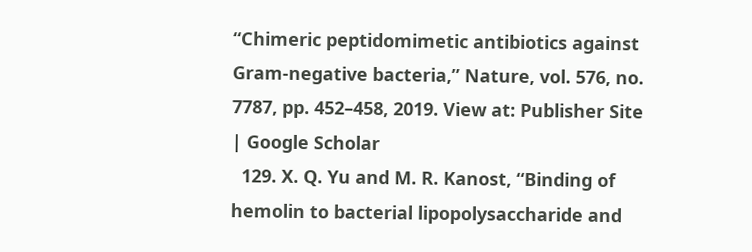“Chimeric peptidomimetic antibiotics against Gram-negative bacteria,” Nature, vol. 576, no. 7787, pp. 452–458, 2019. View at: Publisher Site | Google Scholar
  129. X. Q. Yu and M. R. Kanost, “Binding of hemolin to bacterial lipopolysaccharide and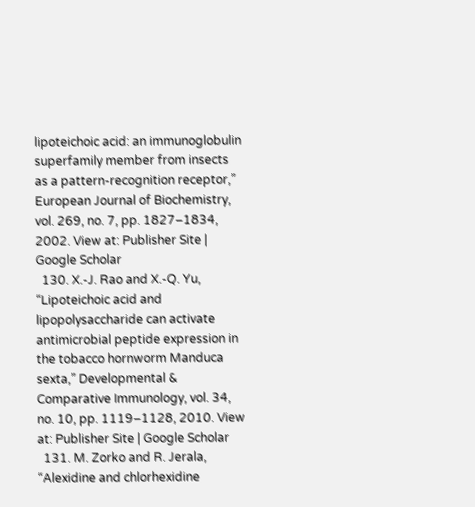lipoteichoic acid: an immunoglobulin superfamily member from insects as a pattern-recognition receptor,” European Journal of Biochemistry, vol. 269, no. 7, pp. 1827–1834, 2002. View at: Publisher Site | Google Scholar
  130. X.-J. Rao and X.-Q. Yu, “Lipoteichoic acid and lipopolysaccharide can activate antimicrobial peptide expression in the tobacco hornworm Manduca sexta,” Developmental & Comparative Immunology, vol. 34, no. 10, pp. 1119–1128, 2010. View at: Publisher Site | Google Scholar
  131. M. Zorko and R. Jerala, “Alexidine and chlorhexidine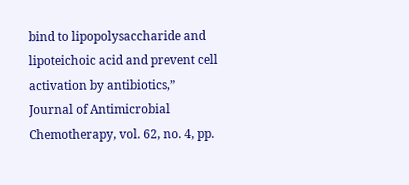bind to lipopolysaccharide and lipoteichoic acid and prevent cell activation by antibiotics,” Journal of Antimicrobial Chemotherapy, vol. 62, no. 4, pp.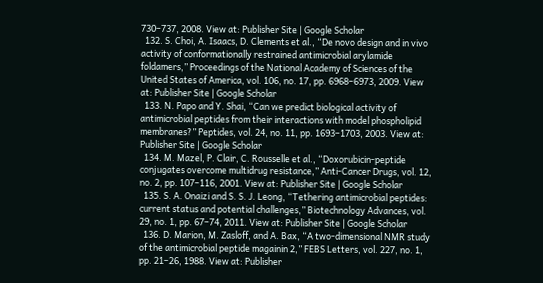730–737, 2008. View at: Publisher Site | Google Scholar
  132. S. Choi, A. Isaacs, D. Clements et al., “De novo design and in vivo activity of conformationally restrained antimicrobial arylamide foldamers,” Proceedings of the National Academy of Sciences of the United States of America, vol. 106, no. 17, pp. 6968–6973, 2009. View at: Publisher Site | Google Scholar
  133. N. Papo and Y. Shai, “Can we predict biological activity of antimicrobial peptides from their interactions with model phospholipid membranes?” Peptides, vol. 24, no. 11, pp. 1693–1703, 2003. View at: Publisher Site | Google Scholar
  134. M. Mazel, P. Clair, C. Rousselle et al., “Doxorubicin-peptide conjugates overcome multidrug resistance,” Anti-Cancer Drugs, vol. 12, no. 2, pp. 107–116, 2001. View at: Publisher Site | Google Scholar
  135. S. A. Onaizi and S. S. J. Leong, “Tethering antimicrobial peptides: current status and potential challenges,” Biotechnology Advances, vol. 29, no. 1, pp. 67–74, 2011. View at: Publisher Site | Google Scholar
  136. D. Marion, M. Zasloff, and A. Bax, “A two-dimensional NMR study of the antimicrobial peptide magainin 2,” FEBS Letters, vol. 227, no. 1, pp. 21–26, 1988. View at: Publisher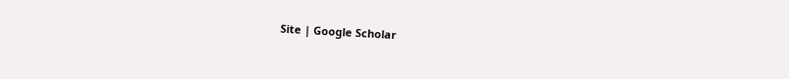Site | Google Scholar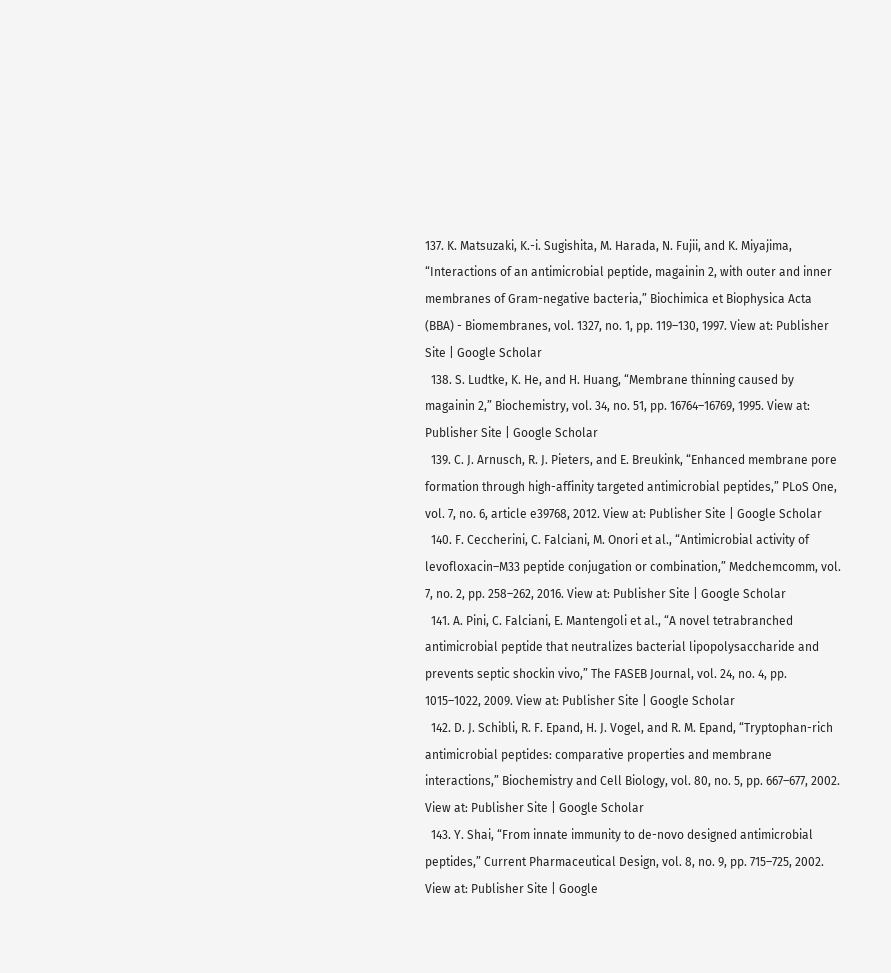137. K. Matsuzaki, K.-i. Sugishita, M. Harada, N. Fujii, and K. Miyajima, “Interactions of an antimicrobial peptide, magainin 2, with outer and inner membranes of Gram-negative bacteria,” Biochimica et Biophysica Acta (BBA) - Biomembranes, vol. 1327, no. 1, pp. 119–130, 1997. View at: Publisher Site | Google Scholar
  138. S. Ludtke, K. He, and H. Huang, “Membrane thinning caused by magainin 2,” Biochemistry, vol. 34, no. 51, pp. 16764–16769, 1995. View at: Publisher Site | Google Scholar
  139. C. J. Arnusch, R. J. Pieters, and E. Breukink, “Enhanced membrane pore formation through high-affinity targeted antimicrobial peptides,” PLoS One, vol. 7, no. 6, article e39768, 2012. View at: Publisher Site | Google Scholar
  140. F. Ceccherini, C. Falciani, M. Onori et al., “Antimicrobial activity of levofloxacin–M33 peptide conjugation or combination,” Medchemcomm, vol. 7, no. 2, pp. 258–262, 2016. View at: Publisher Site | Google Scholar
  141. A. Pini, C. Falciani, E. Mantengoli et al., “A novel tetrabranched antimicrobial peptide that neutralizes bacterial lipopolysaccharide and prevents septic shockin vivo,” The FASEB Journal, vol. 24, no. 4, pp. 1015–1022, 2009. View at: Publisher Site | Google Scholar
  142. D. J. Schibli, R. F. Epand, H. J. Vogel, and R. M. Epand, “Tryptophan-rich antimicrobial peptides: comparative properties and membrane interactions,” Biochemistry and Cell Biology, vol. 80, no. 5, pp. 667–677, 2002. View at: Publisher Site | Google Scholar
  143. Y. Shai, “From innate immunity to de-novo designed antimicrobial peptides,” Current Pharmaceutical Design, vol. 8, no. 9, pp. 715–725, 2002. View at: Publisher Site | Google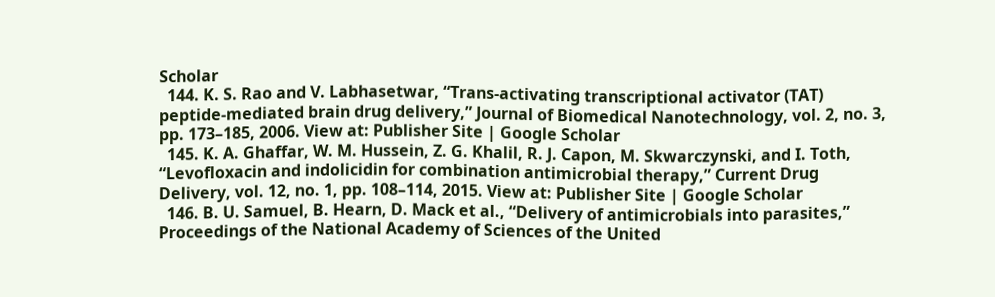Scholar
  144. K. S. Rao and V. Labhasetwar, “Trans-activating transcriptional activator (TAT) peptide-mediated brain drug delivery,” Journal of Biomedical Nanotechnology, vol. 2, no. 3, pp. 173–185, 2006. View at: Publisher Site | Google Scholar
  145. K. A. Ghaffar, W. M. Hussein, Z. G. Khalil, R. J. Capon, M. Skwarczynski, and I. Toth, “Levofloxacin and indolicidin for combination antimicrobial therapy,” Current Drug Delivery, vol. 12, no. 1, pp. 108–114, 2015. View at: Publisher Site | Google Scholar
  146. B. U. Samuel, B. Hearn, D. Mack et al., “Delivery of antimicrobials into parasites,” Proceedings of the National Academy of Sciences of the United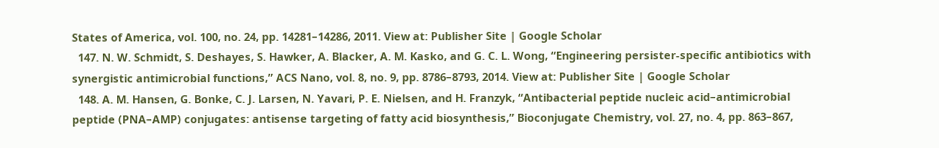States of America, vol. 100, no. 24, pp. 14281–14286, 2011. View at: Publisher Site | Google Scholar
  147. N. W. Schmidt, S. Deshayes, S. Hawker, A. Blacker, A. M. Kasko, and G. C. L. Wong, “Engineering persister-specific antibiotics with synergistic antimicrobial functions,” ACS Nano, vol. 8, no. 9, pp. 8786–8793, 2014. View at: Publisher Site | Google Scholar
  148. A. M. Hansen, G. Bonke, C. J. Larsen, N. Yavari, P. E. Nielsen, and H. Franzyk, “Antibacterial peptide nucleic acid–antimicrobial peptide (PNA–AMP) conjugates: antisense targeting of fatty acid biosynthesis,” Bioconjugate Chemistry, vol. 27, no. 4, pp. 863–867,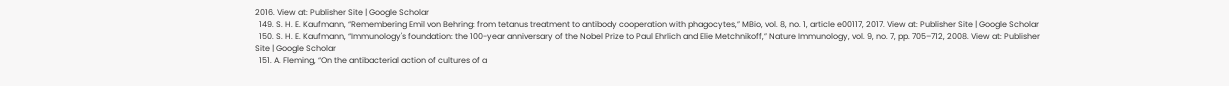2016. View at: Publisher Site | Google Scholar
  149. S. H. E. Kaufmann, “Remembering Emil von Behring: from tetanus treatment to antibody cooperation with phagocytes,” MBio, vol. 8, no. 1, article e00117, 2017. View at: Publisher Site | Google Scholar
  150. S. H. E. Kaufmann, “Immunology's foundation: the 100-year anniversary of the Nobel Prize to Paul Ehrlich and Elie Metchnikoff,” Nature Immunology, vol. 9, no. 7, pp. 705–712, 2008. View at: Publisher Site | Google Scholar
  151. A. Fleming, “On the antibacterial action of cultures of a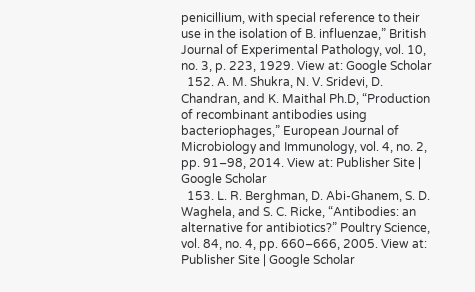penicillium, with special reference to their use in the isolation of B. influenzae,” British Journal of Experimental Pathology, vol. 10, no. 3, p. 223, 1929. View at: Google Scholar
  152. A. M. Shukra, N. V. Sridevi, D. Chandran, and K. Maithal Ph.D, “Production of recombinant antibodies using bacteriophages,” European Journal of Microbiology and Immunology, vol. 4, no. 2, pp. 91–98, 2014. View at: Publisher Site | Google Scholar
  153. L. R. Berghman, D. Abi-Ghanem, S. D. Waghela, and S. C. Ricke, “Antibodies: an alternative for antibiotics?” Poultry Science, vol. 84, no. 4, pp. 660–666, 2005. View at: Publisher Site | Google Scholar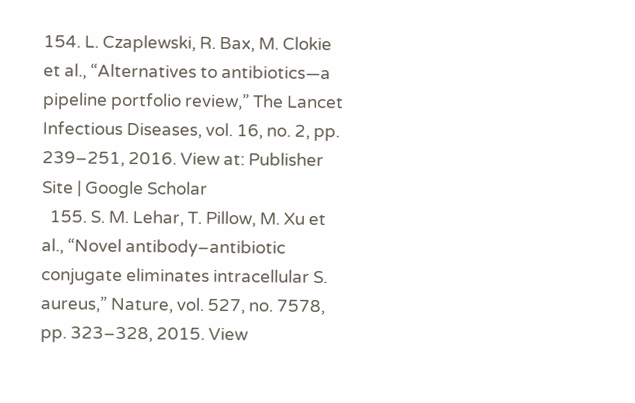154. L. Czaplewski, R. Bax, M. Clokie et al., “Alternatives to antibiotics—a pipeline portfolio review,” The Lancet Infectious Diseases, vol. 16, no. 2, pp. 239–251, 2016. View at: Publisher Site | Google Scholar
  155. S. M. Lehar, T. Pillow, M. Xu et al., “Novel antibody–antibiotic conjugate eliminates intracellular S. aureus,” Nature, vol. 527, no. 7578, pp. 323–328, 2015. View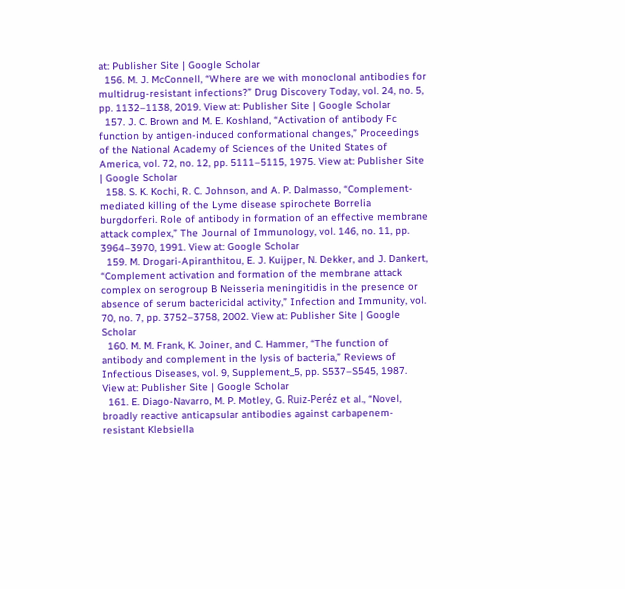at: Publisher Site | Google Scholar
  156. M. J. McConnell, “Where are we with monoclonal antibodies for multidrug-resistant infections?” Drug Discovery Today, vol. 24, no. 5, pp. 1132–1138, 2019. View at: Publisher Site | Google Scholar
  157. J. C. Brown and M. E. Koshland, “Activation of antibody Fc function by antigen-induced conformational changes,” Proceedings of the National Academy of Sciences of the United States of America, vol. 72, no. 12, pp. 5111–5115, 1975. View at: Publisher Site | Google Scholar
  158. S. K. Kochi, R. C. Johnson, and A. P. Dalmasso, “Complement-mediated killing of the Lyme disease spirochete Borrelia burgdorferi. Role of antibody in formation of an effective membrane attack complex,” The Journal of Immunology, vol. 146, no. 11, pp. 3964–3970, 1991. View at: Google Scholar
  159. M. Drogari-Apiranthitou, E. J. Kuijper, N. Dekker, and J. Dankert, “Complement activation and formation of the membrane attack complex on serogroup B Neisseria meningitidis in the presence or absence of serum bactericidal activity,” Infection and Immunity, vol. 70, no. 7, pp. 3752–3758, 2002. View at: Publisher Site | Google Scholar
  160. M. M. Frank, K. Joiner, and C. Hammer, “The function of antibody and complement in the lysis of bacteria,” Reviews of Infectious Diseases, vol. 9, Supplement_5, pp. S537–S545, 1987. View at: Publisher Site | Google Scholar
  161. E. Diago-Navarro, M. P. Motley, G. Ruiz-Peréz et al., “Novel, broadly reactive anticapsular antibodies against carbapenem-resistant Klebsiella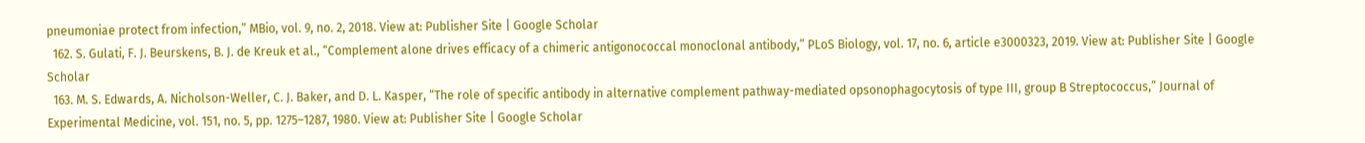pneumoniae protect from infection,” MBio, vol. 9, no. 2, 2018. View at: Publisher Site | Google Scholar
  162. S. Gulati, F. J. Beurskens, B. J. de Kreuk et al., “Complement alone drives efficacy of a chimeric antigonococcal monoclonal antibody,” PLoS Biology, vol. 17, no. 6, article e3000323, 2019. View at: Publisher Site | Google Scholar
  163. M. S. Edwards, A. Nicholson-Weller, C. J. Baker, and D. L. Kasper, “The role of specific antibody in alternative complement pathway-mediated opsonophagocytosis of type III, group B Streptococcus,” Journal of Experimental Medicine, vol. 151, no. 5, pp. 1275–1287, 1980. View at: Publisher Site | Google Scholar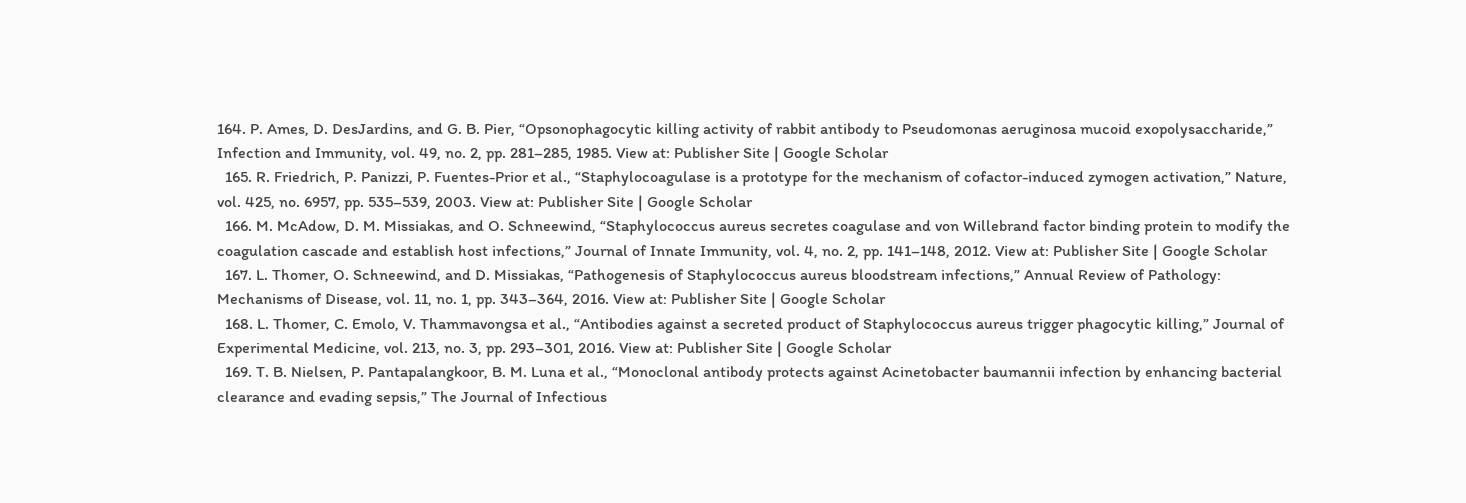164. P. Ames, D. DesJardins, and G. B. Pier, “Opsonophagocytic killing activity of rabbit antibody to Pseudomonas aeruginosa mucoid exopolysaccharide,” Infection and Immunity, vol. 49, no. 2, pp. 281–285, 1985. View at: Publisher Site | Google Scholar
  165. R. Friedrich, P. Panizzi, P. Fuentes-Prior et al., “Staphylocoagulase is a prototype for the mechanism of cofactor-induced zymogen activation,” Nature, vol. 425, no. 6957, pp. 535–539, 2003. View at: Publisher Site | Google Scholar
  166. M. McAdow, D. M. Missiakas, and O. Schneewind, “Staphylococcus aureus secretes coagulase and von Willebrand factor binding protein to modify the coagulation cascade and establish host infections,” Journal of Innate Immunity, vol. 4, no. 2, pp. 141–148, 2012. View at: Publisher Site | Google Scholar
  167. L. Thomer, O. Schneewind, and D. Missiakas, “Pathogenesis of Staphylococcus aureus bloodstream infections,” Annual Review of Pathology: Mechanisms of Disease, vol. 11, no. 1, pp. 343–364, 2016. View at: Publisher Site | Google Scholar
  168. L. Thomer, C. Emolo, V. Thammavongsa et al., “Antibodies against a secreted product of Staphylococcus aureus trigger phagocytic killing,” Journal of Experimental Medicine, vol. 213, no. 3, pp. 293–301, 2016. View at: Publisher Site | Google Scholar
  169. T. B. Nielsen, P. Pantapalangkoor, B. M. Luna et al., “Monoclonal antibody protects against Acinetobacter baumannii infection by enhancing bacterial clearance and evading sepsis,” The Journal of Infectious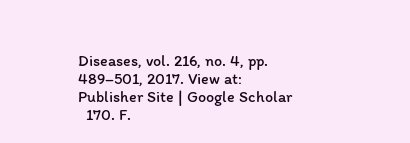Diseases, vol. 216, no. 4, pp. 489–501, 2017. View at: Publisher Site | Google Scholar
  170. F.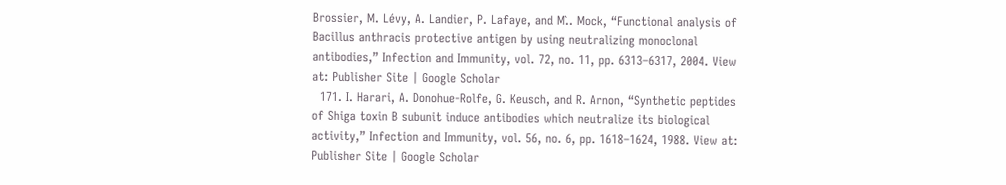Brossier, M. Lévy, A. Landier, P. Lafaye, and M.̀. Mock, “Functional analysis of Bacillus anthracis protective antigen by using neutralizing monoclonal antibodies,” Infection and Immunity, vol. 72, no. 11, pp. 6313–6317, 2004. View at: Publisher Site | Google Scholar
  171. I. Harari, A. Donohue-Rolfe, G. Keusch, and R. Arnon, “Synthetic peptides of Shiga toxin B subunit induce antibodies which neutralize its biological activity,” Infection and Immunity, vol. 56, no. 6, pp. 1618–1624, 1988. View at: Publisher Site | Google Scholar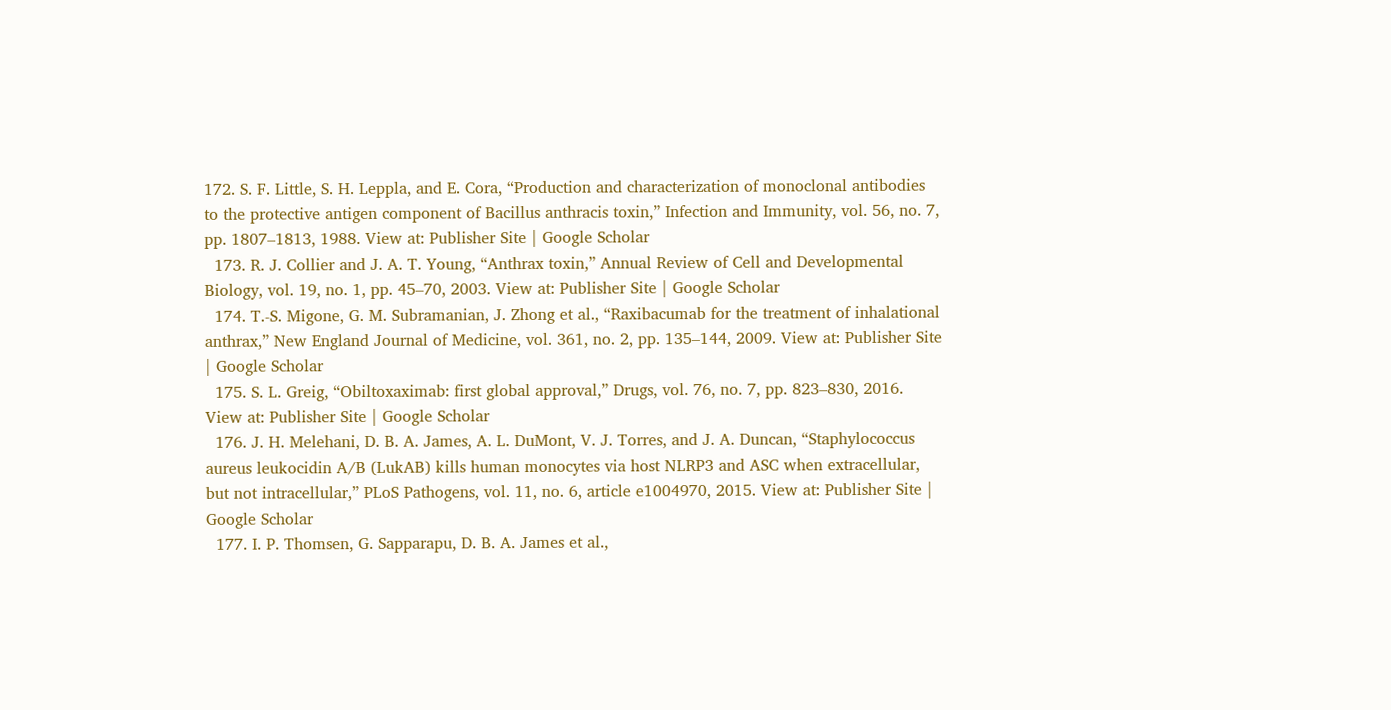172. S. F. Little, S. H. Leppla, and E. Cora, “Production and characterization of monoclonal antibodies to the protective antigen component of Bacillus anthracis toxin,” Infection and Immunity, vol. 56, no. 7, pp. 1807–1813, 1988. View at: Publisher Site | Google Scholar
  173. R. J. Collier and J. A. T. Young, “Anthrax toxin,” Annual Review of Cell and Developmental Biology, vol. 19, no. 1, pp. 45–70, 2003. View at: Publisher Site | Google Scholar
  174. T.-S. Migone, G. M. Subramanian, J. Zhong et al., “Raxibacumab for the treatment of inhalational anthrax,” New England Journal of Medicine, vol. 361, no. 2, pp. 135–144, 2009. View at: Publisher Site | Google Scholar
  175. S. L. Greig, “Obiltoxaximab: first global approval,” Drugs, vol. 76, no. 7, pp. 823–830, 2016. View at: Publisher Site | Google Scholar
  176. J. H. Melehani, D. B. A. James, A. L. DuMont, V. J. Torres, and J. A. Duncan, “Staphylococcus aureus leukocidin A/B (LukAB) kills human monocytes via host NLRP3 and ASC when extracellular, but not intracellular,” PLoS Pathogens, vol. 11, no. 6, article e1004970, 2015. View at: Publisher Site | Google Scholar
  177. I. P. Thomsen, G. Sapparapu, D. B. A. James et al.,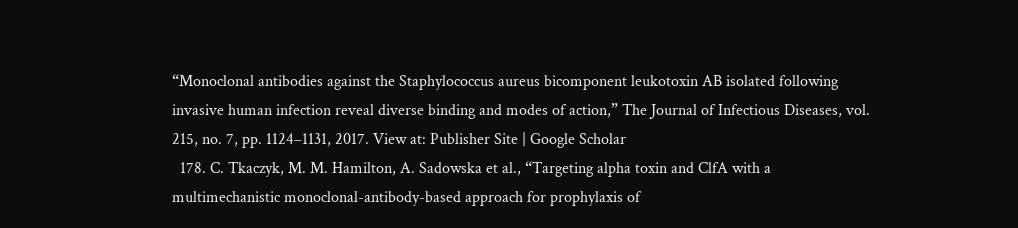“Monoclonal antibodies against the Staphylococcus aureus bicomponent leukotoxin AB isolated following invasive human infection reveal diverse binding and modes of action,” The Journal of Infectious Diseases, vol. 215, no. 7, pp. 1124–1131, 2017. View at: Publisher Site | Google Scholar
  178. C. Tkaczyk, M. M. Hamilton, A. Sadowska et al., “Targeting alpha toxin and ClfA with a multimechanistic monoclonal-antibody-based approach for prophylaxis of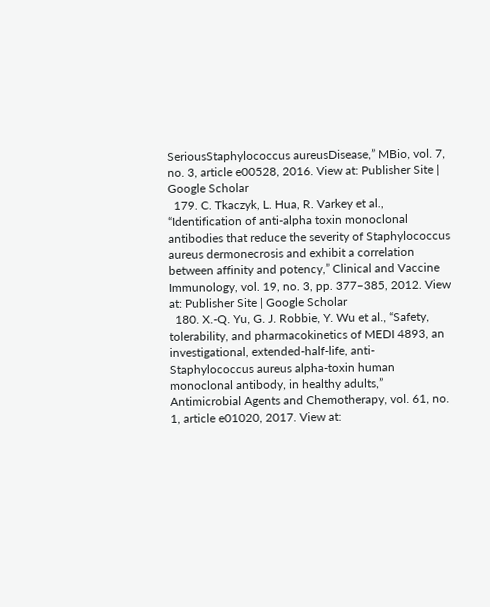SeriousStaphylococcus aureusDisease,” MBio, vol. 7, no. 3, article e00528, 2016. View at: Publisher Site | Google Scholar
  179. C. Tkaczyk, L. Hua, R. Varkey et al., “Identification of anti-alpha toxin monoclonal antibodies that reduce the severity of Staphylococcus aureus dermonecrosis and exhibit a correlation between affinity and potency,” Clinical and Vaccine Immunology, vol. 19, no. 3, pp. 377–385, 2012. View at: Publisher Site | Google Scholar
  180. X.-Q. Yu, G. J. Robbie, Y. Wu et al., “Safety, tolerability, and pharmacokinetics of MEDI 4893, an investigational, extended-half-life, anti-Staphylococcus aureus alpha-toxin human monoclonal antibody, in healthy adults,” Antimicrobial Agents and Chemotherapy, vol. 61, no. 1, article e01020, 2017. View at: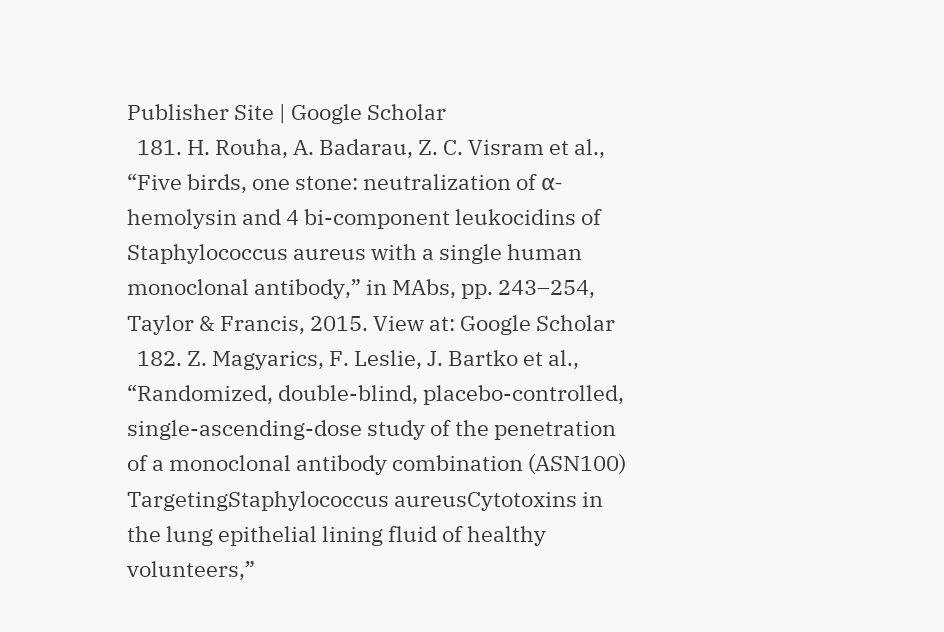Publisher Site | Google Scholar
  181. H. Rouha, A. Badarau, Z. C. Visram et al., “Five birds, one stone: neutralization of α-hemolysin and 4 bi-component leukocidins of Staphylococcus aureus with a single human monoclonal antibody,” in MAbs, pp. 243–254, Taylor & Francis, 2015. View at: Google Scholar
  182. Z. Magyarics, F. Leslie, J. Bartko et al., “Randomized, double-blind, placebo-controlled, single-ascending-dose study of the penetration of a monoclonal antibody combination (ASN100) TargetingStaphylococcus aureusCytotoxins in the lung epithelial lining fluid of healthy volunteers,”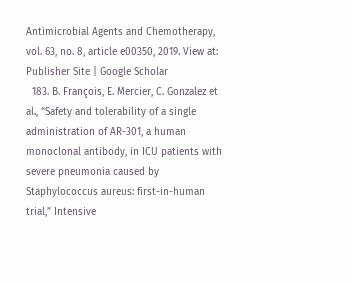Antimicrobial Agents and Chemotherapy, vol. 63, no. 8, article e00350, 2019. View at: Publisher Site | Google Scholar
  183. B. François, E. Mercier, C. Gonzalez et al., “Safety and tolerability of a single administration of AR-301, a human monoclonal antibody, in ICU patients with severe pneumonia caused by Staphylococcus aureus: first-in-human trial,” Intensive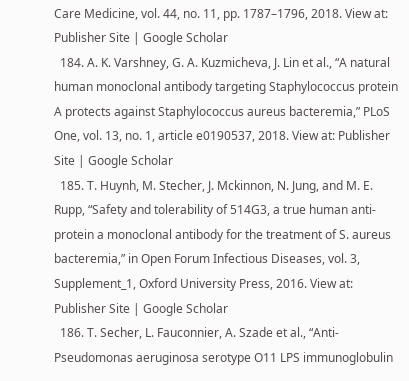Care Medicine, vol. 44, no. 11, pp. 1787–1796, 2018. View at: Publisher Site | Google Scholar
  184. A. K. Varshney, G. A. Kuzmicheva, J. Lin et al., “A natural human monoclonal antibody targeting Staphylococcus protein A protects against Staphylococcus aureus bacteremia,” PLoS One, vol. 13, no. 1, article e0190537, 2018. View at: Publisher Site | Google Scholar
  185. T. Huynh, M. Stecher, J. Mckinnon, N. Jung, and M. E. Rupp, “Safety and tolerability of 514G3, a true human anti-protein a monoclonal antibody for the treatment of S. aureus bacteremia,” in Open Forum Infectious Diseases, vol. 3, Supplement_1, Oxford University Press, 2016. View at: Publisher Site | Google Scholar
  186. T. Secher, L. Fauconnier, A. Szade et al., “Anti-Pseudomonas aeruginosa serotype O11 LPS immunoglobulin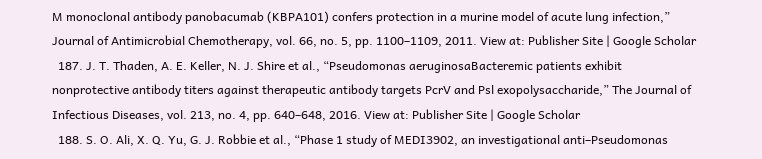M monoclonal antibody panobacumab (KBPA101) confers protection in a murine model of acute lung infection,” Journal of Antimicrobial Chemotherapy, vol. 66, no. 5, pp. 1100–1109, 2011. View at: Publisher Site | Google Scholar
  187. J. T. Thaden, A. E. Keller, N. J. Shire et al., “Pseudomonas aeruginosaBacteremic patients exhibit nonprotective antibody titers against therapeutic antibody targets PcrV and Psl exopolysaccharide,” The Journal of Infectious Diseases, vol. 213, no. 4, pp. 640–648, 2016. View at: Publisher Site | Google Scholar
  188. S. O. Ali, X. Q. Yu, G. J. Robbie et al., “Phase 1 study of MEDI3902, an investigational anti–Pseudomonas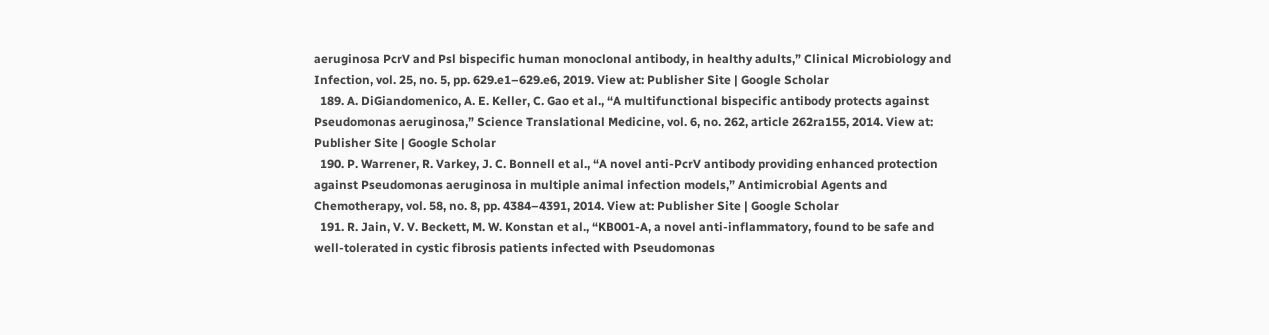aeruginosa PcrV and Psl bispecific human monoclonal antibody, in healthy adults,” Clinical Microbiology and Infection, vol. 25, no. 5, pp. 629.e1–629.e6, 2019. View at: Publisher Site | Google Scholar
  189. A. DiGiandomenico, A. E. Keller, C. Gao et al., “A multifunctional bispecific antibody protects against Pseudomonas aeruginosa,” Science Translational Medicine, vol. 6, no. 262, article 262ra155, 2014. View at: Publisher Site | Google Scholar
  190. P. Warrener, R. Varkey, J. C. Bonnell et al., “A novel anti-PcrV antibody providing enhanced protection against Pseudomonas aeruginosa in multiple animal infection models,” Antimicrobial Agents and Chemotherapy, vol. 58, no. 8, pp. 4384–4391, 2014. View at: Publisher Site | Google Scholar
  191. R. Jain, V. V. Beckett, M. W. Konstan et al., “KB001-A, a novel anti-inflammatory, found to be safe and well-tolerated in cystic fibrosis patients infected with Pseudomonas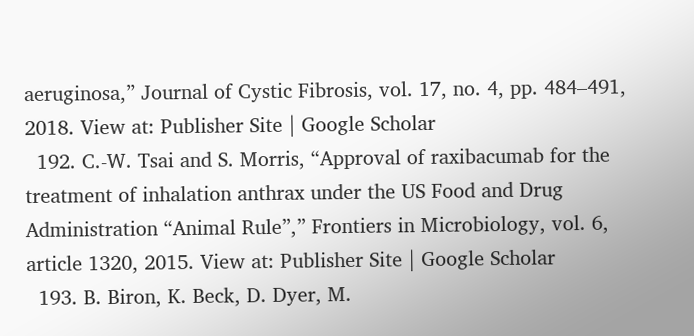aeruginosa,” Journal of Cystic Fibrosis, vol. 17, no. 4, pp. 484–491, 2018. View at: Publisher Site | Google Scholar
  192. C.-W. Tsai and S. Morris, “Approval of raxibacumab for the treatment of inhalation anthrax under the US Food and Drug Administration “Animal Rule”,” Frontiers in Microbiology, vol. 6, article 1320, 2015. View at: Publisher Site | Google Scholar
  193. B. Biron, K. Beck, D. Dyer, M.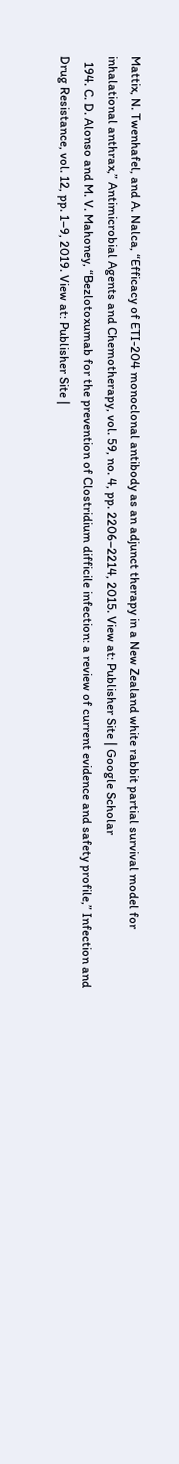Mattix, N. Twenhafel, and A. Nalca, “Efficacy of ETI-204 monoclonal antibody as an adjunct therapy in a New Zealand white rabbit partial survival model for inhalational anthrax,” Antimicrobial Agents and Chemotherapy, vol. 59, no. 4, pp. 2206–2214, 2015. View at: Publisher Site | Google Scholar
  194. C. D. Alonso and M. V. Mahoney, “Bezlotoxumab for the prevention of Clostridium difficile infection: a review of current evidence and safety profile,” Infection and Drug Resistance, vol. 12, pp. 1–9, 2019. View at: Publisher Site |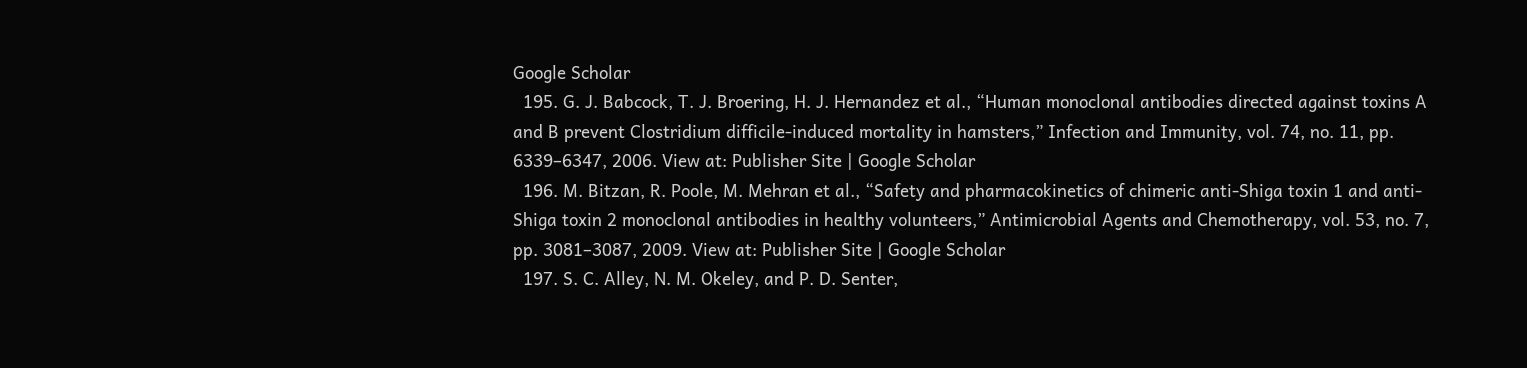Google Scholar
  195. G. J. Babcock, T. J. Broering, H. J. Hernandez et al., “Human monoclonal antibodies directed against toxins A and B prevent Clostridium difficile-induced mortality in hamsters,” Infection and Immunity, vol. 74, no. 11, pp. 6339–6347, 2006. View at: Publisher Site | Google Scholar
  196. M. Bitzan, R. Poole, M. Mehran et al., “Safety and pharmacokinetics of chimeric anti-Shiga toxin 1 and anti-Shiga toxin 2 monoclonal antibodies in healthy volunteers,” Antimicrobial Agents and Chemotherapy, vol. 53, no. 7, pp. 3081–3087, 2009. View at: Publisher Site | Google Scholar
  197. S. C. Alley, N. M. Okeley, and P. D. Senter,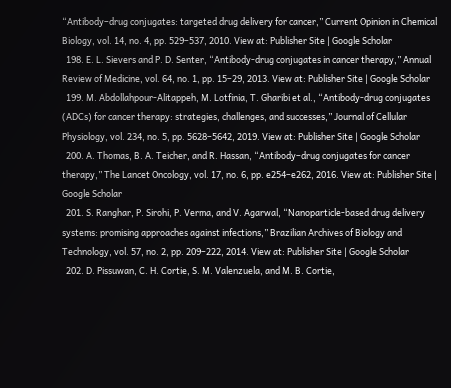“Antibody–drug conjugates: targeted drug delivery for cancer,” Current Opinion in Chemical Biology, vol. 14, no. 4, pp. 529–537, 2010. View at: Publisher Site | Google Scholar
  198. E. L. Sievers and P. D. Senter, “Antibody-drug conjugates in cancer therapy,” Annual Review of Medicine, vol. 64, no. 1, pp. 15–29, 2013. View at: Publisher Site | Google Scholar
  199. M. Abdollahpour-Alitappeh, M. Lotfinia, T. Gharibi et al., “Antibody-drug conjugates (ADCs) for cancer therapy: strategies, challenges, and successes,” Journal of Cellular Physiology, vol. 234, no. 5, pp. 5628–5642, 2019. View at: Publisher Site | Google Scholar
  200. A. Thomas, B. A. Teicher, and R. Hassan, “Antibody–drug conjugates for cancer therapy,” The Lancet Oncology, vol. 17, no. 6, pp. e254–e262, 2016. View at: Publisher Site | Google Scholar
  201. S. Ranghar, P. Sirohi, P. Verma, and V. Agarwal, “Nanoparticle-based drug delivery systems: promising approaches against infections,” Brazilian Archives of Biology and Technology, vol. 57, no. 2, pp. 209–222, 2014. View at: Publisher Site | Google Scholar
  202. D. Pissuwan, C. H. Cortie, S. M. Valenzuela, and M. B. Cortie,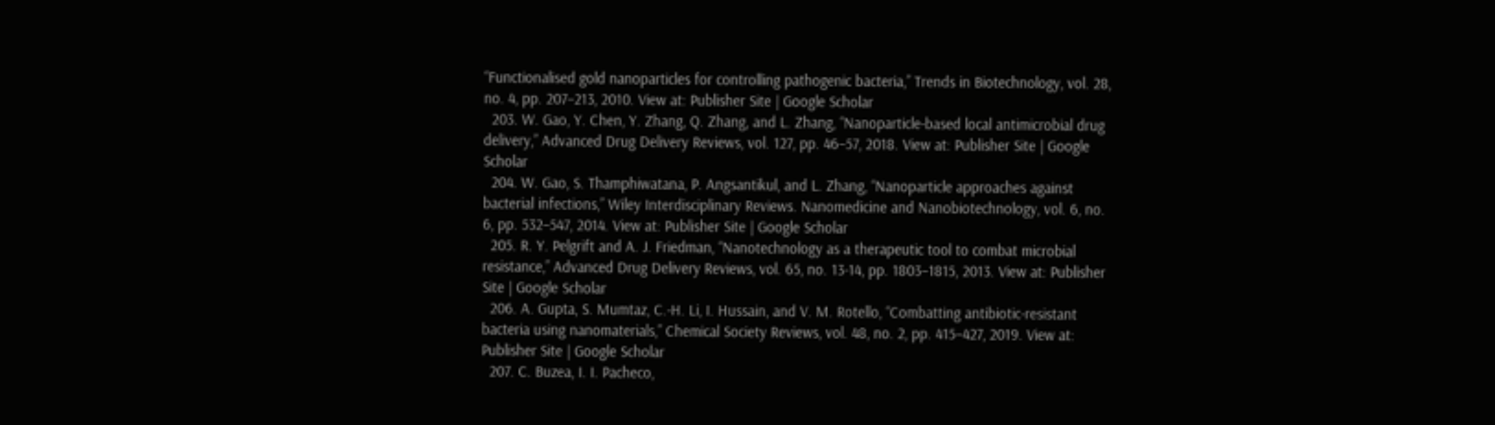“Functionalised gold nanoparticles for controlling pathogenic bacteria,” Trends in Biotechnology, vol. 28, no. 4, pp. 207–213, 2010. View at: Publisher Site | Google Scholar
  203. W. Gao, Y. Chen, Y. Zhang, Q. Zhang, and L. Zhang, “Nanoparticle-based local antimicrobial drug delivery,” Advanced Drug Delivery Reviews, vol. 127, pp. 46–57, 2018. View at: Publisher Site | Google Scholar
  204. W. Gao, S. Thamphiwatana, P. Angsantikul, and L. Zhang, “Nanoparticle approaches against bacterial infections,” Wiley Interdisciplinary Reviews. Nanomedicine and Nanobiotechnology, vol. 6, no. 6, pp. 532–547, 2014. View at: Publisher Site | Google Scholar
  205. R. Y. Pelgrift and A. J. Friedman, “Nanotechnology as a therapeutic tool to combat microbial resistance,” Advanced Drug Delivery Reviews, vol. 65, no. 13-14, pp. 1803–1815, 2013. View at: Publisher Site | Google Scholar
  206. A. Gupta, S. Mumtaz, C.-H. Li, I. Hussain, and V. M. Rotello, “Combatting antibiotic-resistant bacteria using nanomaterials,” Chemical Society Reviews, vol. 48, no. 2, pp. 415–427, 2019. View at: Publisher Site | Google Scholar
  207. C. Buzea, I. I. Pacheco,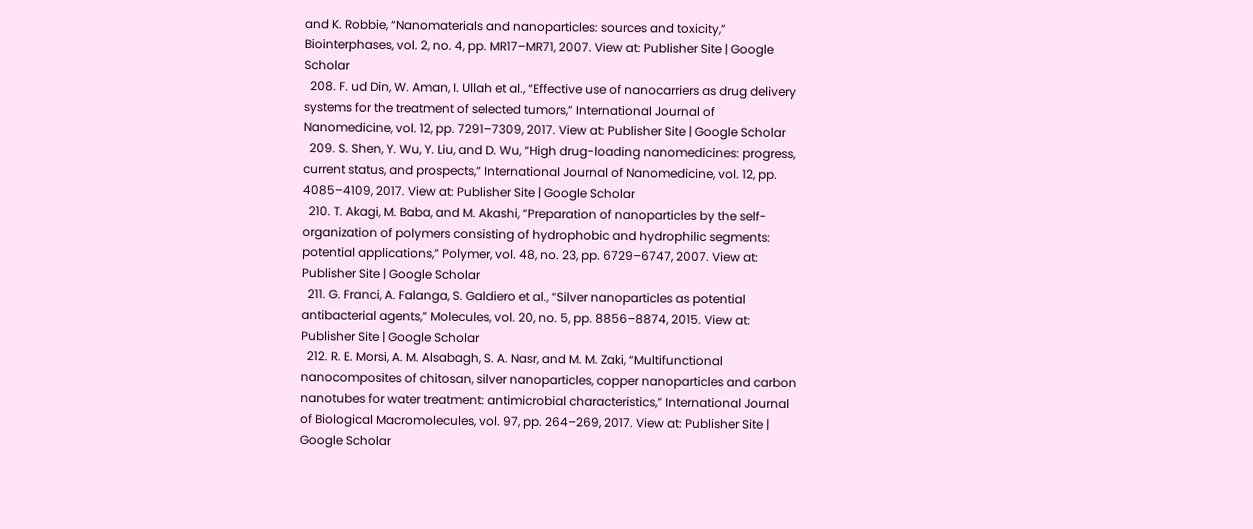and K. Robbie, “Nanomaterials and nanoparticles: sources and toxicity,” Biointerphases, vol. 2, no. 4, pp. MR17–MR71, 2007. View at: Publisher Site | Google Scholar
  208. F. ud Din, W. Aman, I. Ullah et al., “Effective use of nanocarriers as drug delivery systems for the treatment of selected tumors,” International Journal of Nanomedicine, vol. 12, pp. 7291–7309, 2017. View at: Publisher Site | Google Scholar
  209. S. Shen, Y. Wu, Y. Liu, and D. Wu, “High drug-loading nanomedicines: progress, current status, and prospects,” International Journal of Nanomedicine, vol. 12, pp. 4085–4109, 2017. View at: Publisher Site | Google Scholar
  210. T. Akagi, M. Baba, and M. Akashi, “Preparation of nanoparticles by the self-organization of polymers consisting of hydrophobic and hydrophilic segments: potential applications,” Polymer, vol. 48, no. 23, pp. 6729–6747, 2007. View at: Publisher Site | Google Scholar
  211. G. Franci, A. Falanga, S. Galdiero et al., “Silver nanoparticles as potential antibacterial agents,” Molecules, vol. 20, no. 5, pp. 8856–8874, 2015. View at: Publisher Site | Google Scholar
  212. R. E. Morsi, A. M. Alsabagh, S. A. Nasr, and M. M. Zaki, “Multifunctional nanocomposites of chitosan, silver nanoparticles, copper nanoparticles and carbon nanotubes for water treatment: antimicrobial characteristics,” International Journal of Biological Macromolecules, vol. 97, pp. 264–269, 2017. View at: Publisher Site | Google Scholar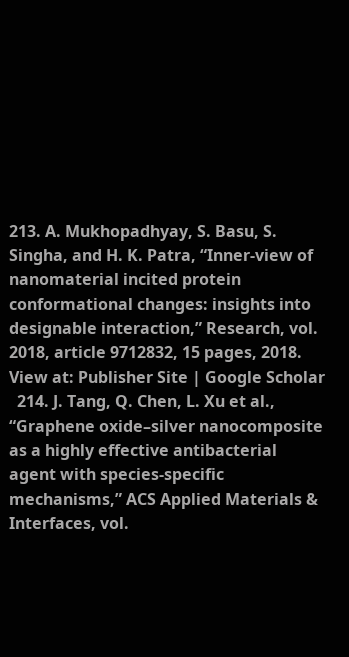213. A. Mukhopadhyay, S. Basu, S. Singha, and H. K. Patra, “Inner-view of nanomaterial incited protein conformational changes: insights into designable interaction,” Research, vol. 2018, article 9712832, 15 pages, 2018. View at: Publisher Site | Google Scholar
  214. J. Tang, Q. Chen, L. Xu et al., “Graphene oxide–silver nanocomposite as a highly effective antibacterial agent with species-specific mechanisms,” ACS Applied Materials & Interfaces, vol.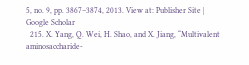5, no. 9, pp. 3867–3874, 2013. View at: Publisher Site | Google Scholar
  215. X. Yang, Q. Wei, H. Shao, and X. Jiang, “Multivalent aminosaccharide-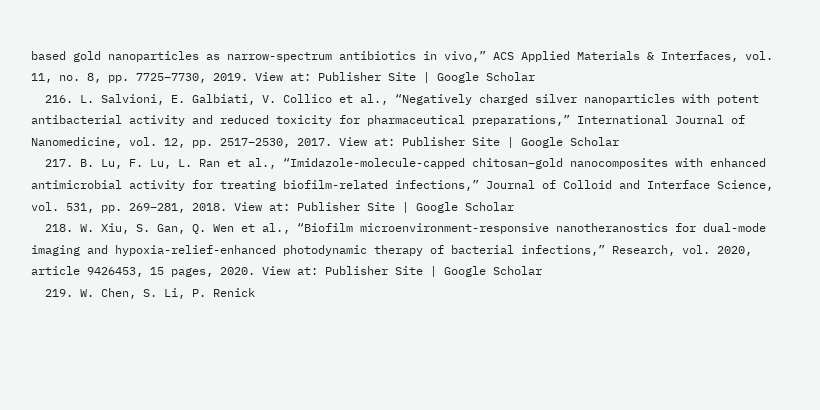based gold nanoparticles as narrow-spectrum antibiotics in vivo,” ACS Applied Materials & Interfaces, vol. 11, no. 8, pp. 7725–7730, 2019. View at: Publisher Site | Google Scholar
  216. L. Salvioni, E. Galbiati, V. Collico et al., “Negatively charged silver nanoparticles with potent antibacterial activity and reduced toxicity for pharmaceutical preparations,” International Journal of Nanomedicine, vol. 12, pp. 2517–2530, 2017. View at: Publisher Site | Google Scholar
  217. B. Lu, F. Lu, L. Ran et al., “Imidazole-molecule-capped chitosan–gold nanocomposites with enhanced antimicrobial activity for treating biofilm-related infections,” Journal of Colloid and Interface Science, vol. 531, pp. 269–281, 2018. View at: Publisher Site | Google Scholar
  218. W. Xiu, S. Gan, Q. Wen et al., “Biofilm microenvironment-responsive nanotheranostics for dual-mode imaging and hypoxia-relief-enhanced photodynamic therapy of bacterial infections,” Research, vol. 2020, article 9426453, 15 pages, 2020. View at: Publisher Site | Google Scholar
  219. W. Chen, S. Li, P. Renick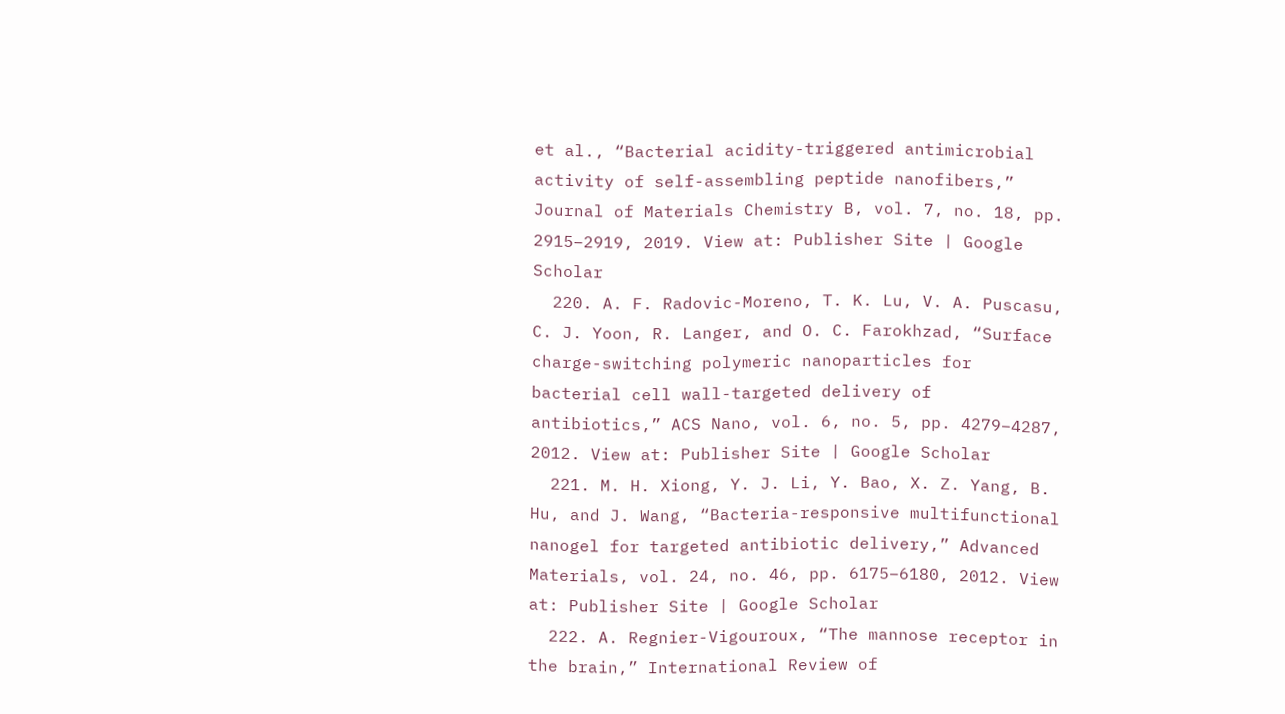et al., “Bacterial acidity-triggered antimicrobial activity of self-assembling peptide nanofibers,” Journal of Materials Chemistry B, vol. 7, no. 18, pp. 2915–2919, 2019. View at: Publisher Site | Google Scholar
  220. A. F. Radovic-Moreno, T. K. Lu, V. A. Puscasu, C. J. Yoon, R. Langer, and O. C. Farokhzad, “Surface charge-switching polymeric nanoparticles for bacterial cell wall-targeted delivery of antibiotics,” ACS Nano, vol. 6, no. 5, pp. 4279–4287, 2012. View at: Publisher Site | Google Scholar
  221. M. H. Xiong, Y. J. Li, Y. Bao, X. Z. Yang, B. Hu, and J. Wang, “Bacteria-responsive multifunctional nanogel for targeted antibiotic delivery,” Advanced Materials, vol. 24, no. 46, pp. 6175–6180, 2012. View at: Publisher Site | Google Scholar
  222. A. Regnier-Vigouroux, “The mannose receptor in the brain,” International Review of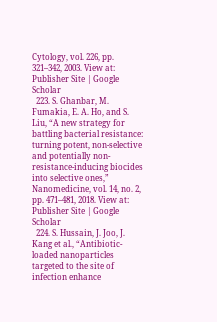Cytology, vol. 226, pp. 321–342, 2003. View at: Publisher Site | Google Scholar
  223. S. Ghanbar, M. Fumakia, E. A. Ho, and S. Liu, “A new strategy for battling bacterial resistance: turning potent, non-selective and potentially non-resistance-inducing biocides into selective ones,” Nanomedicine, vol. 14, no. 2, pp. 471–481, 2018. View at: Publisher Site | Google Scholar
  224. S. Hussain, J. Joo, J. Kang et al., “Antibiotic-loaded nanoparticles targeted to the site of infection enhance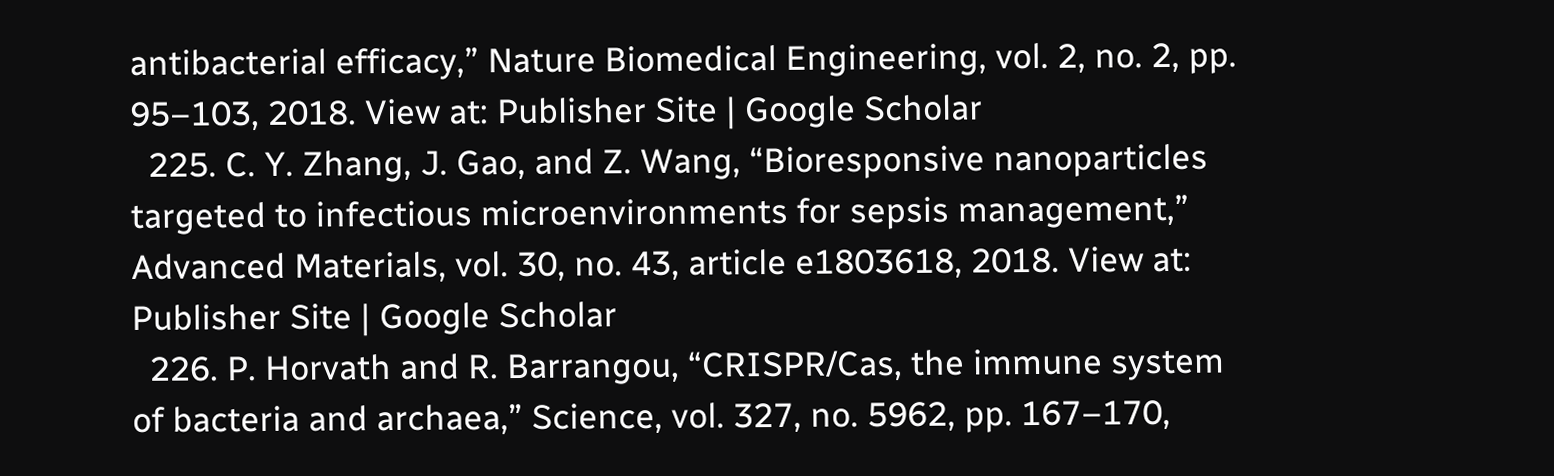antibacterial efficacy,” Nature Biomedical Engineering, vol. 2, no. 2, pp. 95–103, 2018. View at: Publisher Site | Google Scholar
  225. C. Y. Zhang, J. Gao, and Z. Wang, “Bioresponsive nanoparticles targeted to infectious microenvironments for sepsis management,” Advanced Materials, vol. 30, no. 43, article e1803618, 2018. View at: Publisher Site | Google Scholar
  226. P. Horvath and R. Barrangou, “CRISPR/Cas, the immune system of bacteria and archaea,” Science, vol. 327, no. 5962, pp. 167–170,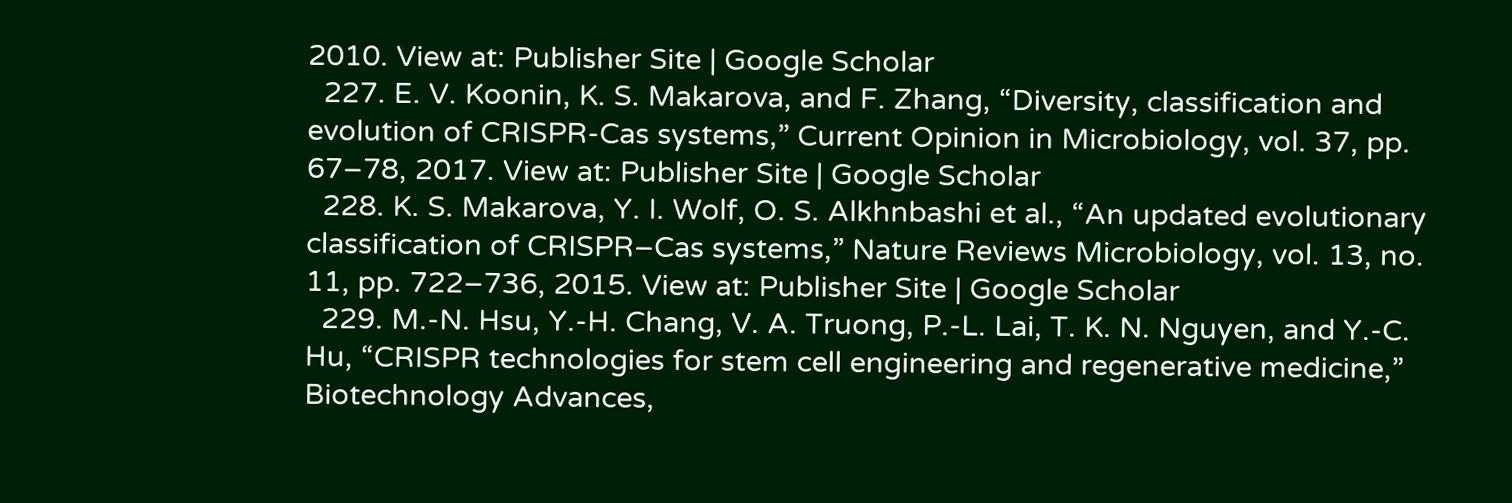2010. View at: Publisher Site | Google Scholar
  227. E. V. Koonin, K. S. Makarova, and F. Zhang, “Diversity, classification and evolution of CRISPR-Cas systems,” Current Opinion in Microbiology, vol. 37, pp. 67–78, 2017. View at: Publisher Site | Google Scholar
  228. K. S. Makarova, Y. I. Wolf, O. S. Alkhnbashi et al., “An updated evolutionary classification of CRISPR–Cas systems,” Nature Reviews Microbiology, vol. 13, no. 11, pp. 722–736, 2015. View at: Publisher Site | Google Scholar
  229. M.-N. Hsu, Y.-H. Chang, V. A. Truong, P.-L. Lai, T. K. N. Nguyen, and Y.-C. Hu, “CRISPR technologies for stem cell engineering and regenerative medicine,” Biotechnology Advances,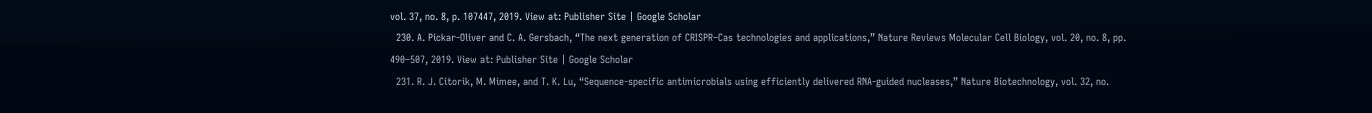vol. 37, no. 8, p. 107447, 2019. View at: Publisher Site | Google Scholar
  230. A. Pickar-Oliver and C. A. Gersbach, “The next generation of CRISPR–Cas technologies and applications,” Nature Reviews Molecular Cell Biology, vol. 20, no. 8, pp. 490–507, 2019. View at: Publisher Site | Google Scholar
  231. R. J. Citorik, M. Mimee, and T. K. Lu, “Sequence-specific antimicrobials using efficiently delivered RNA-guided nucleases,” Nature Biotechnology, vol. 32, no.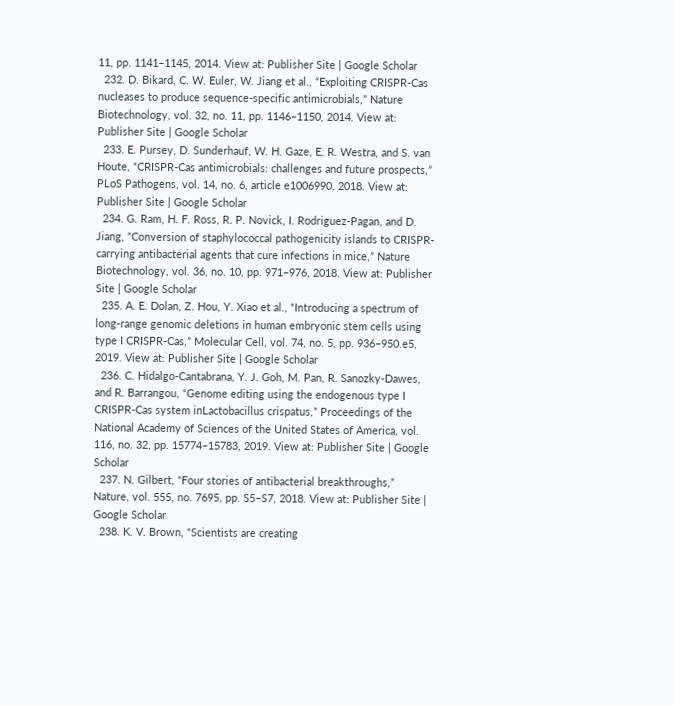11, pp. 1141–1145, 2014. View at: Publisher Site | Google Scholar
  232. D. Bikard, C. W. Euler, W. Jiang et al., “Exploiting CRISPR-Cas nucleases to produce sequence-specific antimicrobials,” Nature Biotechnology, vol. 32, no. 11, pp. 1146–1150, 2014. View at: Publisher Site | Google Scholar
  233. E. Pursey, D. Sunderhauf, W. H. Gaze, E. R. Westra, and S. van Houte, “CRISPR-Cas antimicrobials: challenges and future prospects,” PLoS Pathogens, vol. 14, no. 6, article e1006990, 2018. View at: Publisher Site | Google Scholar
  234. G. Ram, H. F. Ross, R. P. Novick, I. Rodriguez-Pagan, and D. Jiang, “Conversion of staphylococcal pathogenicity islands to CRISPR-carrying antibacterial agents that cure infections in mice,” Nature Biotechnology, vol. 36, no. 10, pp. 971–976, 2018. View at: Publisher Site | Google Scholar
  235. A. E. Dolan, Z. Hou, Y. Xiao et al., “Introducing a spectrum of long-range genomic deletions in human embryonic stem cells using type I CRISPR-Cas,” Molecular Cell, vol. 74, no. 5, pp. 936–950.e5, 2019. View at: Publisher Site | Google Scholar
  236. C. Hidalgo-Cantabrana, Y. J. Goh, M. Pan, R. Sanozky-Dawes, and R. Barrangou, “Genome editing using the endogenous type I CRISPR-Cas system inLactobacillus crispatus,” Proceedings of the National Academy of Sciences of the United States of America, vol. 116, no. 32, pp. 15774–15783, 2019. View at: Publisher Site | Google Scholar
  237. N. Gilbert, “Four stories of antibacterial breakthroughs,” Nature, vol. 555, no. 7695, pp. S5–S7, 2018. View at: Publisher Site | Google Scholar
  238. K. V. Brown, “Scientists are creating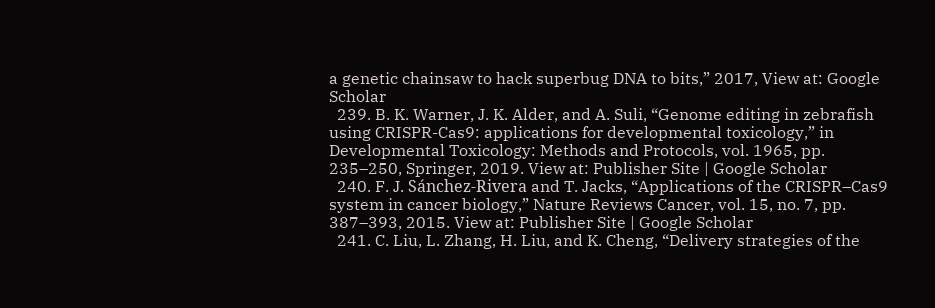a genetic chainsaw to hack superbug DNA to bits,” 2017, View at: Google Scholar
  239. B. K. Warner, J. K. Alder, and A. Suli, “Genome editing in zebrafish using CRISPR-Cas9: applications for developmental toxicology,” in Developmental Toxicology: Methods and Protocols, vol. 1965, pp. 235–250, Springer, 2019. View at: Publisher Site | Google Scholar
  240. F. J. Sánchez-Rivera and T. Jacks, “Applications of the CRISPR–Cas9 system in cancer biology,” Nature Reviews Cancer, vol. 15, no. 7, pp. 387–393, 2015. View at: Publisher Site | Google Scholar
  241. C. Liu, L. Zhang, H. Liu, and K. Cheng, “Delivery strategies of the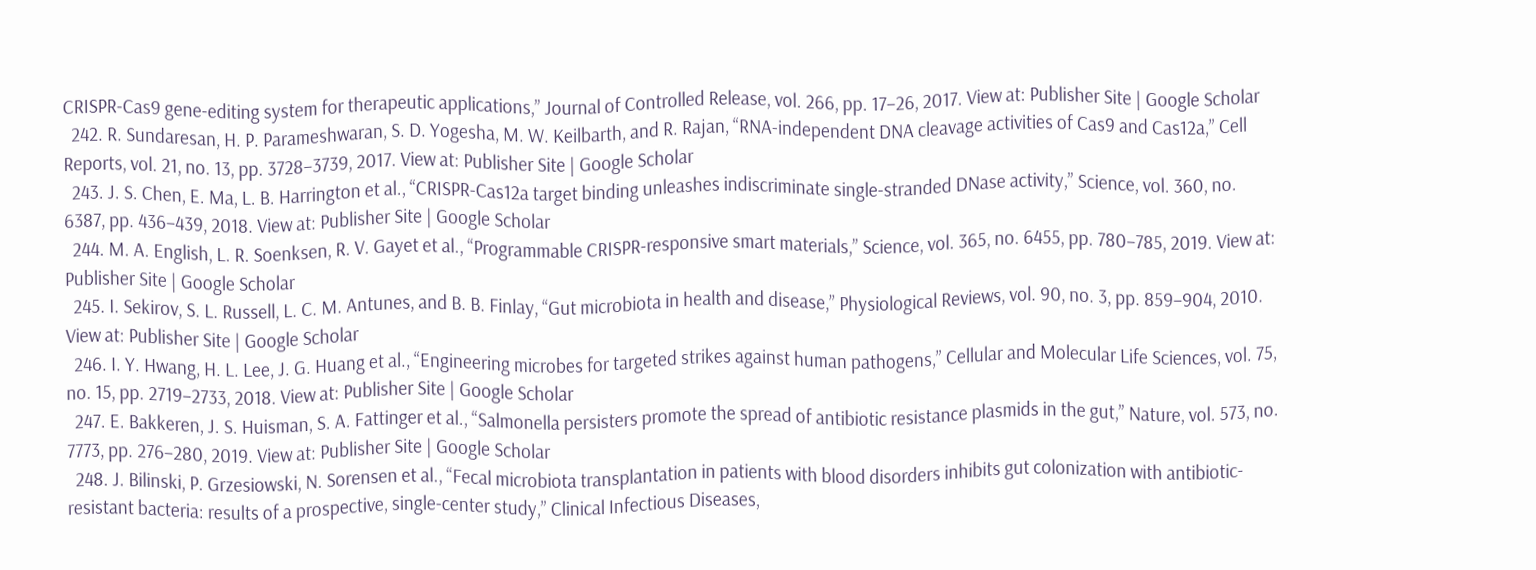CRISPR-Cas9 gene-editing system for therapeutic applications,” Journal of Controlled Release, vol. 266, pp. 17–26, 2017. View at: Publisher Site | Google Scholar
  242. R. Sundaresan, H. P. Parameshwaran, S. D. Yogesha, M. W. Keilbarth, and R. Rajan, “RNA-independent DNA cleavage activities of Cas9 and Cas12a,” Cell Reports, vol. 21, no. 13, pp. 3728–3739, 2017. View at: Publisher Site | Google Scholar
  243. J. S. Chen, E. Ma, L. B. Harrington et al., “CRISPR-Cas12a target binding unleashes indiscriminate single-stranded DNase activity,” Science, vol. 360, no. 6387, pp. 436–439, 2018. View at: Publisher Site | Google Scholar
  244. M. A. English, L. R. Soenksen, R. V. Gayet et al., “Programmable CRISPR-responsive smart materials,” Science, vol. 365, no. 6455, pp. 780–785, 2019. View at: Publisher Site | Google Scholar
  245. I. Sekirov, S. L. Russell, L. C. M. Antunes, and B. B. Finlay, “Gut microbiota in health and disease,” Physiological Reviews, vol. 90, no. 3, pp. 859–904, 2010. View at: Publisher Site | Google Scholar
  246. I. Y. Hwang, H. L. Lee, J. G. Huang et al., “Engineering microbes for targeted strikes against human pathogens,” Cellular and Molecular Life Sciences, vol. 75, no. 15, pp. 2719–2733, 2018. View at: Publisher Site | Google Scholar
  247. E. Bakkeren, J. S. Huisman, S. A. Fattinger et al., “Salmonella persisters promote the spread of antibiotic resistance plasmids in the gut,” Nature, vol. 573, no. 7773, pp. 276–280, 2019. View at: Publisher Site | Google Scholar
  248. J. Bilinski, P. Grzesiowski, N. Sorensen et al., “Fecal microbiota transplantation in patients with blood disorders inhibits gut colonization with antibiotic-resistant bacteria: results of a prospective, single-center study,” Clinical Infectious Diseases,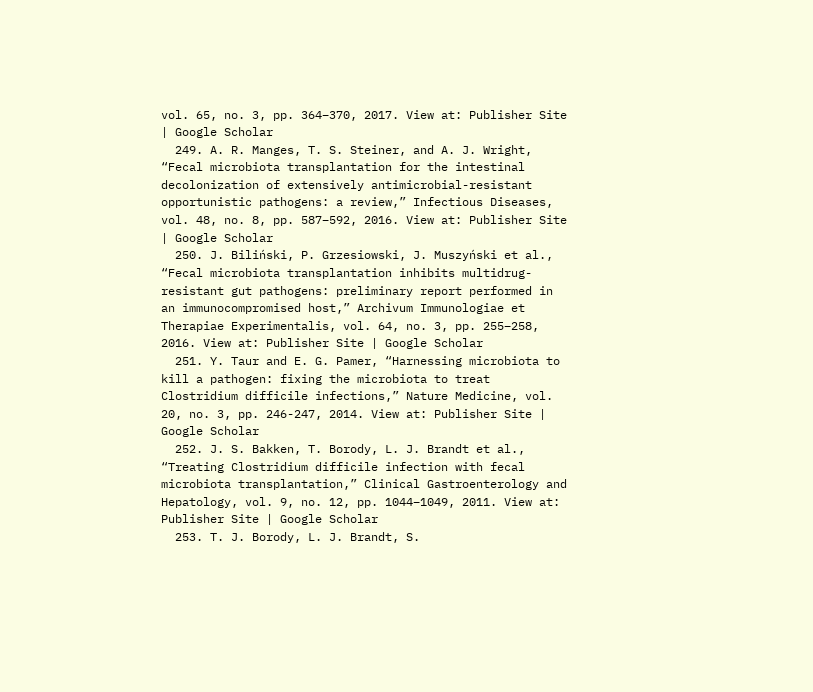vol. 65, no. 3, pp. 364–370, 2017. View at: Publisher Site | Google Scholar
  249. A. R. Manges, T. S. Steiner, and A. J. Wright, “Fecal microbiota transplantation for the intestinal decolonization of extensively antimicrobial-resistant opportunistic pathogens: a review,” Infectious Diseases, vol. 48, no. 8, pp. 587–592, 2016. View at: Publisher Site | Google Scholar
  250. J. Biliński, P. Grzesiowski, J. Muszyński et al., “Fecal microbiota transplantation inhibits multidrug-resistant gut pathogens: preliminary report performed in an immunocompromised host,” Archivum Immunologiae et Therapiae Experimentalis, vol. 64, no. 3, pp. 255–258, 2016. View at: Publisher Site | Google Scholar
  251. Y. Taur and E. G. Pamer, “Harnessing microbiota to kill a pathogen: fixing the microbiota to treat Clostridium difficile infections,” Nature Medicine, vol. 20, no. 3, pp. 246-247, 2014. View at: Publisher Site | Google Scholar
  252. J. S. Bakken, T. Borody, L. J. Brandt et al., “Treating Clostridium difficile infection with fecal microbiota transplantation,” Clinical Gastroenterology and Hepatology, vol. 9, no. 12, pp. 1044–1049, 2011. View at: Publisher Site | Google Scholar
  253. T. J. Borody, L. J. Brandt, S.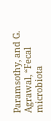Paramsothy, and G. Agrawal, “Fecal microbiota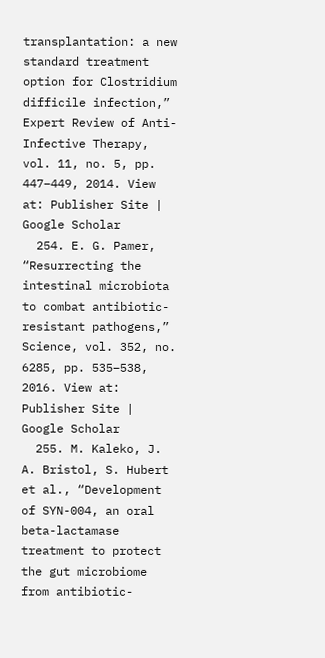transplantation: a new standard treatment option for Clostridium difficile infection,” Expert Review of Anti-Infective Therapy, vol. 11, no. 5, pp. 447–449, 2014. View at: Publisher Site | Google Scholar
  254. E. G. Pamer, “Resurrecting the intestinal microbiota to combat antibiotic-resistant pathogens,” Science, vol. 352, no. 6285, pp. 535–538, 2016. View at: Publisher Site | Google Scholar
  255. M. Kaleko, J. A. Bristol, S. Hubert et al., “Development of SYN-004, an oral beta-lactamase treatment to protect the gut microbiome from antibiotic-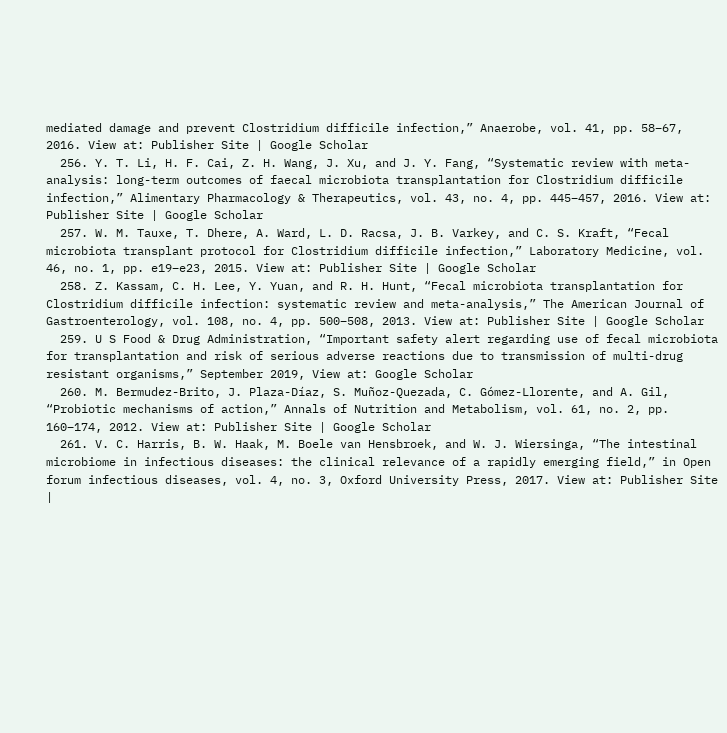mediated damage and prevent Clostridium difficile infection,” Anaerobe, vol. 41, pp. 58–67, 2016. View at: Publisher Site | Google Scholar
  256. Y. T. Li, H. F. Cai, Z. H. Wang, J. Xu, and J. Y. Fang, “Systematic review with meta-analysis: long-term outcomes of faecal microbiota transplantation for Clostridium difficile infection,” Alimentary Pharmacology & Therapeutics, vol. 43, no. 4, pp. 445–457, 2016. View at: Publisher Site | Google Scholar
  257. W. M. Tauxe, T. Dhere, A. Ward, L. D. Racsa, J. B. Varkey, and C. S. Kraft, “Fecal microbiota transplant protocol for Clostridium difficile infection,” Laboratory Medicine, vol. 46, no. 1, pp. e19–e23, 2015. View at: Publisher Site | Google Scholar
  258. Z. Kassam, C. H. Lee, Y. Yuan, and R. H. Hunt, “Fecal microbiota transplantation for Clostridium difficile infection: systematic review and meta-analysis,” The American Journal of Gastroenterology, vol. 108, no. 4, pp. 500–508, 2013. View at: Publisher Site | Google Scholar
  259. U S Food & Drug Administration, “Important safety alert regarding use of fecal microbiota for transplantation and risk of serious adverse reactions due to transmission of multi-drug resistant organisms,” September 2019, View at: Google Scholar
  260. M. Bermudez-Brito, J. Plaza-Díaz, S. Muñoz-Quezada, C. Gómez-Llorente, and A. Gil, “Probiotic mechanisms of action,” Annals of Nutrition and Metabolism, vol. 61, no. 2, pp. 160–174, 2012. View at: Publisher Site | Google Scholar
  261. V. C. Harris, B. W. Haak, M. Boele van Hensbroek, and W. J. Wiersinga, “The intestinal microbiome in infectious diseases: the clinical relevance of a rapidly emerging field,” in Open forum infectious diseases, vol. 4, no. 3, Oxford University Press, 2017. View at: Publisher Site |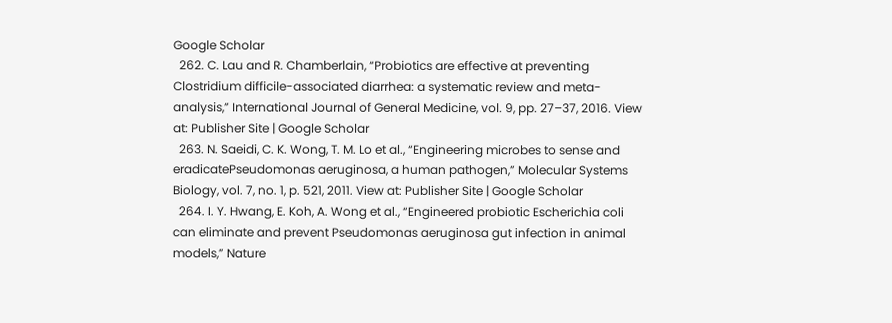Google Scholar
  262. C. Lau and R. Chamberlain, “Probiotics are effective at preventing Clostridium difficile-associated diarrhea: a systematic review and meta-analysis,” International Journal of General Medicine, vol. 9, pp. 27–37, 2016. View at: Publisher Site | Google Scholar
  263. N. Saeidi, C. K. Wong, T. M. Lo et al., “Engineering microbes to sense and eradicatePseudomonas aeruginosa, a human pathogen,” Molecular Systems Biology, vol. 7, no. 1, p. 521, 2011. View at: Publisher Site | Google Scholar
  264. I. Y. Hwang, E. Koh, A. Wong et al., “Engineered probiotic Escherichia coli can eliminate and prevent Pseudomonas aeruginosa gut infection in animal models,” Nature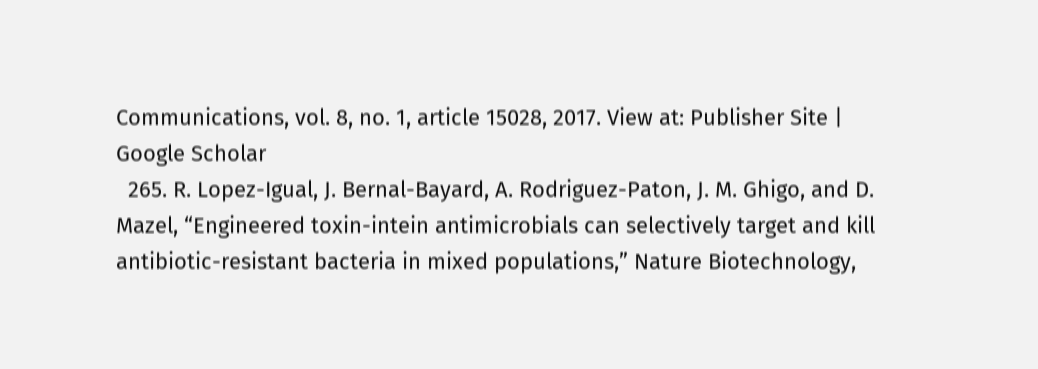Communications, vol. 8, no. 1, article 15028, 2017. View at: Publisher Site | Google Scholar
  265. R. Lopez-Igual, J. Bernal-Bayard, A. Rodriguez-Paton, J. M. Ghigo, and D. Mazel, “Engineered toxin-intein antimicrobials can selectively target and kill antibiotic-resistant bacteria in mixed populations,” Nature Biotechnology,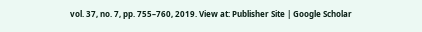vol. 37, no. 7, pp. 755–760, 2019. View at: Publisher Site | Google Scholar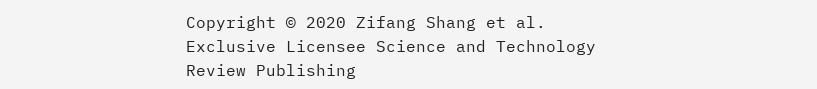Copyright © 2020 Zifang Shang et al. Exclusive Licensee Science and Technology Review Publishing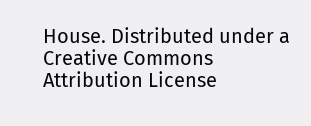House. Distributed under a Creative Commons Attribution License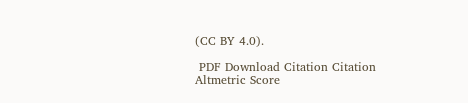(CC BY 4.0).

 PDF Download Citation Citation
Altmetric Score